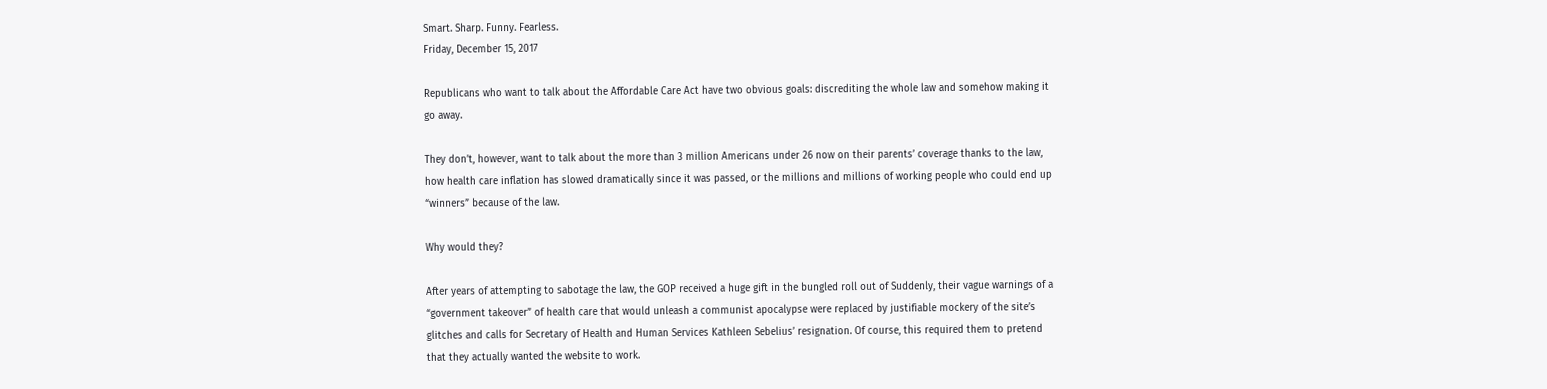Smart. Sharp. Funny. Fearless.
Friday, December 15, 2017

Republicans who want to talk about the Affordable Care Act have two obvious goals: discrediting the whole law and somehow making it go away.

They don’t, however, want to talk about the more than 3 million Americans under 26 now on their parents’ coverage thanks to the law, how health care inflation has slowed dramatically since it was passed, or the millions and millions of working people who could end up “winners” because of the law.

Why would they?

After years of attempting to sabotage the law, the GOP received a huge gift in the bungled roll out of Suddenly, their vague warnings of a “government takeover” of health care that would unleash a communist apocalypse were replaced by justifiable mockery of the site’s glitches and calls for Secretary of Health and Human Services Kathleen Sebelius’ resignation. Of course, this required them to pretend that they actually wanted the website to work.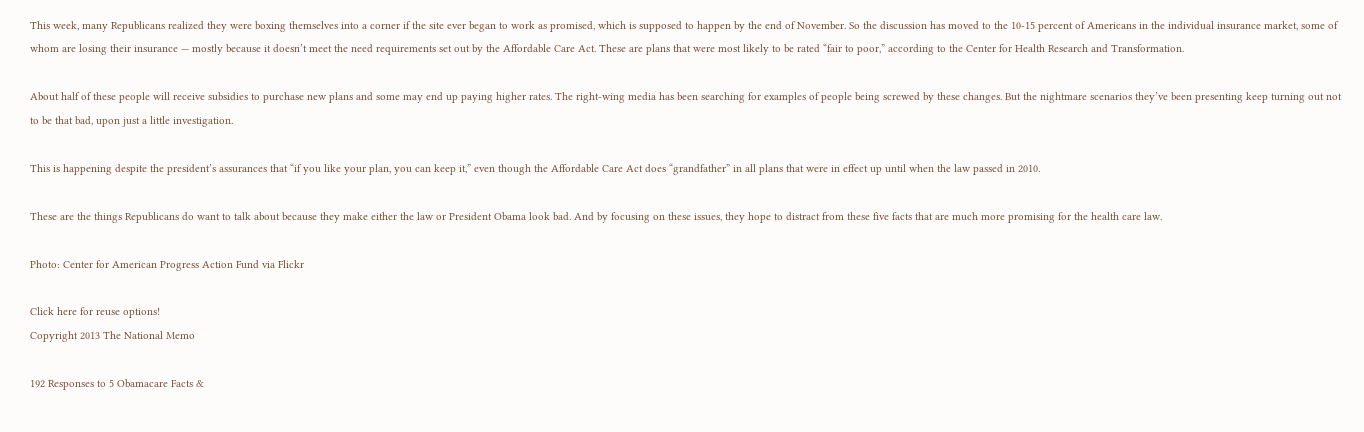This week, many Republicans realized they were boxing themselves into a corner if the site ever began to work as promised, which is supposed to happen by the end of November. So the discussion has moved to the 10-15 percent of Americans in the individual insurance market, some of whom are losing their insurance — mostly because it doesn’t meet the need requirements set out by the Affordable Care Act. These are plans that were most likely to be rated “fair to poor,” according to the Center for Health Research and Transformation.

About half of these people will receive subsidies to purchase new plans and some may end up paying higher rates. The right-wing media has been searching for examples of people being screwed by these changes. But the nightmare scenarios they’ve been presenting keep turning out not to be that bad, upon just a little investigation.

This is happening despite the president’s assurances that “if you like your plan, you can keep it,” even though the Affordable Care Act does “grandfather” in all plans that were in effect up until when the law passed in 2010.

These are the things Republicans do want to talk about because they make either the law or President Obama look bad. And by focusing on these issues, they hope to distract from these five facts that are much more promising for the health care law.

Photo: Center for American Progress Action Fund via Flickr

Click here for reuse options!
Copyright 2013 The National Memo

192 Responses to 5 Obamacare Facts &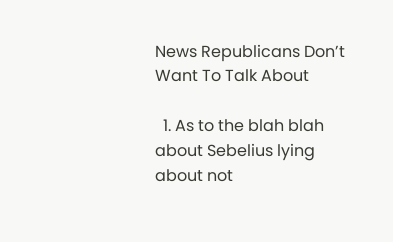News Republicans Don’t Want To Talk About

  1. As to the blah blah about Sebelius lying about not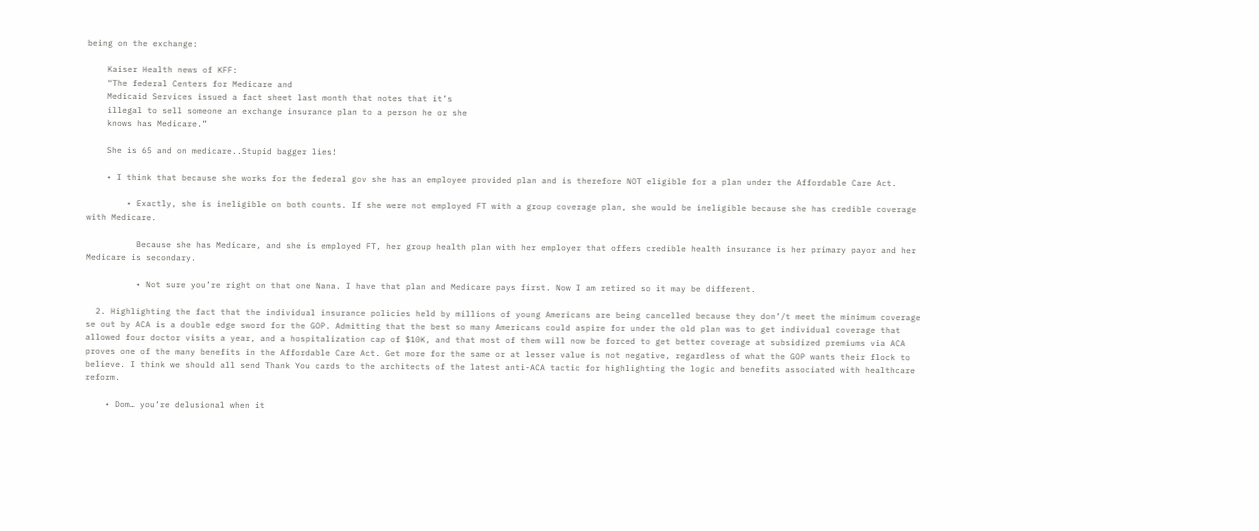being on the exchange:

    Kaiser Health news of KFF:
    “The federal Centers for Medicare and
    Medicaid Services issued a fact sheet last month that notes that it’s
    illegal to sell someone an exchange insurance plan to a person he or she
    knows has Medicare.”

    She is 65 and on medicare..Stupid bagger lies!

    • I think that because she works for the federal gov she has an employee provided plan and is therefore NOT eligible for a plan under the Affordable Care Act.

        • Exactly, she is ineligible on both counts. If she were not employed FT with a group coverage plan, she would be ineligible because she has credible coverage with Medicare.

          Because she has Medicare, and she is employed FT, her group health plan with her employer that offers credible health insurance is her primary payor and her Medicare is secondary.

          • Not sure you’re right on that one Nana. I have that plan and Medicare pays first. Now I am retired so it may be different.

  2. Highlighting the fact that the individual insurance policies held by millions of young Americans are being cancelled because they don’/t meet the minimum coverage se out by ACA is a double edge sword for the GOP. Admitting that the best so many Americans could aspire for under the old plan was to get individual coverage that allowed four doctor visits a year, and a hospitalization cap of $10K, and that most of them will now be forced to get better coverage at subsidized premiums via ACA proves one of the many benefits in the Affordable Care Act. Get more for the same or at lesser value is not negative, regardless of what the GOP wants their flock to believe. I think we should all send Thank You cards to the architects of the latest anti-ACA tactic for highlighting the logic and benefits associated with healthcare reform.

    • Dom… you’re delusional when it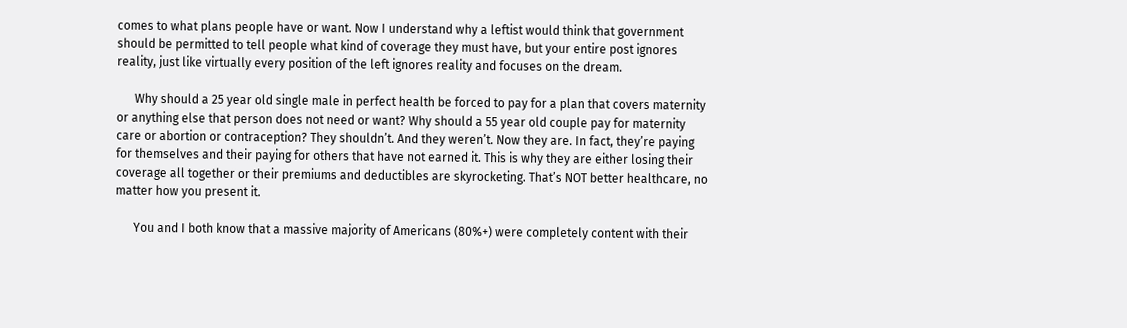comes to what plans people have or want. Now I understand why a leftist would think that government should be permitted to tell people what kind of coverage they must have, but your entire post ignores reality, just like virtually every position of the left ignores reality and focuses on the dream.

      Why should a 25 year old single male in perfect health be forced to pay for a plan that covers maternity or anything else that person does not need or want? Why should a 55 year old couple pay for maternity care or abortion or contraception? They shouldn’t. And they weren’t. Now they are. In fact, they’re paying for themselves and their paying for others that have not earned it. This is why they are either losing their coverage all together or their premiums and deductibles are skyrocketing. That’s NOT better healthcare, no matter how you present it.

      You and I both know that a massive majority of Americans (80%+) were completely content with their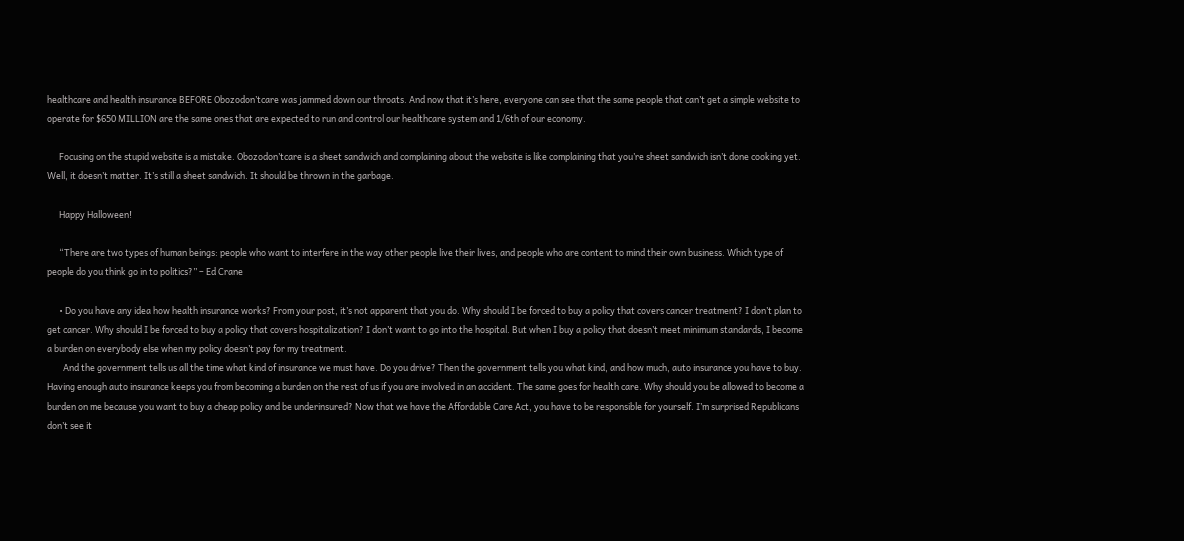healthcare and health insurance BEFORE Obozodon’tcare was jammed down our throats. And now that it’s here, everyone can see that the same people that can’t get a simple website to operate for $650 MILLION are the same ones that are expected to run and control our healthcare system and 1/6th of our economy.

      Focusing on the stupid website is a mistake. Obozodon’tcare is a sheet sandwich and complaining about the website is like complaining that you’re sheet sandwich isn’t done cooking yet. Well, it doesn’t matter. It’s still a sheet sandwich. It should be thrown in the garbage.

      Happy Halloween!

      “There are two types of human beings: people who want to interfere in the way other people live their lives, and people who are content to mind their own business. Which type of people do you think go in to politics?” – Ed Crane

      • Do you have any idea how health insurance works? From your post, it’s not apparent that you do. Why should I be forced to buy a policy that covers cancer treatment? I don’t plan to get cancer. Why should I be forced to buy a policy that covers hospitalization? I don’t want to go into the hospital. But when I buy a policy that doesn’t meet minimum standards, I become a burden on everybody else when my policy doesn’t pay for my treatment.
        And the government tells us all the time what kind of insurance we must have. Do you drive? Then the government tells you what kind, and how much, auto insurance you have to buy. Having enough auto insurance keeps you from becoming a burden on the rest of us if you are involved in an accident. The same goes for health care. Why should you be allowed to become a burden on me because you want to buy a cheap policy and be underinsured? Now that we have the Affordable Care Act, you have to be responsible for yourself. I’m surprised Republicans don’t see it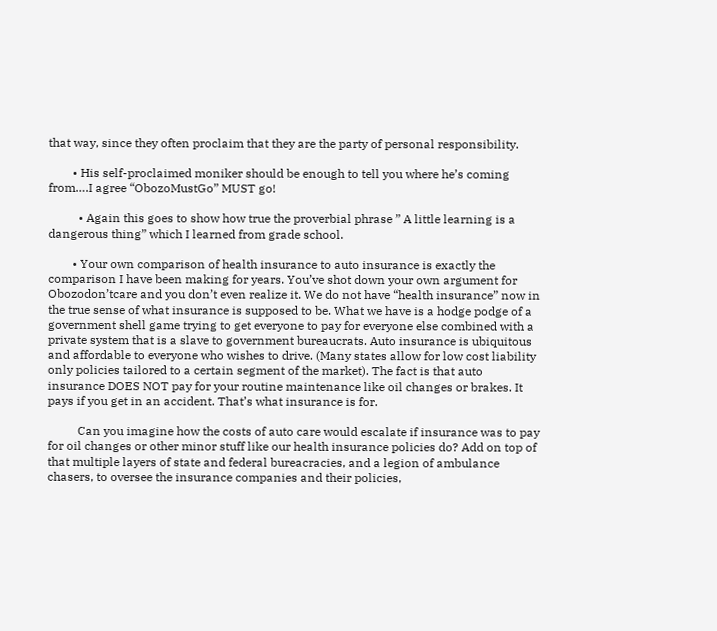that way, since they often proclaim that they are the party of personal responsibility.

        • His self-proclaimed moniker should be enough to tell you where he’s coming from….I agree “ObozoMustGo” MUST go!

          • Again this goes to show how true the proverbial phrase ” A little learning is a dangerous thing” which I learned from grade school.

        • Your own comparison of health insurance to auto insurance is exactly the comparison I have been making for years. You’ve shot down your own argument for Obozodon’tcare and you don’t even realize it. We do not have “health insurance” now in the true sense of what insurance is supposed to be. What we have is a hodge podge of a government shell game trying to get everyone to pay for everyone else combined with a private system that is a slave to government bureaucrats. Auto insurance is ubiquitous and affordable to everyone who wishes to drive. (Many states allow for low cost liability only policies tailored to a certain segment of the market). The fact is that auto insurance DOES NOT pay for your routine maintenance like oil changes or brakes. It pays if you get in an accident. That’s what insurance is for.

          Can you imagine how the costs of auto care would escalate if insurance was to pay for oil changes or other minor stuff like our health insurance policies do? Add on top of that multiple layers of state and federal bureacracies, and a legion of ambulance chasers, to oversee the insurance companies and their policies,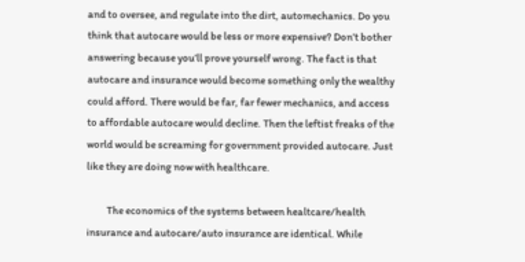and to oversee, and regulate into the dirt, automechanics. Do you think that autocare would be less or more expensive? Don’t bother answering because you’ll prove yourself wrong. The fact is that autocare and insurance would become something only the wealthy could afford. There would be far, far fewer mechanics, and access to affordable autocare would decline. Then the leftist freaks of the world would be screaming for government provided autocare. Just like they are doing now with healthcare.

          The economics of the systems between healtcare/health insurance and autocare/auto insurance are identical. While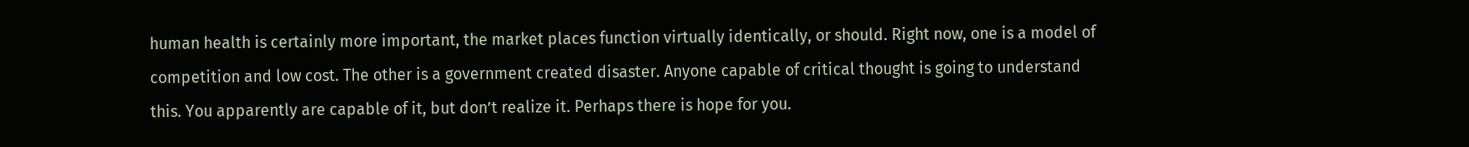human health is certainly more important, the market places function virtually identically, or should. Right now, one is a model of competition and low cost. The other is a government created disaster. Anyone capable of critical thought is going to understand this. You apparently are capable of it, but don’t realize it. Perhaps there is hope for you.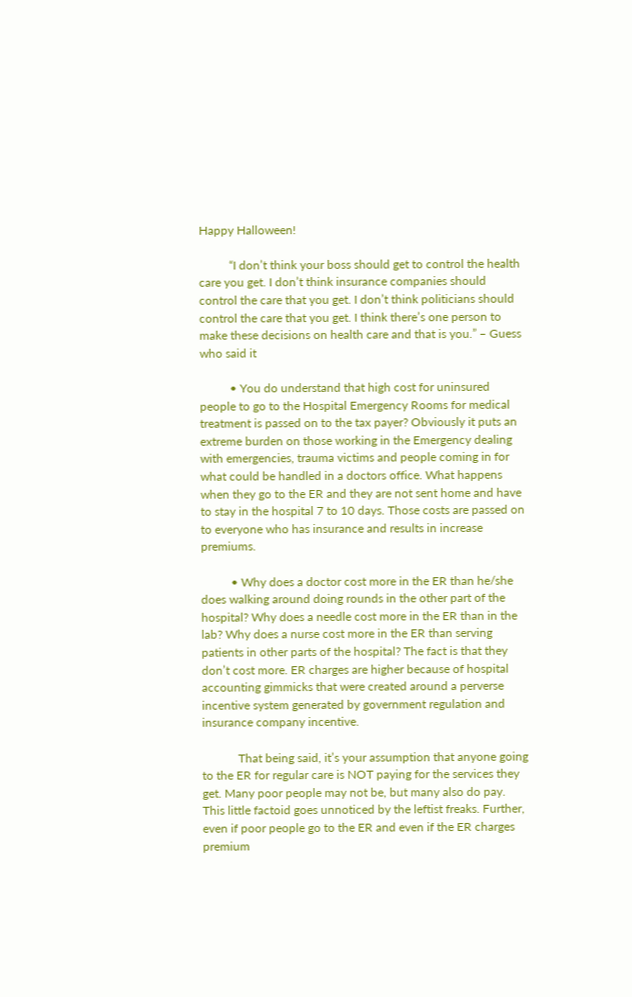Happy Halloween!

          “I don’t think your boss should get to control the health care you get. I don’t think insurance companies should control the care that you get. I don’t think politicians should control the care that you get. I think there’s one person to make these decisions on health care and that is you.” – Guess who said it

          • You do understand that high cost for uninsured people to go to the Hospital Emergency Rooms for medical treatment is passed on to the tax payer? Obviously it puts an extreme burden on those working in the Emergency dealing with emergencies, trauma victims and people coming in for what could be handled in a doctors office. What happens when they go to the ER and they are not sent home and have to stay in the hospital 7 to 10 days. Those costs are passed on to everyone who has insurance and results in increase premiums.

          • Why does a doctor cost more in the ER than he/she does walking around doing rounds in the other part of the hospital? Why does a needle cost more in the ER than in the lab? Why does a nurse cost more in the ER than serving patients in other parts of the hospital? The fact is that they don’t cost more. ER charges are higher because of hospital accounting gimmicks that were created around a perverse incentive system generated by government regulation and insurance company incentive.

            That being said, it’s your assumption that anyone going to the ER for regular care is NOT paying for the services they get. Many poor people may not be, but many also do pay. This little factoid goes unnoticed by the leftist freaks. Further, even if poor people go to the ER and even if the ER charges premium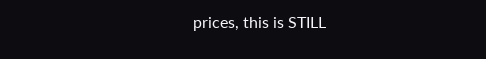prices, this is STILL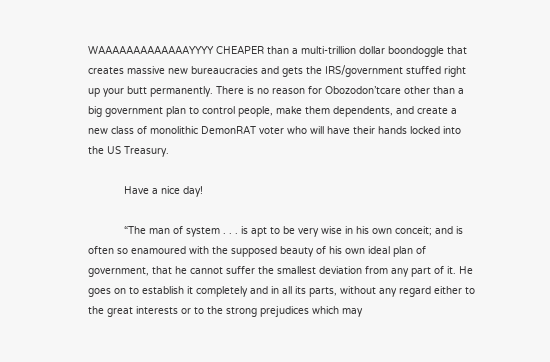WAAAAAAAAAAAAAYYYY CHEAPER than a multi-trillion dollar boondoggle that creates massive new bureaucracies and gets the IRS/government stuffed right up your butt permanently. There is no reason for Obozodon’tcare other than a big government plan to control people, make them dependents, and create a new class of monolithic DemonRAT voter who will have their hands locked into the US Treasury.

            Have a nice day!

            “The man of system . . . is apt to be very wise in his own conceit; and is often so enamoured with the supposed beauty of his own ideal plan of government, that he cannot suffer the smallest deviation from any part of it. He goes on to establish it completely and in all its parts, without any regard either to the great interests or to the strong prejudices which may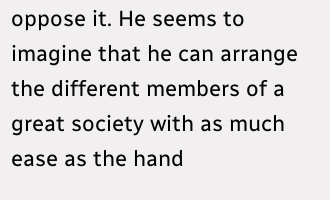oppose it. He seems to imagine that he can arrange the different members of a great society with as much ease as the hand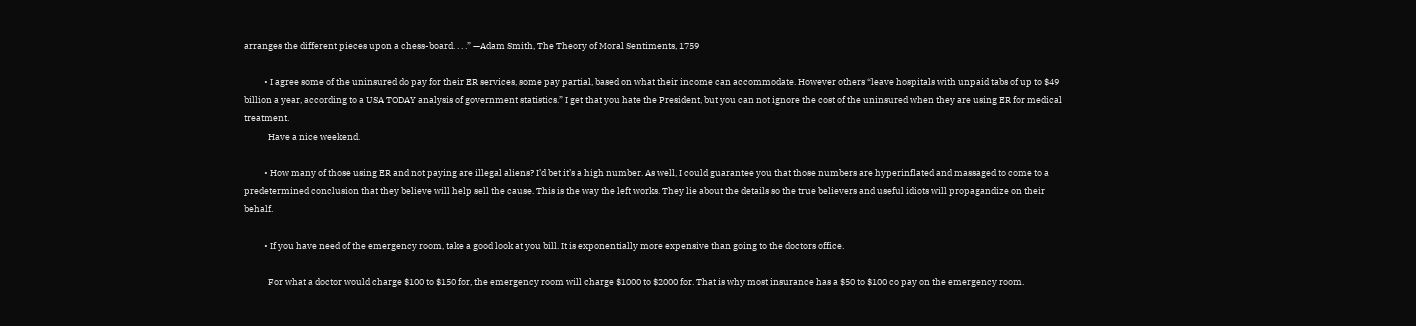arranges the different pieces upon a chess-board. . . .” —Adam Smith, The Theory of Moral Sentiments, 1759

          • I agree some of the uninsured do pay for their ER services, some pay partial, based on what their income can accommodate. However others “leave hospitals with unpaid tabs of up to $49 billion a year, according to a USA TODAY analysis of government statistics.” I get that you hate the President, but you can not ignore the cost of the uninsured when they are using ER for medical treatment.
            Have a nice weekend.

          • How many of those using ER and not paying are illegal aliens? I’d bet it’s a high number. As well, I could guarantee you that those numbers are hyperinflated and massaged to come to a predetermined conclusion that they believe will help sell the cause. This is the way the left works. They lie about the details so the true believers and useful idiots will propagandize on their behalf.

          • If you have need of the emergency room, take a good look at you bill. It is exponentially more expensive than going to the doctors office.

            For what a doctor would charge $100 to $150 for, the emergency room will charge $1000 to $2000 for. That is why most insurance has a $50 to $100 co pay on the emergency room.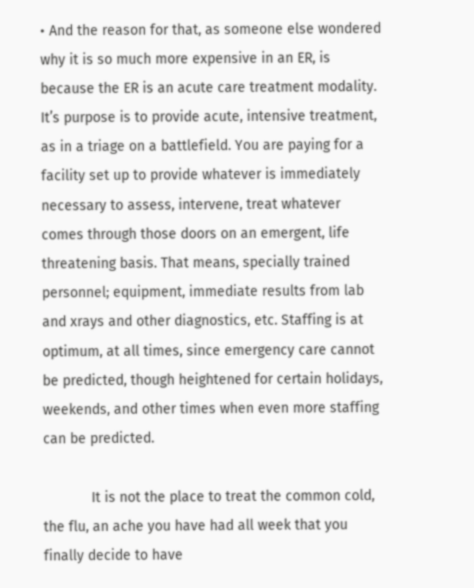• And the reason for that, as someone else wondered why it is so much more expensive in an ER, is because the ER is an acute care treatment modality. It’s purpose is to provide acute, intensive treatment, as in a triage on a battlefield. You are paying for a facility set up to provide whatever is immediately necessary to assess, intervene, treat whatever comes through those doors on an emergent, life threatening basis. That means, specially trained personnel; equipment, immediate results from lab and xrays and other diagnostics, etc. Staffing is at optimum, at all times, since emergency care cannot be predicted, though heightened for certain holidays, weekends, and other times when even more staffing can be predicted.

            It is not the place to treat the common cold, the flu, an ache you have had all week that you finally decide to have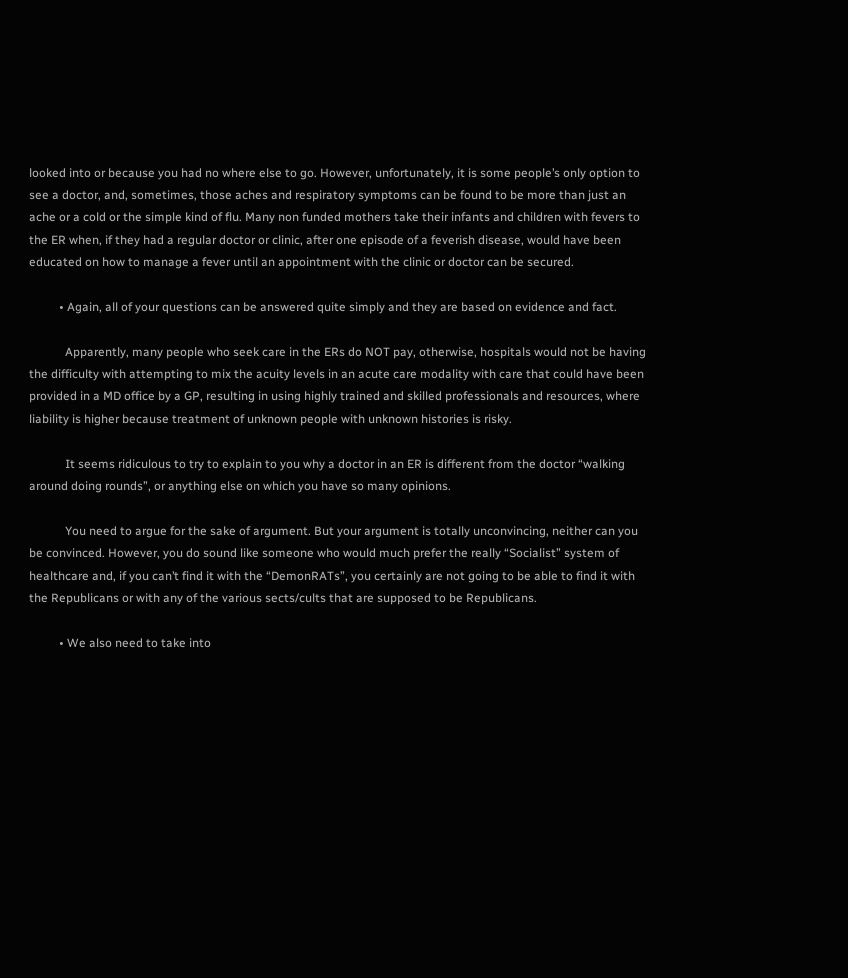looked into or because you had no where else to go. However, unfortunately, it is some people’s only option to see a doctor, and, sometimes, those aches and respiratory symptoms can be found to be more than just an ache or a cold or the simple kind of flu. Many non funded mothers take their infants and children with fevers to the ER when, if they had a regular doctor or clinic, after one episode of a feverish disease, would have been educated on how to manage a fever until an appointment with the clinic or doctor can be secured.

          • Again, all of your questions can be answered quite simply and they are based on evidence and fact.

            Apparently, many people who seek care in the ERs do NOT pay, otherwise, hospitals would not be having the difficulty with attempting to mix the acuity levels in an acute care modality with care that could have been provided in a MD office by a GP, resulting in using highly trained and skilled professionals and resources, where liability is higher because treatment of unknown people with unknown histories is risky.

            It seems ridiculous to try to explain to you why a doctor in an ER is different from the doctor “walking around doing rounds”, or anything else on which you have so many opinions.

            You need to argue for the sake of argument. But your argument is totally unconvincing, neither can you be convinced. However, you do sound like someone who would much prefer the really “Socialist” system of healthcare and, if you can’t find it with the “DemonRATs”, you certainly are not going to be able to find it with the Republicans or with any of the various sects/cults that are supposed to be Republicans.

          • We also need to take into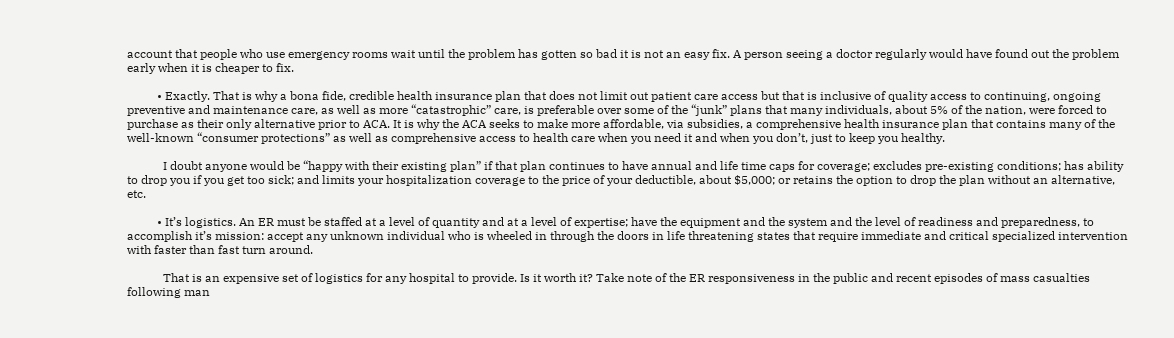account that people who use emergency rooms wait until the problem has gotten so bad it is not an easy fix. A person seeing a doctor regularly would have found out the problem early when it is cheaper to fix.

          • Exactly. That is why a bona fide, credible health insurance plan that does not limit out patient care access but that is inclusive of quality access to continuing, ongoing preventive and maintenance care, as well as more “catastrophic” care, is preferable over some of the “junk” plans that many individuals, about 5% of the nation, were forced to purchase as their only alternative prior to ACA. It is why the ACA seeks to make more affordable, via subsidies, a comprehensive health insurance plan that contains many of the well-known “consumer protections” as well as comprehensive access to health care when you need it and when you don’t, just to keep you healthy.

            I doubt anyone would be “happy with their existing plan” if that plan continues to have annual and life time caps for coverage; excludes pre-existing conditions; has ability to drop you if you get too sick; and limits your hospitalization coverage to the price of your deductible, about $5,000; or retains the option to drop the plan without an alternative, etc.

          • It’s logistics. An ER must be staffed at a level of quantity and at a level of expertise; have the equipment and the system and the level of readiness and preparedness, to accomplish it’s mission: accept any unknown individual who is wheeled in through the doors in life threatening states that require immediate and critical specialized intervention with faster than fast turn around.

            That is an expensive set of logistics for any hospital to provide. Is it worth it? Take note of the ER responsiveness in the public and recent episodes of mass casualties following man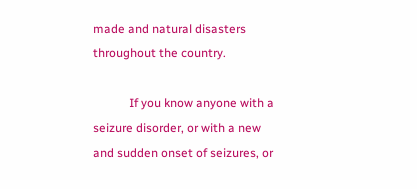made and natural disasters throughout the country.

            If you know anyone with a seizure disorder, or with a new and sudden onset of seizures, or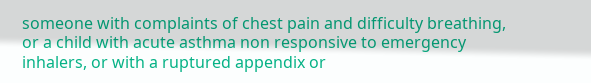someone with complaints of chest pain and difficulty breathing, or a child with acute asthma non responsive to emergency inhalers, or with a ruptured appendix or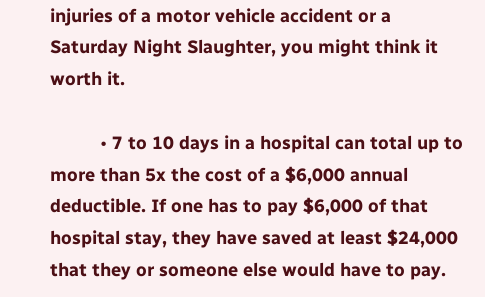injuries of a motor vehicle accident or a Saturday Night Slaughter, you might think it worth it.

          • 7 to 10 days in a hospital can total up to more than 5x the cost of a $6,000 annual deductible. If one has to pay $6,000 of that hospital stay, they have saved at least $24,000 that they or someone else would have to pay.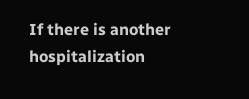If there is another hospitalization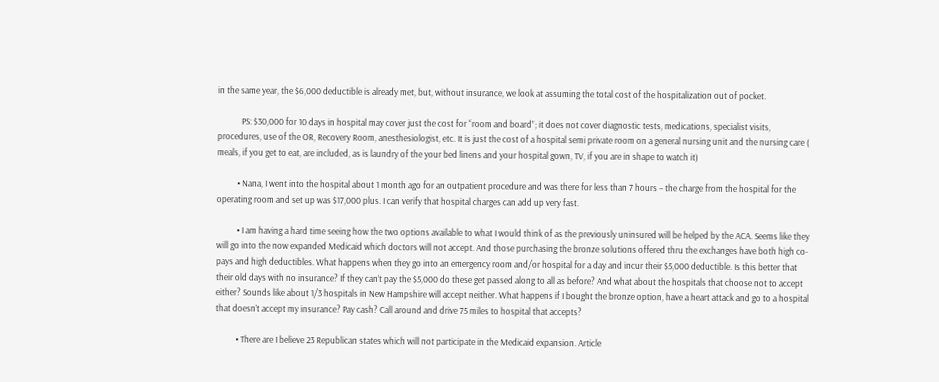in the same year, the $6,000 deductible is already met, but, without insurance, we look at assuming the total cost of the hospitalization out of pocket.

            PS: $30,000 for 10 days in hospital may cover just the cost for “room and board”; it does not cover diagnostic tests, medications, specialist visits, procedures, use of the OR, Recovery Room, anesthesiologist, etc. It is just the cost of a hospital semi private room on a general nursing unit and the nursing care ( meals, if you get to eat, are included, as is laundry of the your bed linens and your hospital gown, TV, if you are in shape to watch it)

          • Nana, I went into the hospital about 1 month ago for an outpatient procedure and was there for less than 7 hours – the charge from the hospital for the operating room and set up was $17,000 plus. I can verify that hospital charges can add up very fast.

          • I am having a hard time seeing how the two options available to what I would think of as the previously uninsured will be helped by the ACA. Seems like they will go into the now expanded Medicaid which doctors will not accept. And those purchasing the bronze solutions offered thru the exchanges have both high co-pays and high deductibles. What happens when they go into an emergency room and/or hospital for a day and incur their $5,000 deductible. Is this better that their old days with no insurance? If they can’t pay the $5,000 do these get passed along to all as before? And what about the hospitals that choose not to accept either? Sounds like about 1/3 hospitals in New Hampshire will accept neither. What happens if I bought the bronze option, have a heart attack and go to a hospital that doesn’t accept my insurance? Pay cash? Call around and drive 75 miles to hospital that accepts?

          • There are I believe 23 Republican states which will not participate in the Medicaid expansion. Article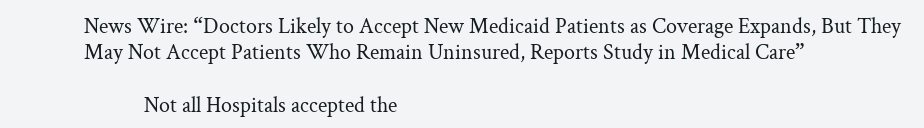News Wire: “Doctors Likely to Accept New Medicaid Patients as Coverage Expands, But They May Not Accept Patients Who Remain Uninsured, Reports Study in Medical Care”

            Not all Hospitals accepted the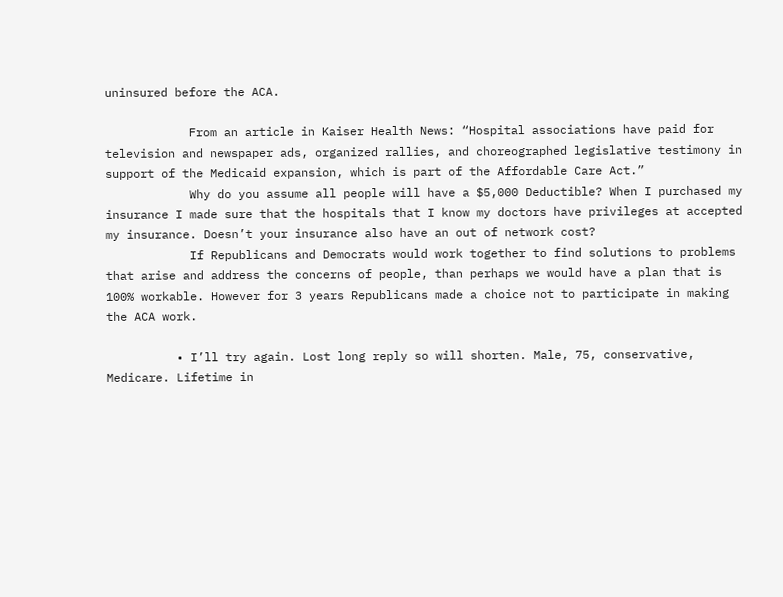uninsured before the ACA.

            From an article in Kaiser Health News: “Hospital associations have paid for television and newspaper ads, organized rallies, and choreographed legislative testimony in support of the Medicaid expansion, which is part of the Affordable Care Act.”
            Why do you assume all people will have a $5,000 Deductible? When I purchased my insurance I made sure that the hospitals that I know my doctors have privileges at accepted my insurance. Doesn’t your insurance also have an out of network cost?
            If Republicans and Democrats would work together to find solutions to problems that arise and address the concerns of people, than perhaps we would have a plan that is 100% workable. However for 3 years Republicans made a choice not to participate in making the ACA work.

          • I’ll try again. Lost long reply so will shorten. Male, 75, conservative, Medicare. Lifetime in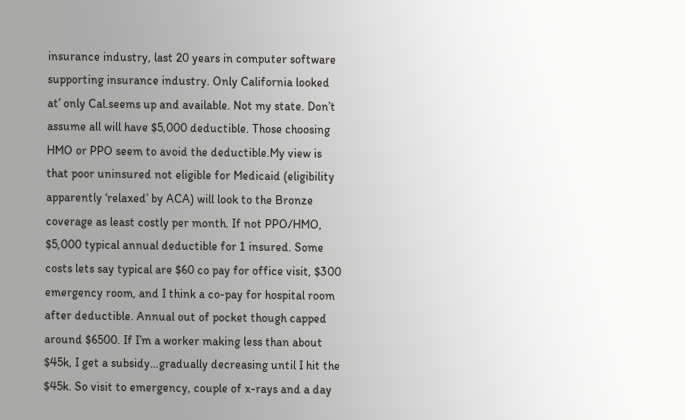insurance industry, last 20 years in computer software supporting insurance industry. Only California looked at’ only Cal.seems up and available. Not my state. Don’t assume all will have $5,000 deductible. Those choosing HMO or PPO seem to avoid the deductible.My view is that poor uninsured not eligible for Medicaid (eligibility apparently ‘relaxed’ by ACA) will look to the Bronze coverage as least costly per month. If not PPO/HMO, $5,000 typical annual deductible for 1 insured. Some costs lets say typical are $60 co pay for office visit, $300 emergency room, and I think a co-pay for hospital room after deductible. Annual out of pocket though capped around $6500. If I’m a worker making less than about $45k, I get a subsidy…gradually decreasing until I hit the $45k. So visit to emergency, couple of x-rays and a day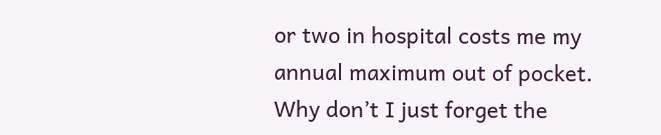or two in hospital costs me my annual maximum out of pocket. Why don’t I just forget the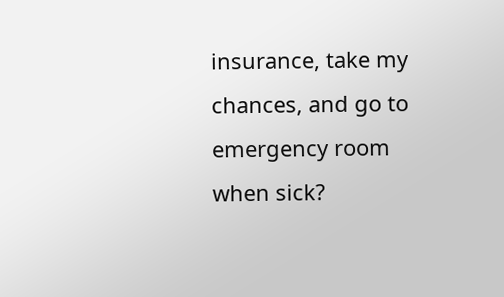insurance, take my chances, and go to emergency room when sick?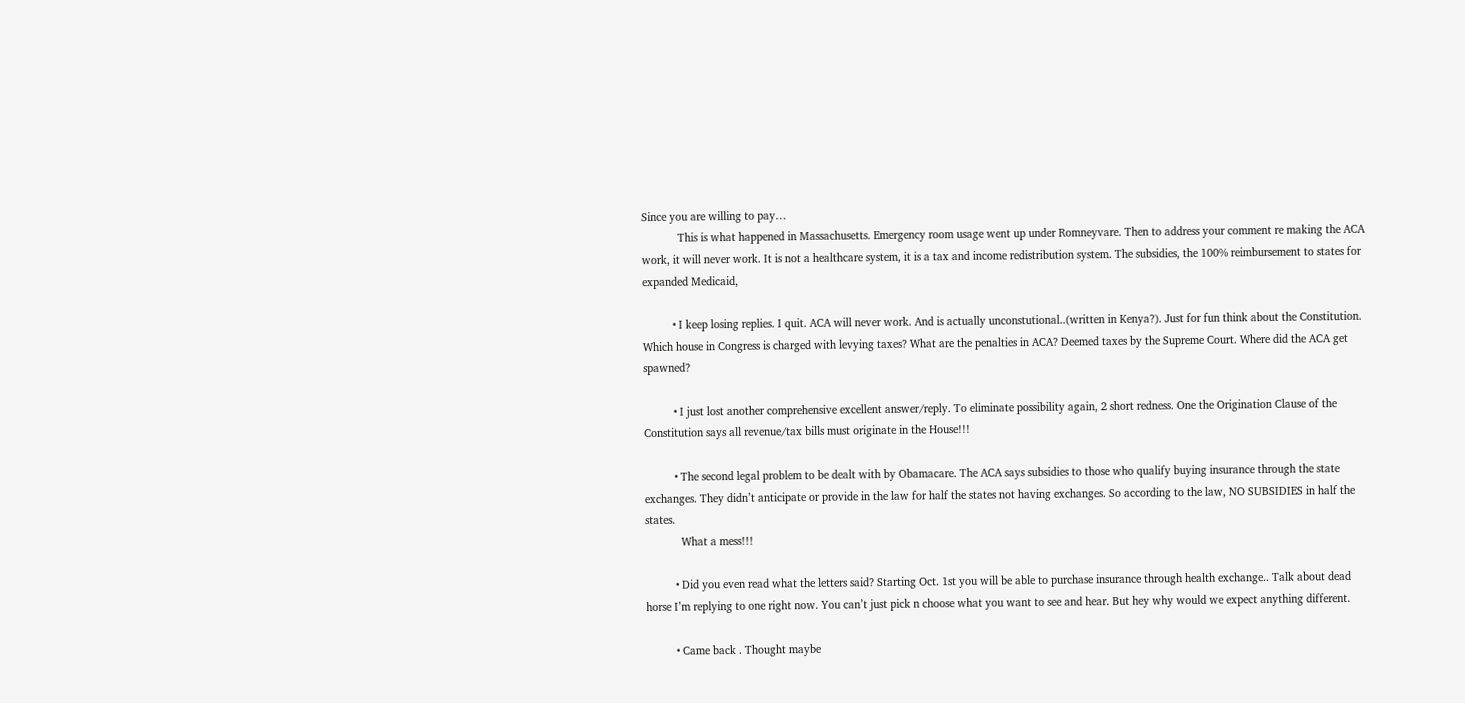Since you are willing to pay…
            This is what happened in Massachusetts. Emergency room usage went up under Romneyvare. Then to address your comment re making the ACA work, it will never work. It is not a healthcare system, it is a tax and income redistribution system. The subsidies, the 100% reimbursement to states for expanded Medicaid,

          • I keep losing replies. I quit. ACA will never work. And is actually unconstutional..(written in Kenya?). Just for fun think about the Constitution. Which house in Congress is charged with levying taxes? What are the penalties in ACA? Deemed taxes by the Supreme Court. Where did the ACA get spawned?

          • I just lost another comprehensive excellent answer/reply. To eliminate possibility again, 2 short redness. One the Origination Clause of the Constitution says all revenue/tax bills must originate in the House!!!

          • The second legal problem to be dealt with by Obamacare. The ACA says subsidies to those who qualify buying insurance through the state exchanges. They didn’t anticipate or provide in the law for half the states not having exchanges. So according to the law, NO SUBSIDIES in half the states.
            What a mess!!!

          • Did you even read what the letters said? Starting Oct. 1st you will be able to purchase insurance through health exchange.. Talk about dead horse I’m replying to one right now. You can’t just pick n choose what you want to see and hear. But hey why would we expect anything different.

          • Came back . Thought maybe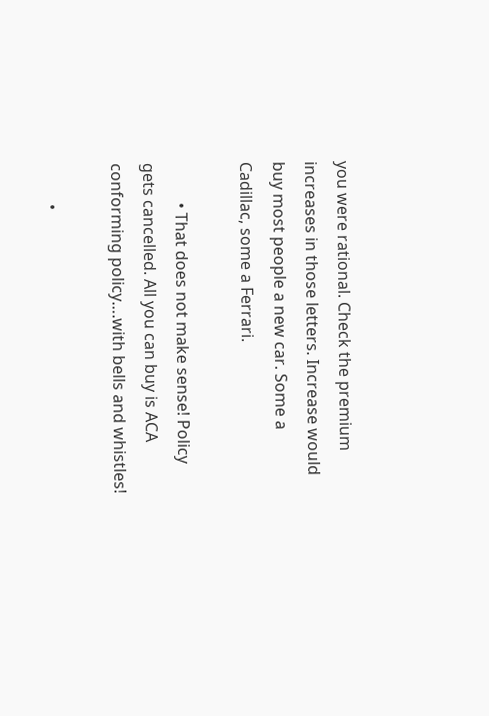you were rational. Check the premium increases in those letters. Increase would buy most people a new car. Some a Cadillac, some a Ferrari.

          • That does not make sense! Policy gets cancelled. All you can buy is ACA conforming policy….with bells and whistles!

          •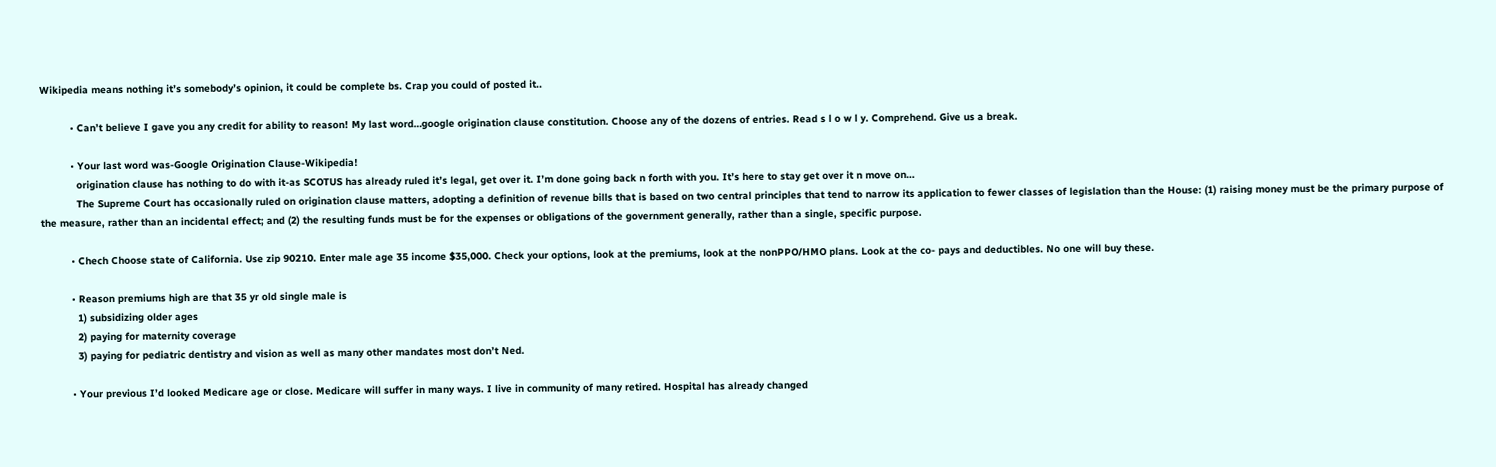Wikipedia means nothing it’s somebody’s opinion, it could be complete bs. Crap you could of posted it..

          • Can’t believe I gave you any credit for ability to reason! My last word…google origination clause constitution. Choose any of the dozens of entries. Read s l o w l y. Comprehend. Give us a break.

          • Your last word was-Google Origination Clause-Wikipedia!
            origination clause has nothing to do with it-as SCOTUS has already ruled it’s legal, get over it. I’m done going back n forth with you. It’s here to stay get over it n move on…
            The Supreme Court has occasionally ruled on origination clause matters, adopting a definition of revenue bills that is based on two central principles that tend to narrow its application to fewer classes of legislation than the House: (1) raising money must be the primary purpose of the measure, rather than an incidental effect; and (2) the resulting funds must be for the expenses or obligations of the government generally, rather than a single, specific purpose.

          • Chech Choose state of California. Use zip 90210. Enter male age 35 income $35,000. Check your options, look at the premiums, look at the nonPPO/HMO plans. Look at the co- pays and deductibles. No one will buy these.

          • Reason premiums high are that 35 yr old single male is
            1) subsidizing older ages
            2) paying for maternity coverage
            3) paying for pediatric dentistry and vision as well as many other mandates most don’t Ned.

          • Your previous I’d looked Medicare age or close. Medicare will suffer in many ways. I live in community of many retired. Hospital has already changed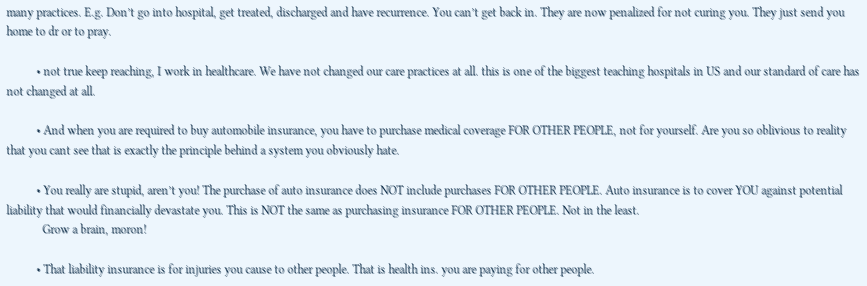many practices. E.g. Don’t go into hospital, get treated, discharged and have recurrence. You can’t get back in. They are now penalized for not curing you. They just send you home to dr or to pray.

          • not true keep reaching, I work in healthcare. We have not changed our care practices at all. this is one of the biggest teaching hospitals in US and our standard of care has not changed at all.

          • And when you are required to buy automobile insurance, you have to purchase medical coverage FOR OTHER PEOPLE, not for yourself. Are you so oblivious to reality that you cant see that is exactly the principle behind a system you obviously hate.

          • You really are stupid, aren’t you! The purchase of auto insurance does NOT include purchases FOR OTHER PEOPLE. Auto insurance is to cover YOU against potential liability that would financially devastate you. This is NOT the same as purchasing insurance FOR OTHER PEOPLE. Not in the least.
            Grow a brain, moron!

          • That liability insurance is for injuries you cause to other people. That is health ins. you are paying for other people.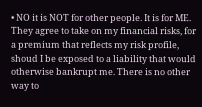• NO it is NOT for other people. It is for ME. They agree to take on my financial risks, for a premium that reflects my risk profile, shoud I be exposed to a liability that would otherwise bankrupt me. There is no other way to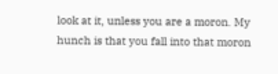look at it, unless you are a moron. My hunch is that you fall into that moron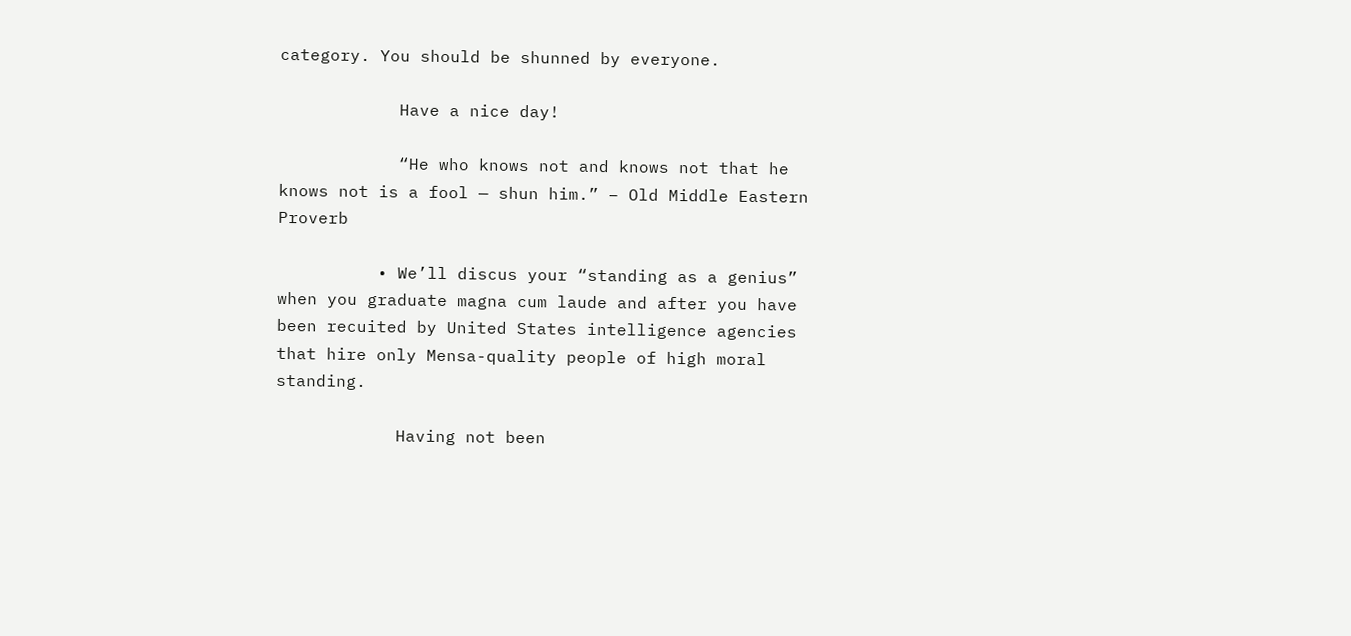category. You should be shunned by everyone.

            Have a nice day!

            “He who knows not and knows not that he knows not is a fool — shun him.” – Old Middle Eastern Proverb

          • We’ll discus your “standing as a genius” when you graduate magna cum laude and after you have been recuited by United States intelligence agencies that hire only Mensa-quality people of high moral standing.

            Having not been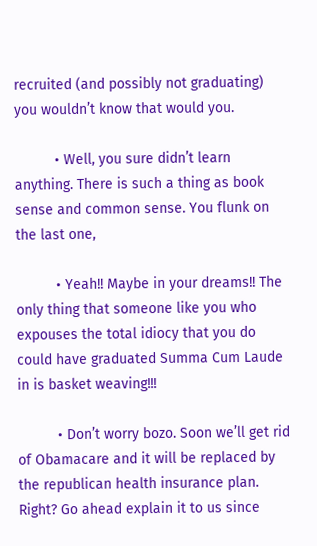recruited (and possibly not graduating) you wouldn’t know that would you.

          • Well, you sure didn’t learn anything. There is such a thing as book sense and common sense. You flunk on the last one,

          • Yeah!! Maybe in your dreams!! The only thing that someone like you who expouses the total idiocy that you do could have graduated Summa Cum Laude in is basket weaving!!!

          • Don’t worry bozo. Soon we’ll get rid of Obamacare and it will be replaced by the republican health insurance plan. Right? Go ahead explain it to us since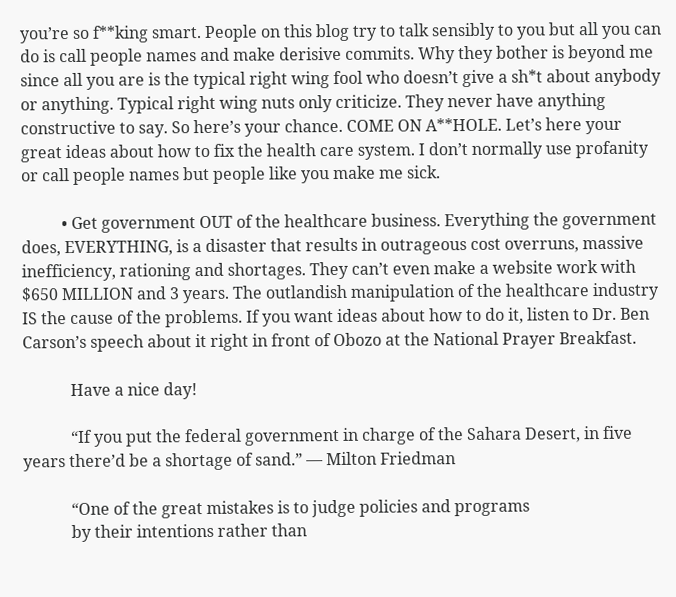you’re so f**king smart. People on this blog try to talk sensibly to you but all you can do is call people names and make derisive commits. Why they bother is beyond me since all you are is the typical right wing fool who doesn’t give a sh*t about anybody or anything. Typical right wing nuts only criticize. They never have anything constructive to say. So here’s your chance. COME ON A**HOLE. Let’s here your great ideas about how to fix the health care system. I don’t normally use profanity or call people names but people like you make me sick.

          • Get government OUT of the healthcare business. Everything the government does, EVERYTHING, is a disaster that results in outrageous cost overruns, massive inefficiency, rationing and shortages. They can’t even make a website work with $650 MILLION and 3 years. The outlandish manipulation of the healthcare industry IS the cause of the problems. If you want ideas about how to do it, listen to Dr. Ben Carson’s speech about it right in front of Obozo at the National Prayer Breakfast.

            Have a nice day!

            “If you put the federal government in charge of the Sahara Desert, in five years there’d be a shortage of sand.” — Milton Friedman

            “One of the great mistakes is to judge policies and programs
            by their intentions rather than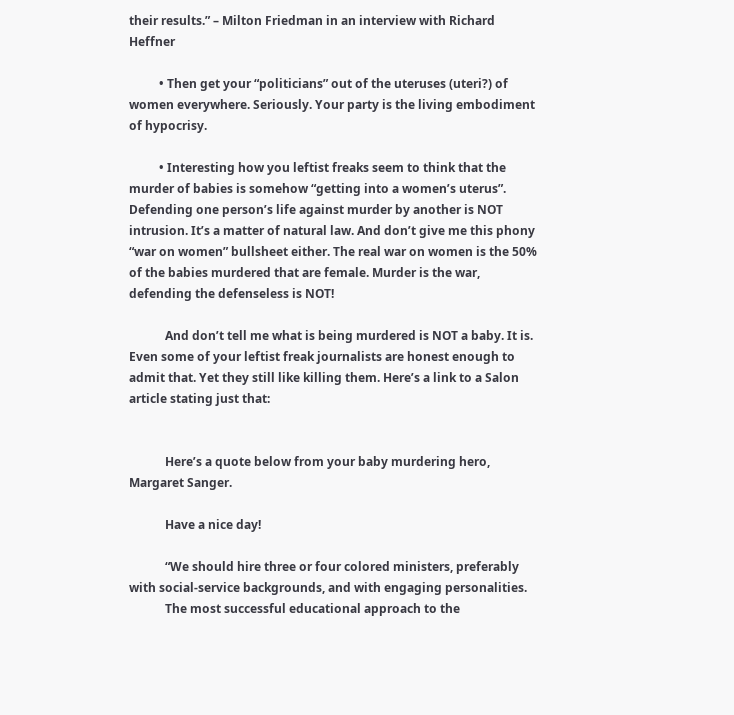their results.” – Milton Friedman in an interview with Richard Heffner

          • Then get your “politicians” out of the uteruses (uteri?) of women everywhere. Seriously. Your party is the living embodiment of hypocrisy.

          • Interesting how you leftist freaks seem to think that the murder of babies is somehow “getting into a women’s uterus”. Defending one person’s life against murder by another is NOT intrusion. It’s a matter of natural law. And don’t give me this phony “war on women” bullsheet either. The real war on women is the 50% of the babies murdered that are female. Murder is the war, defending the defenseless is NOT!

            And don’t tell me what is being murdered is NOT a baby. It is. Even some of your leftist freak journalists are honest enough to admit that. Yet they still like killing them. Here’s a link to a Salon article stating just that:


            Here’s a quote below from your baby murdering hero, Margaret Sanger.

            Have a nice day!

            “We should hire three or four colored ministers, preferably with social-service backgrounds, and with engaging personalities.
            The most successful educational approach to the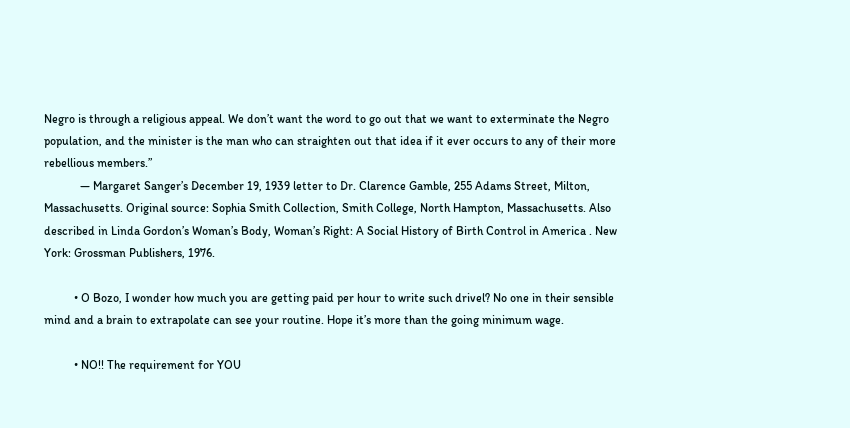Negro is through a religious appeal. We don’t want the word to go out that we want to exterminate the Negro population, and the minister is the man who can straighten out that idea if it ever occurs to any of their more rebellious members.”
            — Margaret Sanger’s December 19, 1939 letter to Dr. Clarence Gamble, 255 Adams Street, Milton, Massachusetts. Original source: Sophia Smith Collection, Smith College, North Hampton, Massachusetts. Also described in Linda Gordon’s Woman’s Body, Woman’s Right: A Social History of Birth Control in America . New York: Grossman Publishers, 1976.

          • O Bozo, I wonder how much you are getting paid per hour to write such drivel? No one in their sensible mind and a brain to extrapolate can see your routine. Hope it’s more than the going minimum wage.

          • NO!! The requirement for YOU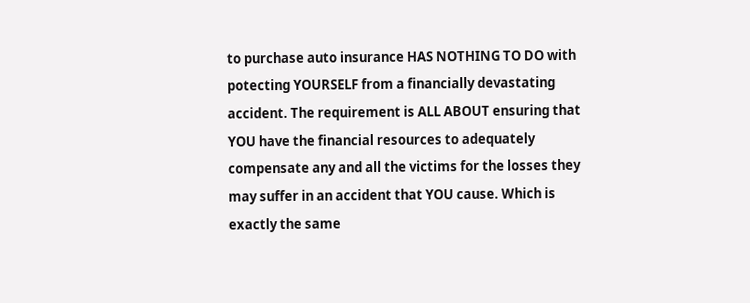to purchase auto insurance HAS NOTHING TO DO with potecting YOURSELF from a financially devastating accident. The requirement is ALL ABOUT ensuring that YOU have the financial resources to adequately compensate any and all the victims for the losses they may suffer in an accident that YOU cause. Which is exactly the same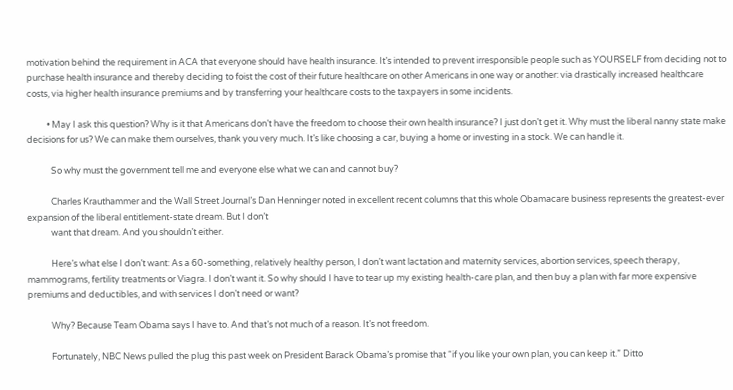motivation behind the requirement in ACA that everyone should have health insurance. It’s intended to prevent irresponsible people such as YOURSELF from deciding not to purchase health insurance and thereby deciding to foist the cost of their future healthcare on other Americans in one way or another: via drastically increased healthcare costs, via higher health insurance premiums and by transferring your healthcare costs to the taxpayers in some incidents.

          • May I ask this question? Why is it that Americans don’t have the freedom to choose their own health insurance? I just don’t get it. Why must the liberal nanny state make decisions for us? We can make them ourselves, thank you very much. It’s like choosing a car, buying a home or investing in a stock. We can handle it.

            So why must the government tell me and everyone else what we can and cannot buy?

            Charles Krauthammer and the Wall Street Journal’s Dan Henninger noted in excellent recent columns that this whole Obamacare business represents the greatest-ever expansion of the liberal entitlement-state dream. But I don’t
            want that dream. And you shouldn’t either.

            Here’s what else I don’t want: As a 60-something, relatively healthy person, I don’t want lactation and maternity services, abortion services, speech therapy, mammograms, fertility treatments or Viagra. I don’t want it. So why should I have to tear up my existing health-care plan, and then buy a plan with far more expensive premiums and deductibles, and with services I don’t need or want?

            Why? Because Team Obama says I have to. And that’s not much of a reason. It’s not freedom.

            Fortunately, NBC News pulled the plug this past week on President Barack Obama’s promise that “if you like your own plan, you can keep it.” Ditto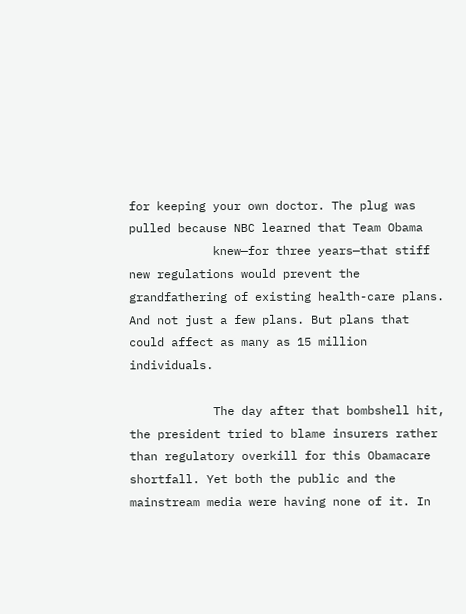for keeping your own doctor. The plug was pulled because NBC learned that Team Obama
            knew—for three years—that stiff new regulations would prevent the grandfathering of existing health-care plans. And not just a few plans. But plans that could affect as many as 15 million individuals.

            The day after that bombshell hit, the president tried to blame insurers rather than regulatory overkill for this Obamacare shortfall. Yet both the public and the mainstream media were having none of it. In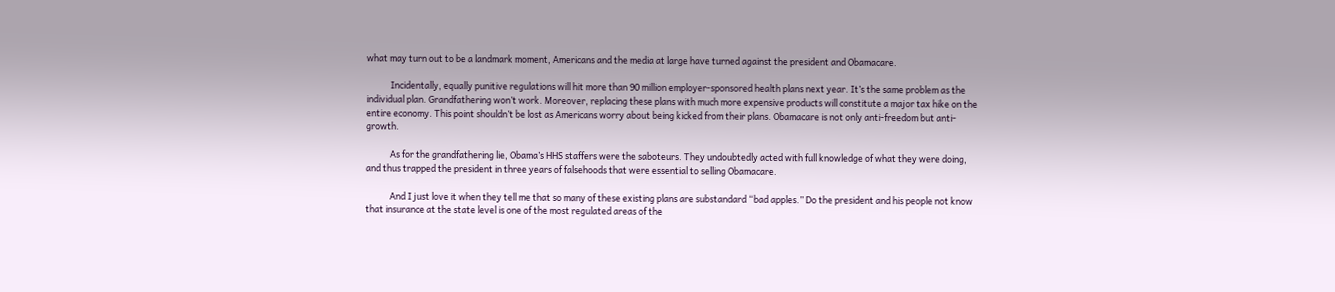what may turn out to be a landmark moment, Americans and the media at large have turned against the president and Obamacare.

            Incidentally, equally punitive regulations will hit more than 90 million employer-sponsored health plans next year. It’s the same problem as the individual plan. Grandfathering won’t work. Moreover, replacing these plans with much more expensive products will constitute a major tax hike on the entire economy. This point shouldn’t be lost as Americans worry about being kicked from their plans. Obamacare is not only anti-freedom but anti-growth.

            As for the grandfathering lie, Obama’s HHS staffers were the saboteurs. They undoubtedly acted with full knowledge of what they were doing, and thus trapped the president in three years of falsehoods that were essential to selling Obamacare.

            And I just love it when they tell me that so many of these existing plans are substandard “bad apples.” Do the president and his people not know that insurance at the state level is one of the most regulated areas of the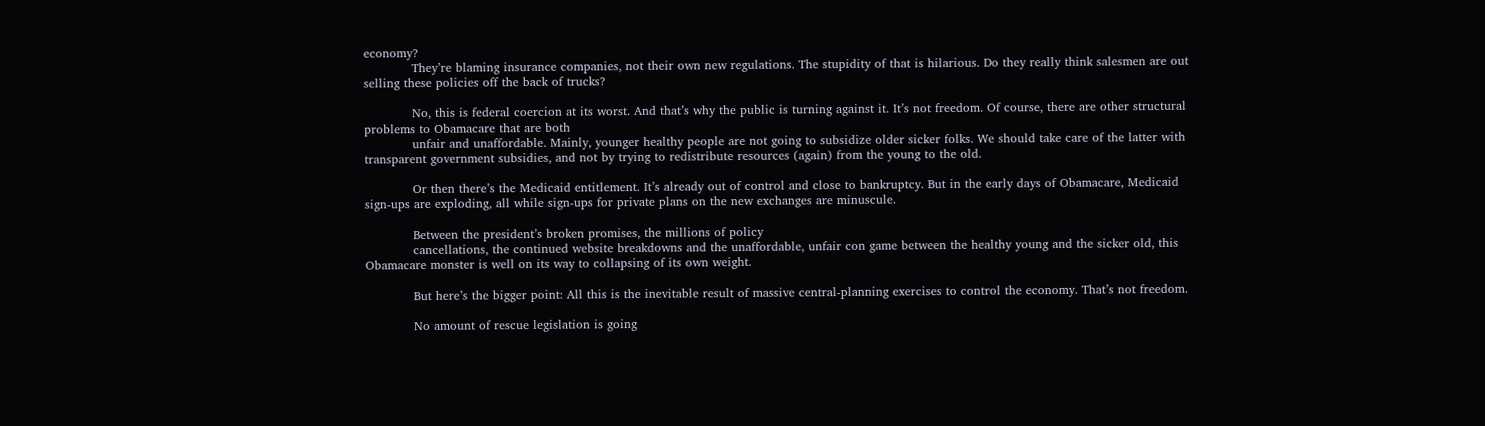economy?
            They’re blaming insurance companies, not their own new regulations. The stupidity of that is hilarious. Do they really think salesmen are out selling these policies off the back of trucks?

            No, this is federal coercion at its worst. And that’s why the public is turning against it. It’s not freedom. Of course, there are other structural problems to Obamacare that are both
            unfair and unaffordable. Mainly, younger healthy people are not going to subsidize older sicker folks. We should take care of the latter with transparent government subsidies, and not by trying to redistribute resources (again) from the young to the old.

            Or then there’s the Medicaid entitlement. It’s already out of control and close to bankruptcy. But in the early days of Obamacare, Medicaid sign-ups are exploding, all while sign-ups for private plans on the new exchanges are minuscule.

            Between the president’s broken promises, the millions of policy
            cancellations, the continued website breakdowns and the unaffordable, unfair con game between the healthy young and the sicker old, this Obamacare monster is well on its way to collapsing of its own weight.

            But here’s the bigger point: All this is the inevitable result of massive central-planning exercises to control the economy. That’s not freedom.

            No amount of rescue legislation is going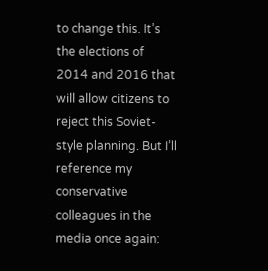to change this. It’s the elections of 2014 and 2016 that will allow citizens to reject this Soviet-style planning. But I’ll reference my conservative colleagues in the media once again: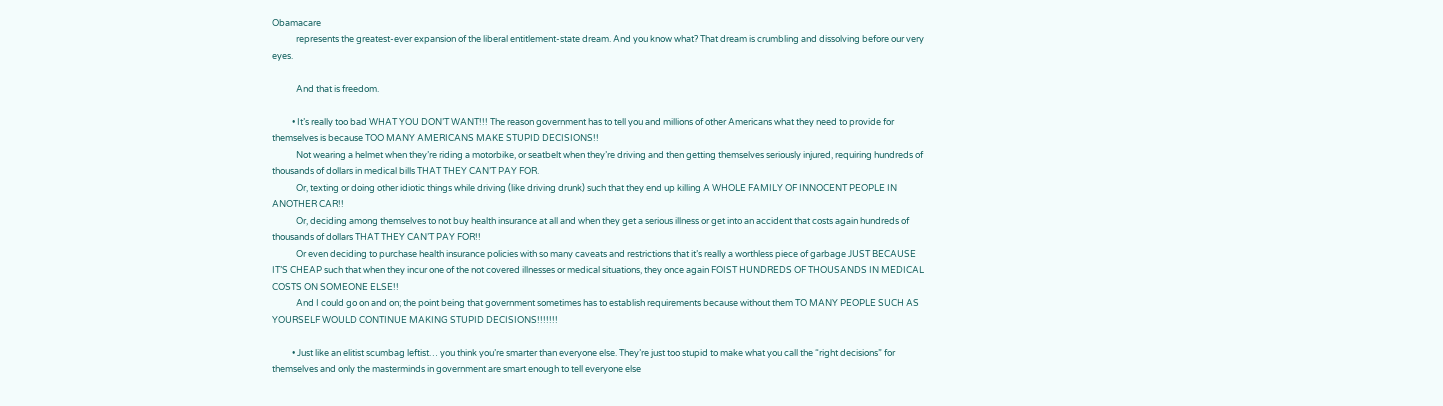Obamacare
            represents the greatest-ever expansion of the liberal entitlement-state dream. And you know what? That dream is crumbling and dissolving before our very eyes.

            And that is freedom.

          • It’s really too bad WHAT YOU DON’T WANT!!! The reason government has to tell you and millions of other Americans what they need to provide for themselves is because TOO MANY AMERICANS MAKE STUPID DECISIONS!!
            Not wearing a helmet when they’re riding a motorbike, or seatbelt when they’re driving and then getting themselves seriously injured, requiring hundreds of thousands of dollars in medical bills THAT THEY CAN’T PAY FOR.
            Or, texting or doing other idiotic things while driving (like driving drunk) such that they end up killing A WHOLE FAMILY OF INNOCENT PEOPLE IN ANOTHER CAR!!
            Or, deciding among themselves to not buy health insurance at all and when they get a serious illness or get into an accident that costs again hundreds of thousands of dollars THAT THEY CAN’T PAY FOR!!
            Or even deciding to purchase health insurance policies with so many caveats and restrictions that it’s really a worthless piece of garbage JUST BECAUSE IT’S CHEAP such that when they incur one of the not covered illnesses or medical situations, they once again FOIST HUNDREDS OF THOUSANDS IN MEDICAL COSTS ON SOMEONE ELSE!!
            And I could go on and on; the point being that government sometimes has to establish requirements because without them TO MANY PEOPLE SUCH AS YOURSELF WOULD CONTINUE MAKING STUPID DECISIONS!!!!!!!

          • Just like an elitist scumbag leftist… you think you’re smarter than everyone else. They’re just too stupid to make what you call the “right decisions” for themselves and only the masterminds in government are smart enough to tell everyone else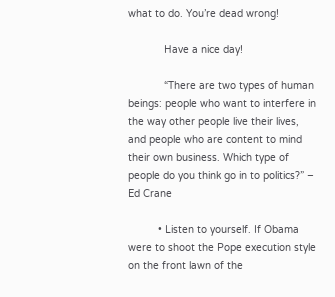what to do. You’re dead wrong!

            Have a nice day!

            “There are two types of human beings: people who want to interfere in the way other people live their lives, and people who are content to mind their own business. Which type of people do you think go in to politics?” – Ed Crane

          • Listen to yourself. If Obama were to shoot the Pope execution style on the front lawn of the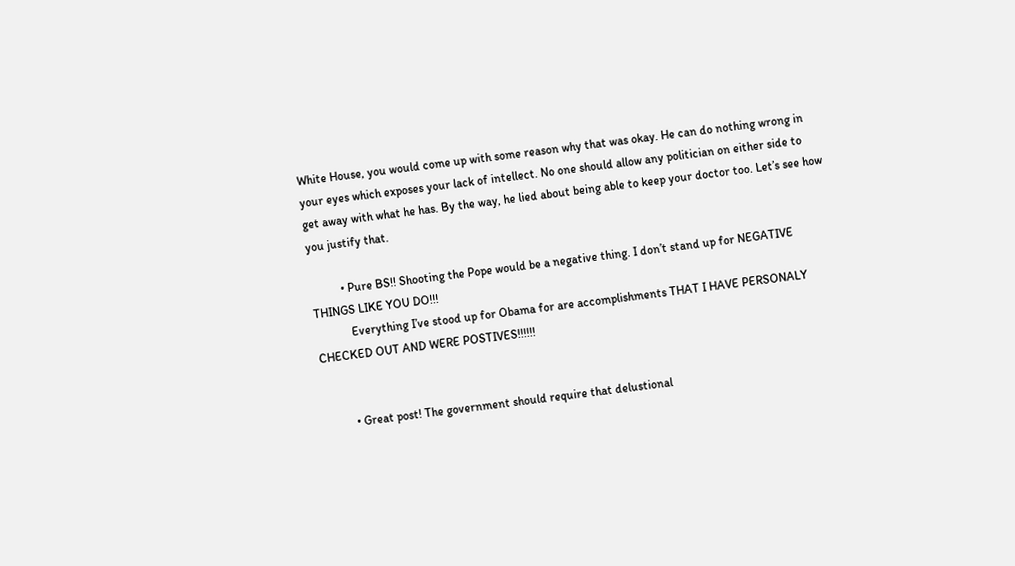White House, you would come up with some reason why that was okay. He can do nothing wrong in your eyes which exposes your lack of intellect. No one should allow any politician on either side to get away with what he has. By the way, he lied about being able to keep your doctor too. Let’s see how you justify that.

          • Pure BS!! Shooting the Pope would be a negative thing. I don’t stand up for NEGATIVE THINGS LIKE YOU DO!!!
            Everything I’ve stood up for Obama for are accomplishments THAT I HAVE PERSONALY CHECKED OUT AND WERE POSTIVES!!!!!!


          • Great post! The government should require that delustional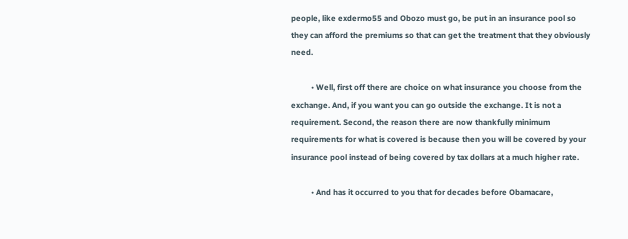people, like exdermo55 and Obozo must go, be put in an insurance pool so they can afford the premiums so that can get the treatment that they obviously need.

          • Well, first off there are choice on what insurance you choose from the exchange. And, if you want you can go outside the exchange. It is not a requirement. Second, the reason there are now thankfully minimum requirements for what is covered is because then you will be covered by your insurance pool instead of being covered by tax dollars at a much higher rate.

          • And has it occurred to you that for decades before Obamacare,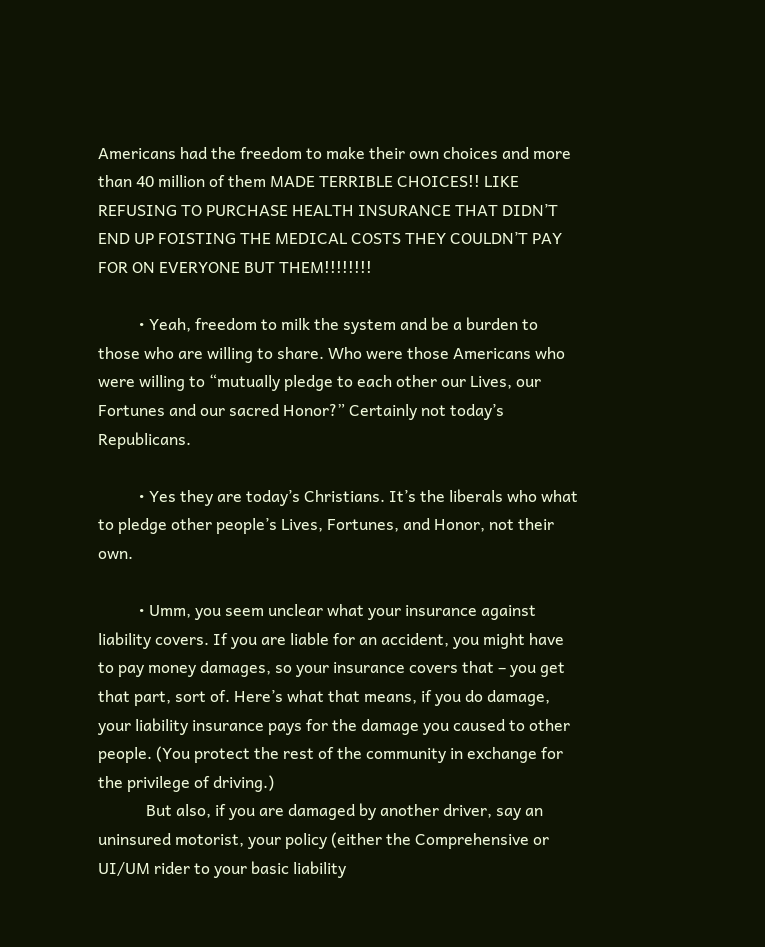Americans had the freedom to make their own choices and more than 40 million of them MADE TERRIBLE CHOICES!! LIKE REFUSING TO PURCHASE HEALTH INSURANCE THAT DIDN’T END UP FOISTING THE MEDICAL COSTS THEY COULDN’T PAY FOR ON EVERYONE BUT THEM!!!!!!!!

          • Yeah, freedom to milk the system and be a burden to those who are willing to share. Who were those Americans who were willing to “mutually pledge to each other our Lives, our Fortunes and our sacred Honor?” Certainly not today’s Republicans.

          • Yes they are today’s Christians. It’s the liberals who what to pledge other people’s Lives, Fortunes, and Honor, not their own.

          • Umm, you seem unclear what your insurance against liability covers. If you are liable for an accident, you might have to pay money damages, so your insurance covers that – you get that part, sort of. Here’s what that means, if you do damage, your liability insurance pays for the damage you caused to other people. (You protect the rest of the community in exchange for the privilege of driving.)
            But also, if you are damaged by another driver, say an uninsured motorist, your policy (either the Comprehensive or UI/UM rider to your basic liability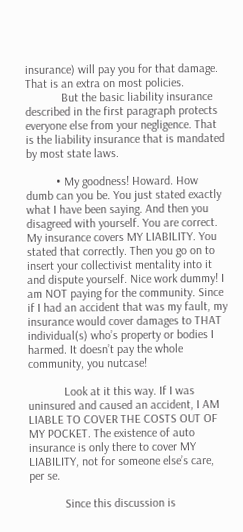insurance) will pay you for that damage. That is an extra on most policies.
            But the basic liability insurance described in the first paragraph protects everyone else from your negligence. That is the liability insurance that is mandated by most state laws.

          • My goodness! Howard. How dumb can you be. You just stated exactly what I have been saying. And then you disagreed with yourself. You are correct. My insurance covers MY LIABILITY. You stated that correctly. Then you go on to insert your collectivist mentality into it and dispute yourself. Nice work dummy! I am NOT paying for the community. Since if I had an accident that was my fault, my insurance would cover damages to THAT individual(s) who’s property or bodies I harmed. It doesn’t pay the whole community, you nutcase!

            Look at it this way. If I was uninsured and caused an accident, I AM LIABLE TO COVER THE COSTS OUT OF MY POCKET. The existence of auto insurance is only there to cover MY LIABILITY, not for someone else’s care, per se.

            Since this discussion is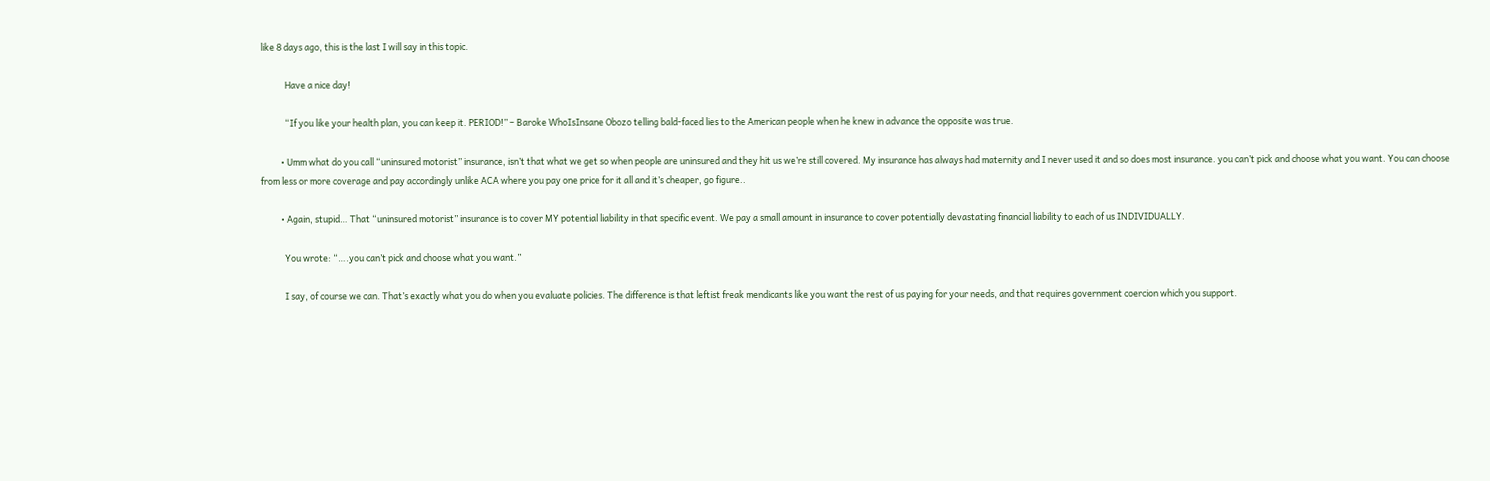like 8 days ago, this is the last I will say in this topic.

            Have a nice day!

            “If you like your health plan, you can keep it. PERIOD!” – Baroke WhoIsInsane Obozo telling bald-faced lies to the American people when he knew in advance the opposite was true.

          • Umm what do you call “uninsured motorist” insurance, isn’t that what we get so when people are uninsured and they hit us we’re still covered. My insurance has always had maternity and I never used it and so does most insurance. you can’t pick and choose what you want. You can choose from less or more coverage and pay accordingly unlike ACA where you pay one price for it all and it’s cheaper, go figure..

          • Again, stupid… That “uninsured motorist” insurance is to cover MY potential liability in that specific event. We pay a small amount in insurance to cover potentially devastating financial liability to each of us INDIVIDUALLY.

            You wrote: “….you can’t pick and choose what you want.”

            I say, of course we can. That’s exactly what you do when you evaluate policies. The difference is that leftist freak mendicants like you want the rest of us paying for your needs, and that requires government coercion which you support.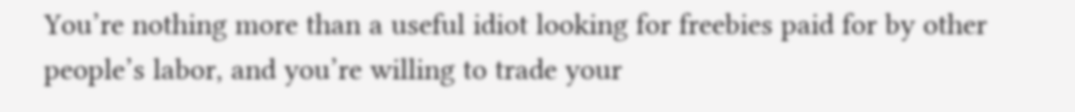You’re nothing more than a useful idiot looking for freebies paid for by other people’s labor, and you’re willing to trade your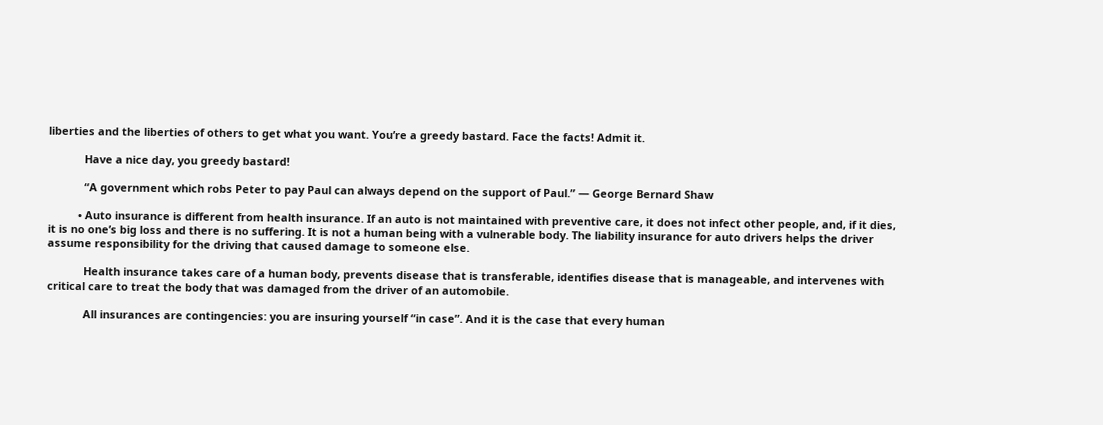liberties and the liberties of others to get what you want. You’re a greedy bastard. Face the facts! Admit it.

            Have a nice day, you greedy bastard!

            “A government which robs Peter to pay Paul can always depend on the support of Paul.” — George Bernard Shaw

          • Auto insurance is different from health insurance. If an auto is not maintained with preventive care, it does not infect other people, and, if it dies, it is no one’s big loss and there is no suffering. It is not a human being with a vulnerable body. The liability insurance for auto drivers helps the driver assume responsibility for the driving that caused damage to someone else.

            Health insurance takes care of a human body, prevents disease that is transferable, identifies disease that is manageable, and intervenes with critical care to treat the body that was damaged from the driver of an automobile.

            All insurances are contingencies: you are insuring yourself “in case”. And it is the case that every human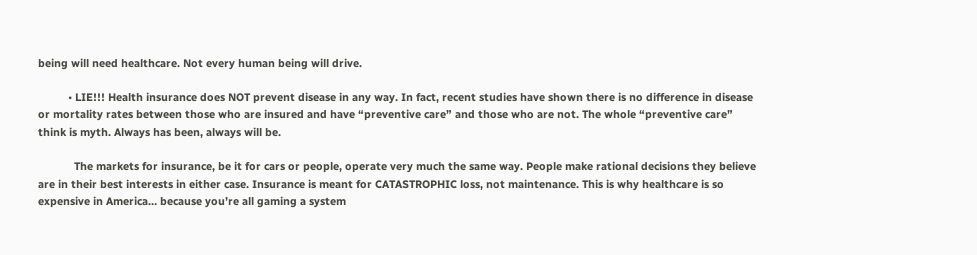being will need healthcare. Not every human being will drive.

          • LIE!!! Health insurance does NOT prevent disease in any way. In fact, recent studies have shown there is no difference in disease or mortality rates between those who are insured and have “preventive care” and those who are not. The whole “preventive care” think is myth. Always has been, always will be.

            The markets for insurance, be it for cars or people, operate very much the same way. People make rational decisions they believe are in their best interests in either case. Insurance is meant for CATASTROPHIC loss, not maintenance. This is why healthcare is so expensive in America… because you’re all gaming a system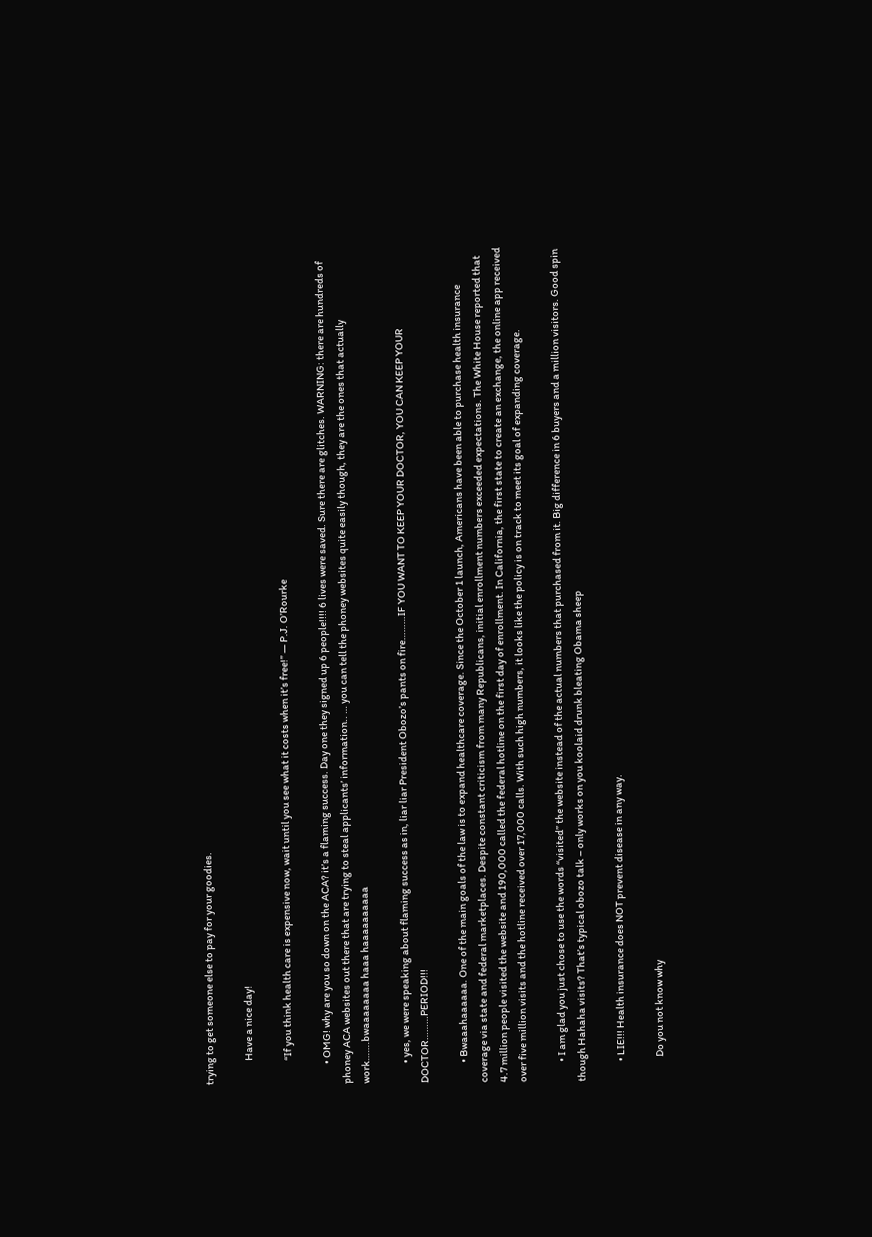trying to get someone else to pay for your goodies.

            Have a nice day!

            “If you think health care is expensive now, wait until you see what it costs when it’s free!” — P.J. O’Rourke

          • OMG! why are you so down on the ACA? it’s a flaming success. Day one they signed up 6 people!!!! 6 lives were saved. Sure there are glitches. WARNING: there are hundreds of phoney ACA websites out there that are trying to steal applicants’ information.. … you can tell the phoney websites quite easily though, they are the ones that actually work…….bwaaaaaaaa haaa haaaaaaaaaa

          • yes, we were speaking about flaming success as in, liar liar President Obozo’s pants on fire………IF YOU WANT TO KEEP YOUR DOCTOR, YOU CAN KEEP YOUR DOCTOR………PERIOD!!!

          • Bwaaahaaaaaa. One of the main goals of the law is to expand healthcare coverage. Since the October 1 launch, Americans have been able to purchase health insurance coverage via state and federal marketplaces. Despite constant criticism from many Republicans, initial enrollment numbers exceeded expectations. The White House reported that 4.7 million people visited the website and 190,000 called the federal hotline on the first day of enrollment. In California, the first state to create an exchange, the online app received over five million visits and the hotline received over 17,000 calls. With such high numbers, it looks like the policy is on track to meet its goal of expanding coverage.

          • I am glad you just chose to use the words “visited” the website instead of the actual numbers that purchased from it. Big difference in 6 buyers and a million visitors. Good spin though Hahaha visits? That’s typical obozo talk – only works on you koolaid drunk bleating Obama sheep

          • LIE!!! Health insurance does NOT prevent disease in any way.

            Do you not know why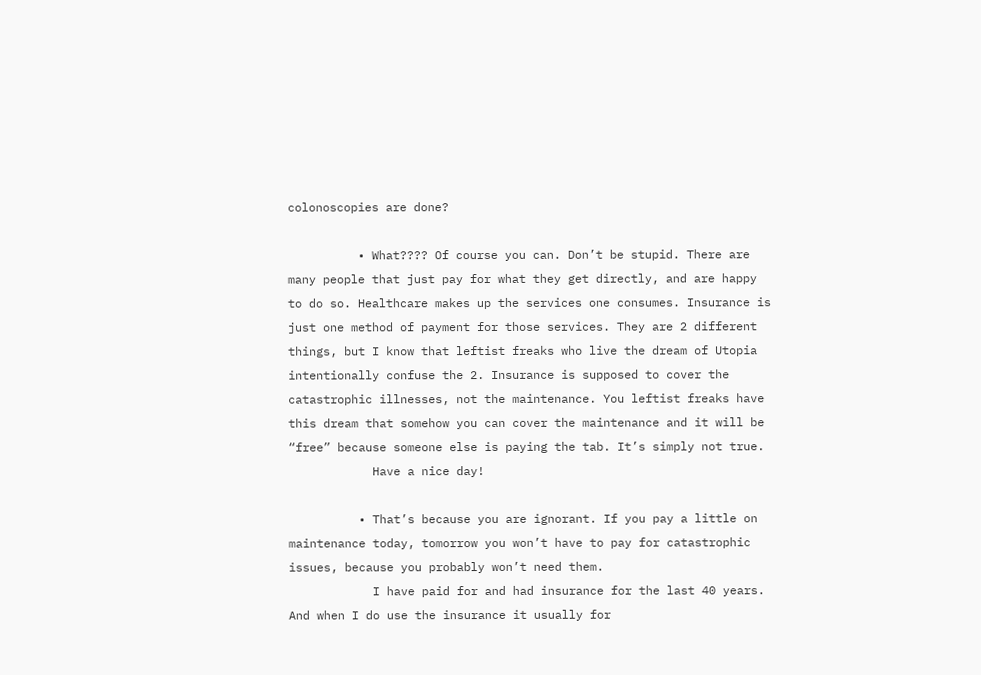colonoscopies are done?

          • What???? Of course you can. Don’t be stupid. There are many people that just pay for what they get directly, and are happy to do so. Healthcare makes up the services one consumes. Insurance is just one method of payment for those services. They are 2 different things, but I know that leftist freaks who live the dream of Utopia intentionally confuse the 2. Insurance is supposed to cover the catastrophic illnesses, not the maintenance. You leftist freaks have this dream that somehow you can cover the maintenance and it will be “free” because someone else is paying the tab. It’s simply not true.
            Have a nice day!

          • That’s because you are ignorant. If you pay a little on maintenance today, tomorrow you won’t have to pay for catastrophic issues, because you probably won’t need them.
            I have paid for and had insurance for the last 40 years. And when I do use the insurance it usually for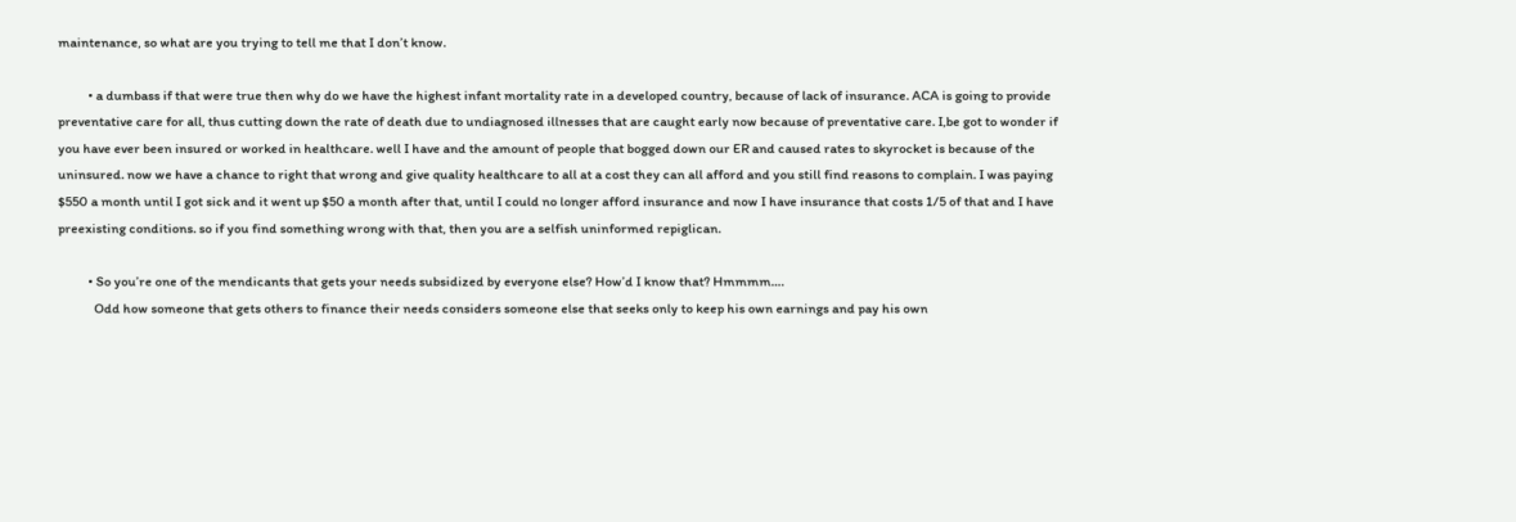maintenance, so what are you trying to tell me that I don’t know.

          • a dumbass if that were true then why do we have the highest infant mortality rate in a developed country, because of lack of insurance. ACA is going to provide preventative care for all, thus cutting down the rate of death due to undiagnosed illnesses that are caught early now because of preventative care. I,be got to wonder if you have ever been insured or worked in healthcare. well I have and the amount of people that bogged down our ER and caused rates to skyrocket is because of the uninsured. now we have a chance to right that wrong and give quality healthcare to all at a cost they can all afford and you still find reasons to complain. I was paying $550 a month until I got sick and it went up $50 a month after that, until I could no longer afford insurance and now I have insurance that costs 1/5 of that and I have preexisting conditions. so if you find something wrong with that, then you are a selfish uninformed repiglican.

          • So you’re one of the mendicants that gets your needs subsidized by everyone else? How’d I know that? Hmmmm….
            Odd how someone that gets others to finance their needs considers someone else that seeks only to keep his own earnings and pay his own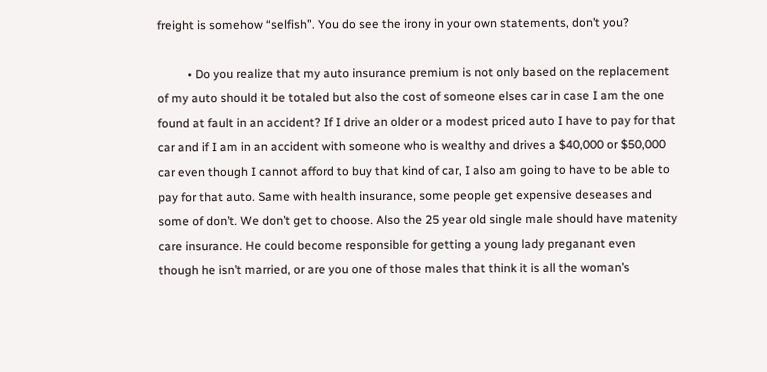freight is somehow “selfish”. You do see the irony in your own statements, don’t you?

          • Do you realize that my auto insurance premium is not only based on the replacement of my auto should it be totaled but also the cost of someone elses car in case I am the one found at fault in an accident? If I drive an older or a modest priced auto I have to pay for that car and if I am in an accident with someone who is wealthy and drives a $40,000 or $50,000 car even though I cannot afford to buy that kind of car, I also am going to have to be able to pay for that auto. Same with health insurance, some people get expensive deseases and some of don’t. We don’t get to choose. Also the 25 year old single male should have matenity care insurance. He could become responsible for getting a young lady preganant even though he isn’t married, or are you one of those males that think it is all the woman’s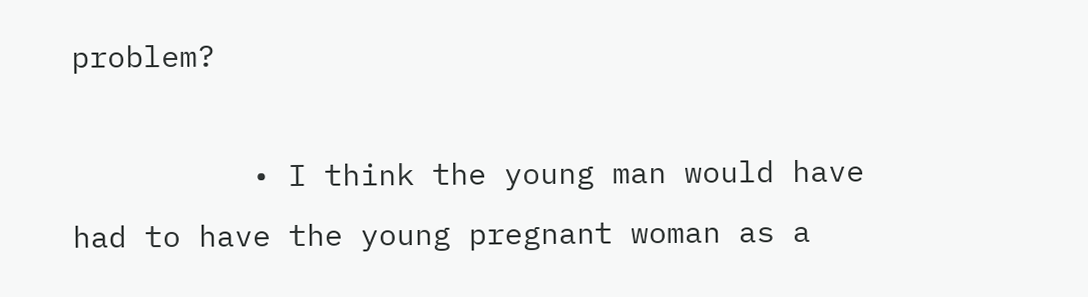problem?

          • I think the young man would have had to have the young pregnant woman as a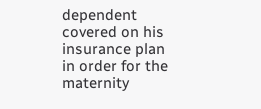dependent covered on his insurance plan in order for the maternity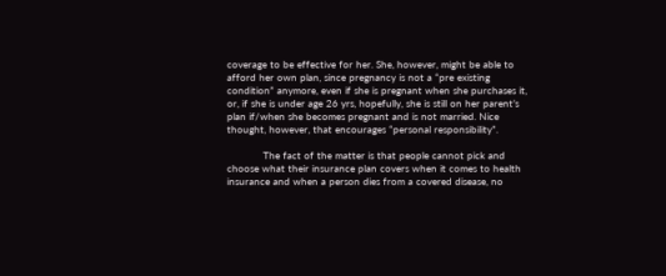coverage to be effective for her. She, however, might be able to afford her own plan, since pregnancy is not a “pre existing condition” anymore, even if she is pregnant when she purchases it, or, if she is under age 26 yrs, hopefully, she is still on her parent’s plan if/when she becomes pregnant and is not married. Nice thought, however, that encourages “personal responsibility”.

            The fact of the matter is that people cannot pick and choose what their insurance plan covers when it comes to health insurance and when a person dies from a covered disease, no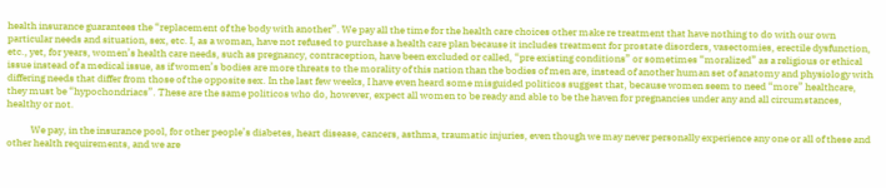health insurance guarantees the “replacement of the body with another”. We pay all the time for the health care choices other make re treatment that have nothing to do with our own particular needs and situation, sex, etc. I, as a woman, have not refused to purchase a health care plan because it includes treatment for prostate disorders, vasectomies, erectile dysfunction, etc., yet, for years, women’s health care needs, such as pregnancy, contraception, have been excluded or called, “pre existing conditions” or sometimes “moralized” as a religious or ethical issue instead of a medical issue, as if women’s bodies are more threats to the morality of this nation than the bodies of men are, instead of another human set of anatomy and physiology with differing needs that differ from those of the opposite sex. In the last few weeks, I have even heard some misguided politicos suggest that, because women seem to need “more” healthcare, they must be “hypochondriacs”. These are the same politicos who do, however, expect all women to be ready and able to be the haven for pregnancies under any and all circumstances, healthy or not.

            We pay, in the insurance pool, for other people’s diabetes, heart disease, cancers, asthma, traumatic injuries, even though we may never personally experience any one or all of these and other health requirements, and we are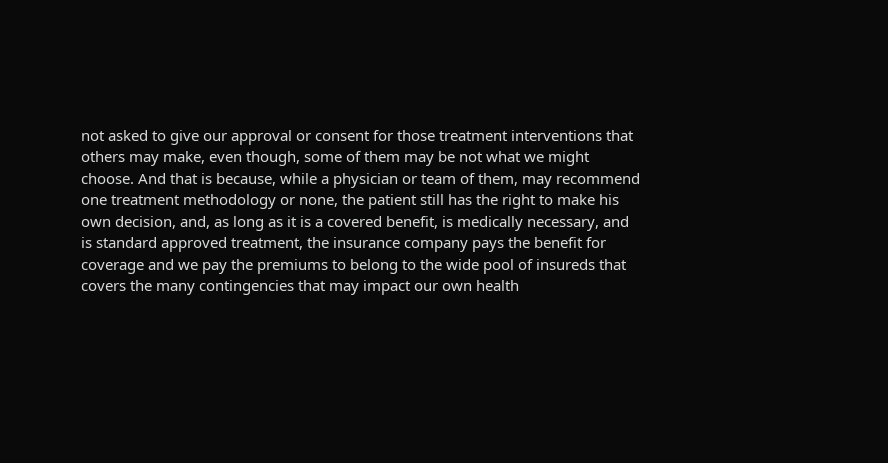not asked to give our approval or consent for those treatment interventions that others may make, even though, some of them may be not what we might choose. And that is because, while a physician or team of them, may recommend one treatment methodology or none, the patient still has the right to make his own decision, and, as long as it is a covered benefit, is medically necessary, and is standard approved treatment, the insurance company pays the benefit for coverage and we pay the premiums to belong to the wide pool of insureds that covers the many contingencies that may impact our own health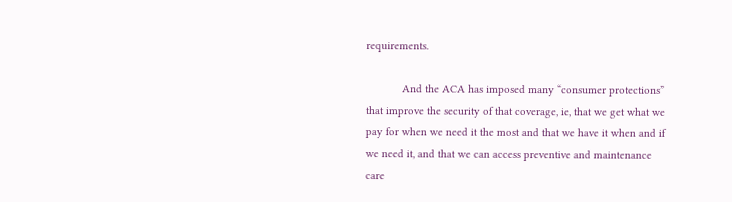requirements.

            And the ACA has imposed many “consumer protections” that improve the security of that coverage, ie, that we get what we pay for when we need it the most and that we have it when and if we need it, and that we can access preventive and maintenance care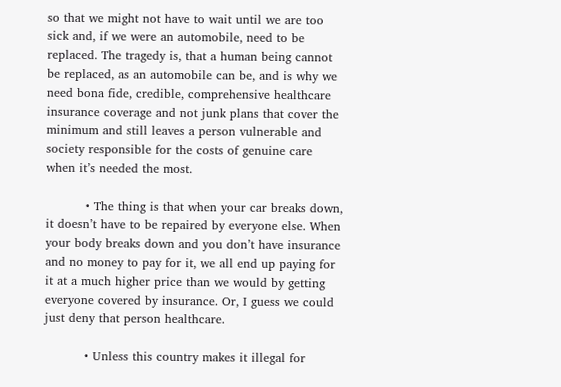so that we might not have to wait until we are too sick and, if we were an automobile, need to be replaced. The tragedy is, that a human being cannot be replaced, as an automobile can be, and is why we need bona fide, credible, comprehensive healthcare insurance coverage and not junk plans that cover the minimum and still leaves a person vulnerable and society responsible for the costs of genuine care when it’s needed the most.

          • The thing is that when your car breaks down, it doesn’t have to be repaired by everyone else. When your body breaks down and you don’t have insurance and no money to pay for it, we all end up paying for it at a much higher price than we would by getting everyone covered by insurance. Or, I guess we could just deny that person healthcare.

          • Unless this country makes it illegal for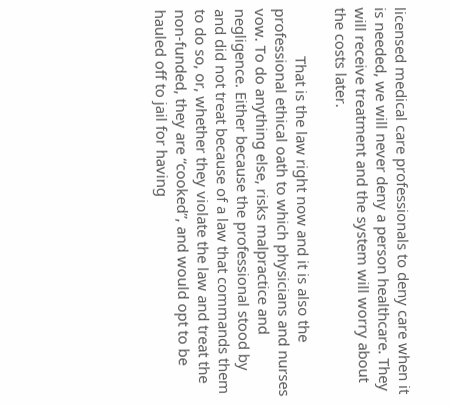licensed medical care professionals to deny care when it is needed, we will never deny a person healthcare. They will receive treatment and the system will worry about the costs later.

            That is the law right now and it is also the professional ethical oath to which physicians and nurses vow. To do anything else, risks malpractice and negligence. Either because the professional stood by and did not treat because of a law that commands them to do so, or, whether they violate the law and treat the non-funded, they are “cooked”, and would opt to be hauled off to jail for having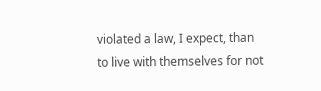violated a law, I expect, than to live with themselves for not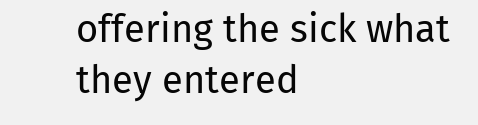offering the sick what they entered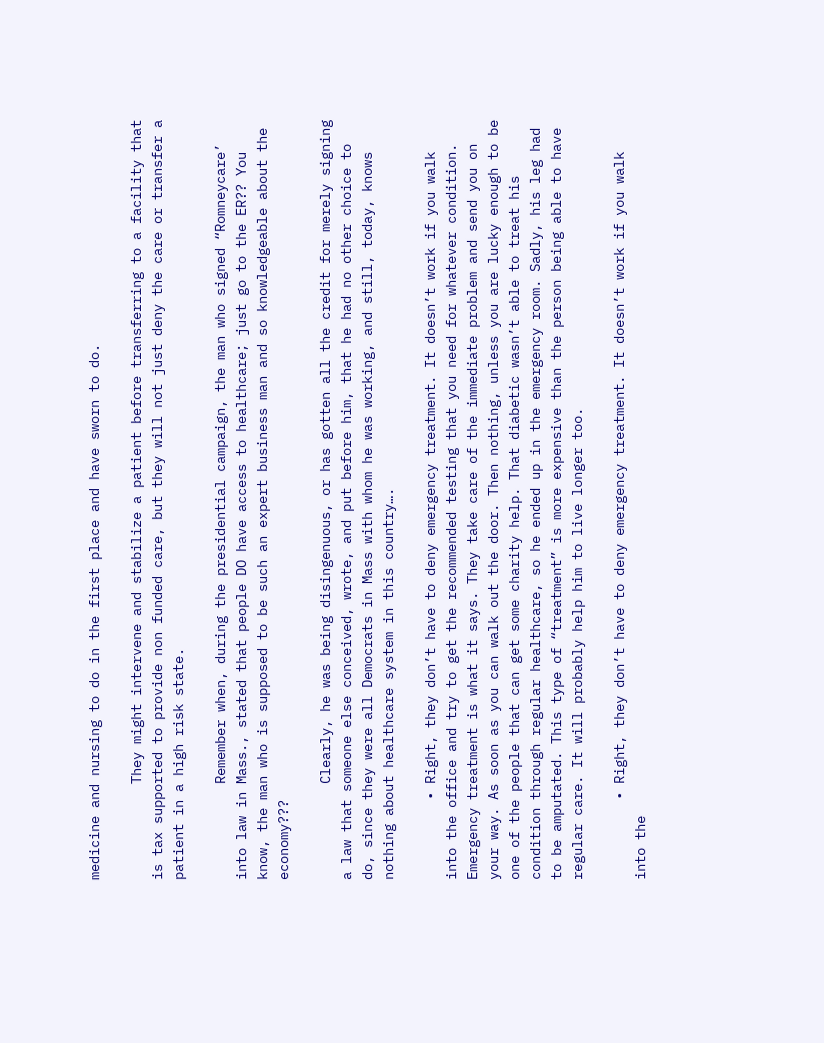medicine and nursing to do in the first place and have sworn to do.

            They might intervene and stabilize a patient before transferring to a facility that is tax supported to provide non funded care, but they will not just deny the care or transfer a patient in a high risk state.

            Remember when, during the presidential campaign, the man who signed “Romneycare’ into law in Mass., stated that people DO have access to healthcare; just go to the ER?? You know, the man who is supposed to be such an expert business man and so knowledgeable about the economy???

            Clearly, he was being disingenuous, or has gotten all the credit for merely signing a law that someone else conceived, wrote, and put before him, that he had no other choice to do, since they were all Democrats in Mass with whom he was working, and still, today, knows nothing about healthcare system in this country….

          • Right, they don’t have to deny emergency treatment. It doesn’t work if you walk into the office and try to get the recommended testing that you need for whatever condition. Emergency treatment is what it says. They take care of the immediate problem and send you on your way. As soon as you can walk out the door. Then nothing, unless you are lucky enough to be one of the people that can get some charity help. That diabetic wasn’t able to treat his condition through regular healthcare, so he ended up in the emergency room. Sadly, his leg had to be amputated. This type of “treatment” is more expensive than the person being able to have regular care. It will probably help him to live longer too.

          • Right, they don’t have to deny emergency treatment. It doesn’t work if you walk into the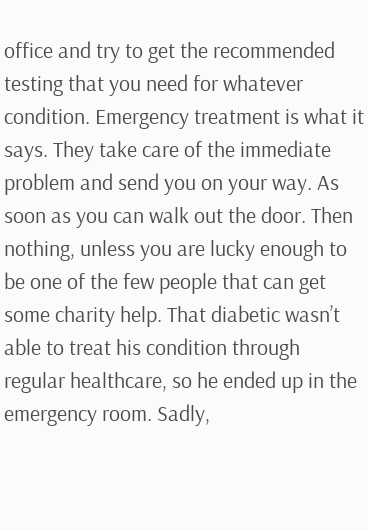office and try to get the recommended testing that you need for whatever condition. Emergency treatment is what it says. They take care of the immediate problem and send you on your way. As soon as you can walk out the door. Then nothing, unless you are lucky enough to be one of the few people that can get some charity help. That diabetic wasn’t able to treat his condition through regular healthcare, so he ended up in the emergency room. Sadly,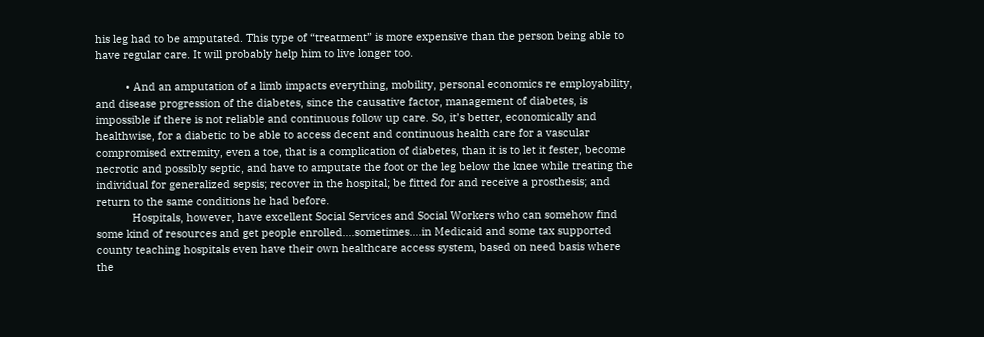his leg had to be amputated. This type of “treatment” is more expensive than the person being able to have regular care. It will probably help him to live longer too.

          • And an amputation of a limb impacts everything, mobility, personal economics re employability, and disease progression of the diabetes, since the causative factor, management of diabetes, is impossible if there is not reliable and continuous follow up care. So, it’s better, economically and healthwise, for a diabetic to be able to access decent and continuous health care for a vascular compromised extremity, even a toe, that is a complication of diabetes, than it is to let it fester, become necrotic and possibly septic, and have to amputate the foot or the leg below the knee while treating the individual for generalized sepsis; recover in the hospital; be fitted for and receive a prosthesis; and return to the same conditions he had before.
            Hospitals, however, have excellent Social Services and Social Workers who can somehow find some kind of resources and get people enrolled….sometimes….in Medicaid and some tax supported county teaching hospitals even have their own healthcare access system, based on need basis where the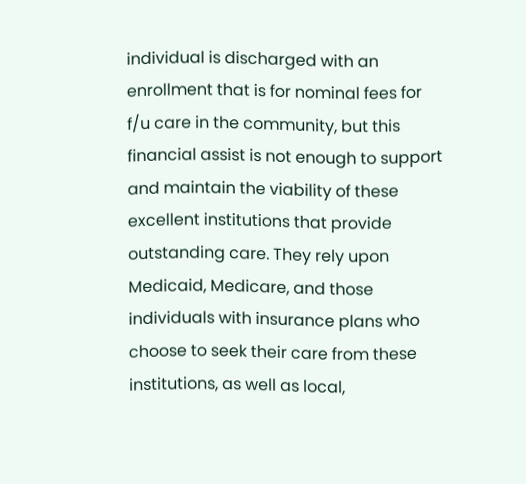individual is discharged with an enrollment that is for nominal fees for f/u care in the community, but this financial assist is not enough to support and maintain the viability of these excellent institutions that provide outstanding care. They rely upon Medicaid, Medicare, and those individuals with insurance plans who choose to seek their care from these institutions, as well as local,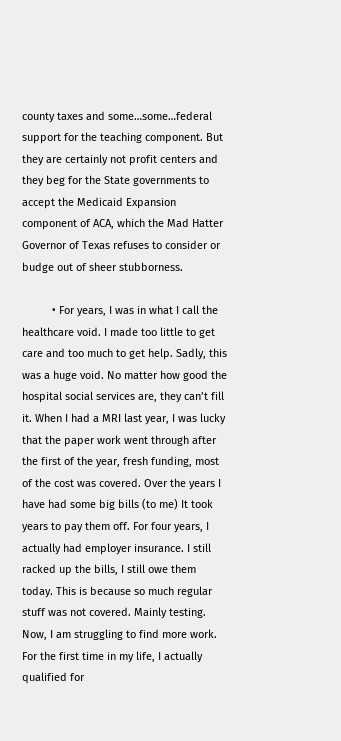county taxes and some…some…federal support for the teaching component. But they are certainly not profit centers and they beg for the State governments to accept the Medicaid Expansion component of ACA, which the Mad Hatter Governor of Texas refuses to consider or budge out of sheer stubborness.

          • For years, I was in what I call the healthcare void. I made too little to get care and too much to get help. Sadly, this was a huge void. No matter how good the hospital social services are, they can’t fill it. When I had a MRI last year, I was lucky that the paper work went through after the first of the year, fresh funding, most of the cost was covered. Over the years I have had some big bills (to me) It took years to pay them off. For four years, I actually had employer insurance. I still racked up the bills, I still owe them today. This is because so much regular stuff was not covered. Mainly testing. Now, I am struggling to find more work. For the first time in my life, I actually qualified for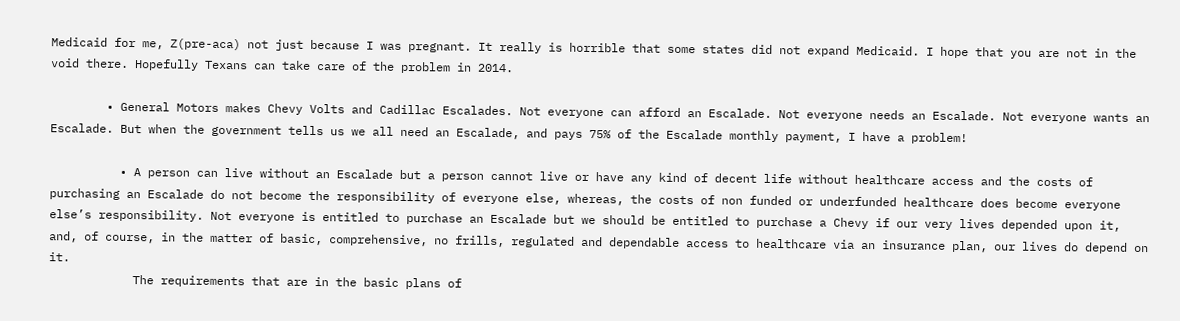Medicaid for me, Z(pre-aca) not just because I was pregnant. It really is horrible that some states did not expand Medicaid. I hope that you are not in the void there. Hopefully Texans can take care of the problem in 2014.

        • General Motors makes Chevy Volts and Cadillac Escalades. Not everyone can afford an Escalade. Not everyone needs an Escalade. Not everyone wants an Escalade. But when the government tells us we all need an Escalade, and pays 75% of the Escalade monthly payment, I have a problem!

          • A person can live without an Escalade but a person cannot live or have any kind of decent life without healthcare access and the costs of purchasing an Escalade do not become the responsibility of everyone else, whereas, the costs of non funded or underfunded healthcare does become everyone else’s responsibility. Not everyone is entitled to purchase an Escalade but we should be entitled to purchase a Chevy if our very lives depended upon it, and, of course, in the matter of basic, comprehensive, no frills, regulated and dependable access to healthcare via an insurance plan, our lives do depend on it.
            The requirements that are in the basic plans of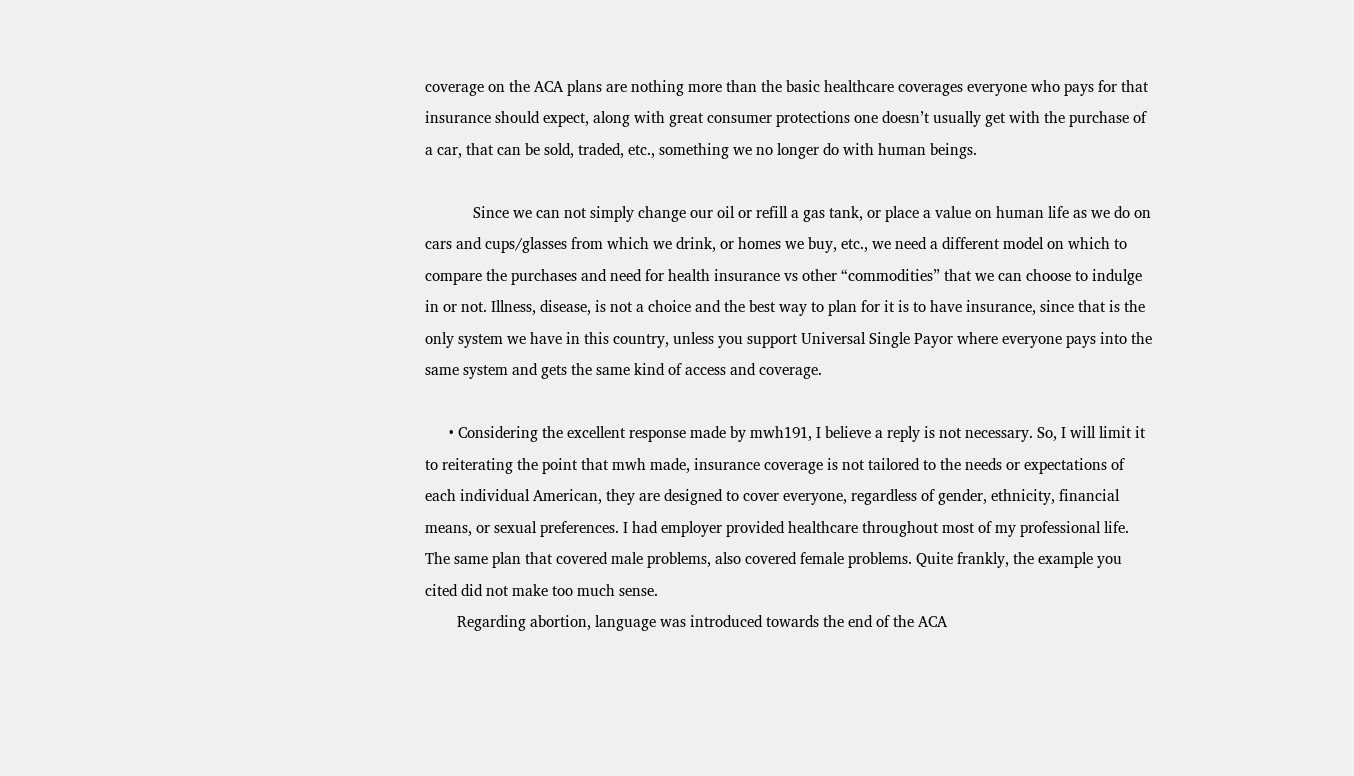coverage on the ACA plans are nothing more than the basic healthcare coverages everyone who pays for that insurance should expect, along with great consumer protections one doesn’t usually get with the purchase of a car, that can be sold, traded, etc., something we no longer do with human beings.

            Since we can not simply change our oil or refill a gas tank, or place a value on human life as we do on cars and cups/glasses from which we drink, or homes we buy, etc., we need a different model on which to compare the purchases and need for health insurance vs other “commodities” that we can choose to indulge in or not. Illness, disease, is not a choice and the best way to plan for it is to have insurance, since that is the only system we have in this country, unless you support Universal Single Payor where everyone pays into the same system and gets the same kind of access and coverage.

      • Considering the excellent response made by mwh191, I believe a reply is not necessary. So, I will limit it to reiterating the point that mwh made, insurance coverage is not tailored to the needs or expectations of each individual American, they are designed to cover everyone, regardless of gender, ethnicity, financial means, or sexual preferences. I had employer provided healthcare throughout most of my professional life. The same plan that covered male problems, also covered female problems. Quite frankly, the example you cited did not make too much sense.
        Regarding abortion, language was introduced towards the end of the ACA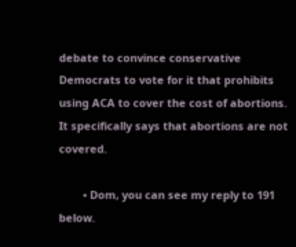debate to convince conservative Democrats to vote for it that prohibits using ACA to cover the cost of abortions. It specifically says that abortions are not covered.

        • Dom, you can see my reply to 191 below.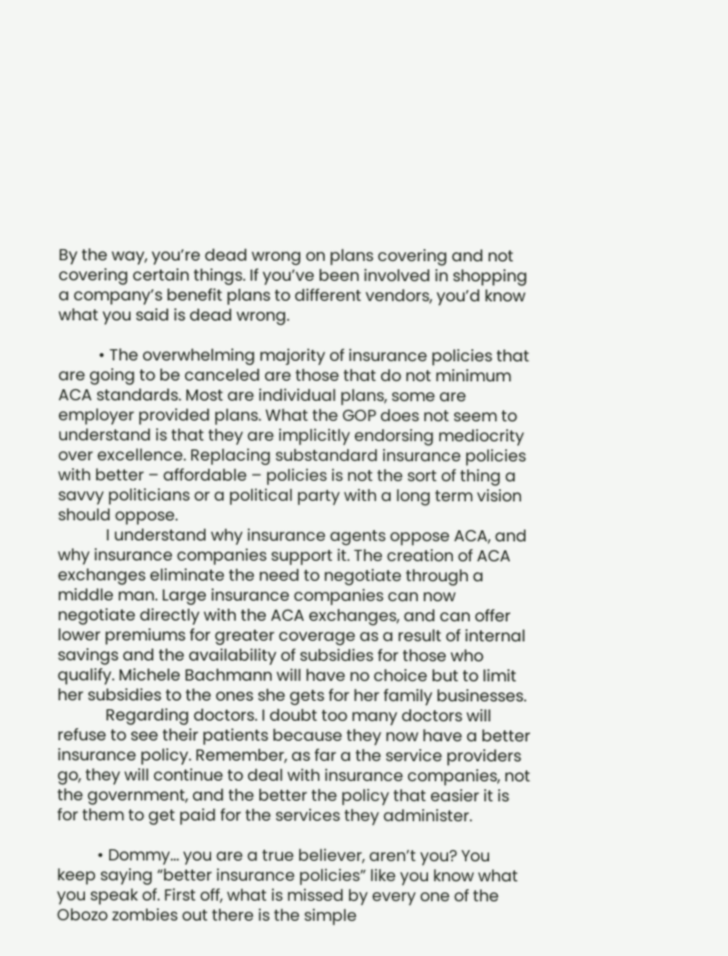By the way, you’re dead wrong on plans covering and not covering certain things. If you’ve been involved in shopping a company’s benefit plans to different vendors, you’d know what you said is dead wrong.

          • The overwhelming majority of insurance policies that are going to be canceled are those that do not minimum ACA standards. Most are individual plans, some are employer provided plans. What the GOP does not seem to understand is that they are implicitly endorsing mediocrity over excellence. Replacing substandard insurance policies with better – affordable – policies is not the sort of thing a savvy politicians or a political party with a long term vision should oppose.
            I understand why insurance agents oppose ACA, and why insurance companies support it. The creation of ACA exchanges eliminate the need to negotiate through a middle man. Large insurance companies can now negotiate directly with the ACA exchanges, and can offer lower premiums for greater coverage as a result of internal savings and the availability of subsidies for those who qualify. Michele Bachmann will have no choice but to limit her subsidies to the ones she gets for her family businesses.
            Regarding doctors. I doubt too many doctors will refuse to see their patients because they now have a better insurance policy. Remember, as far a the service providers go, they will continue to deal with insurance companies, not the government, and the better the policy that easier it is for them to get paid for the services they administer.

          • Dommy… you are a true believer, aren’t you? You keep saying “better insurance policies” like you know what you speak of. First off, what is missed by every one of the Obozo zombies out there is the simple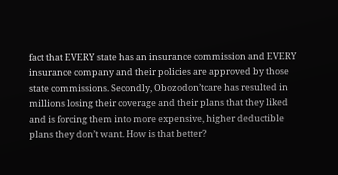fact that EVERY state has an insurance commission and EVERY insurance company and their policies are approved by those state commissions. Secondly, Obozodon’tcare has resulted in millions losing their coverage and their plans that they liked and is forcing them into more expensive, higher deductible plans they don’t want. How is that better?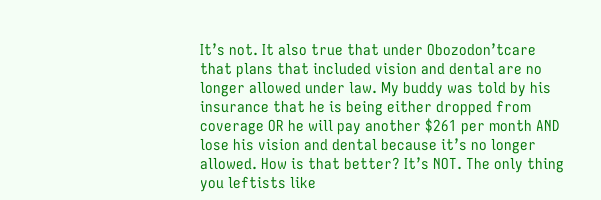It’s not. It also true that under Obozodon’tcare that plans that included vision and dental are no longer allowed under law. My buddy was told by his insurance that he is being either dropped from coverage OR he will pay another $261 per month AND lose his vision and dental because it’s no longer allowed. How is that better? It’s NOT. The only thing you leftists like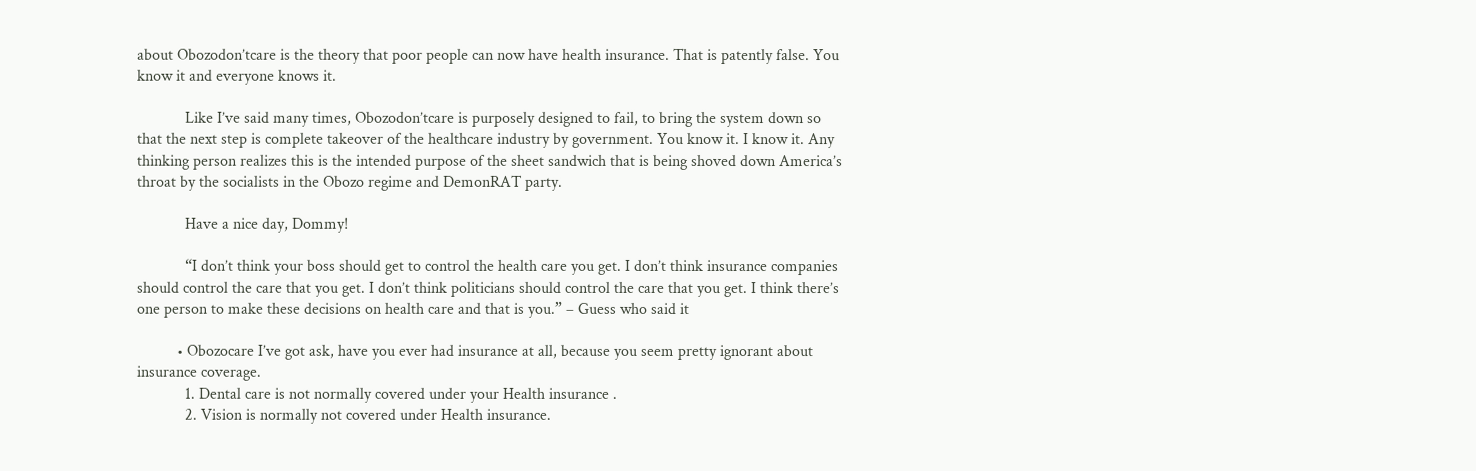about Obozodon’tcare is the theory that poor people can now have health insurance. That is patently false. You know it and everyone knows it.

            Like I’ve said many times, Obozodon’tcare is purposely designed to fail, to bring the system down so that the next step is complete takeover of the healthcare industry by government. You know it. I know it. Any thinking person realizes this is the intended purpose of the sheet sandwich that is being shoved down America’s throat by the socialists in the Obozo regime and DemonRAT party.

            Have a nice day, Dommy!

            “I don’t think your boss should get to control the health care you get. I don’t think insurance companies should control the care that you get. I don’t think politicians should control the care that you get. I think there’s one person to make these decisions on health care and that is you.” – Guess who said it

          • Obozocare I’ve got ask, have you ever had insurance at all, because you seem pretty ignorant about insurance coverage.
            1. Dental care is not normally covered under your Health insurance .
            2. Vision is normally not covered under Health insurance.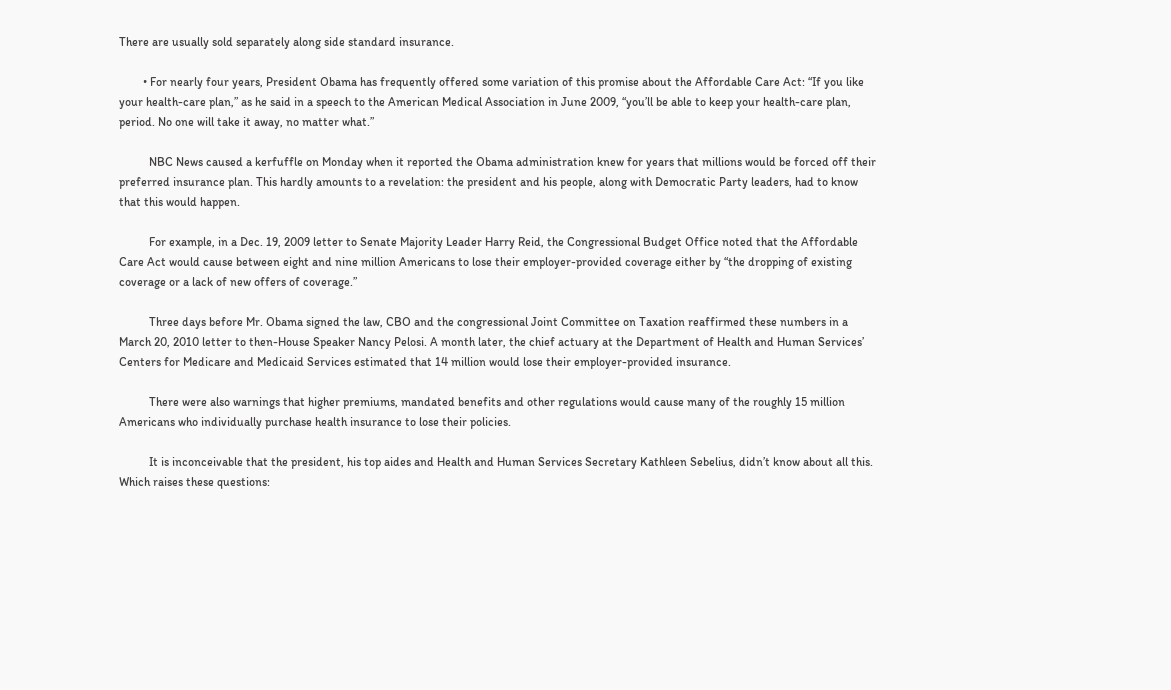There are usually sold separately along side standard insurance.

        • For nearly four years, President Obama has frequently offered some variation of this promise about the Affordable Care Act: “If you like your health-care plan,” as he said in a speech to the American Medical Association in June 2009, “you’ll be able to keep your health-care plan, period. No one will take it away, no matter what.”

          NBC News caused a kerfuffle on Monday when it reported the Obama administration knew for years that millions would be forced off their preferred insurance plan. This hardly amounts to a revelation: the president and his people, along with Democratic Party leaders, had to know that this would happen.

          For example, in a Dec. 19, 2009 letter to Senate Majority Leader Harry Reid, the Congressional Budget Office noted that the Affordable Care Act would cause between eight and nine million Americans to lose their employer-provided coverage either by “the dropping of existing coverage or a lack of new offers of coverage.”

          Three days before Mr. Obama signed the law, CBO and the congressional Joint Committee on Taxation reaffirmed these numbers in a March 20, 2010 letter to then-House Speaker Nancy Pelosi. A month later, the chief actuary at the Department of Health and Human Services’ Centers for Medicare and Medicaid Services estimated that 14 million would lose their employer-provided insurance.

          There were also warnings that higher premiums, mandated benefits and other regulations would cause many of the roughly 15 million Americans who individually purchase health insurance to lose their policies.

          It is inconceivable that the president, his top aides and Health and Human Services Secretary Kathleen Sebelius, didn’t know about all this. Which raises these questions: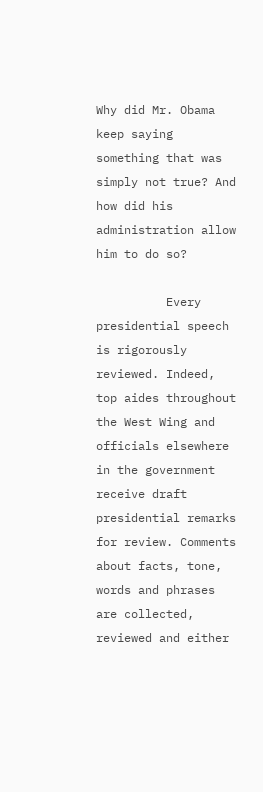Why did Mr. Obama keep saying something that was simply not true? And how did his administration allow him to do so?

          Every presidential speech is rigorously reviewed. Indeed, top aides throughout the West Wing and officials elsewhere in the government receive draft presidential remarks for review. Comments about facts, tone, words and phrases are collected, reviewed and either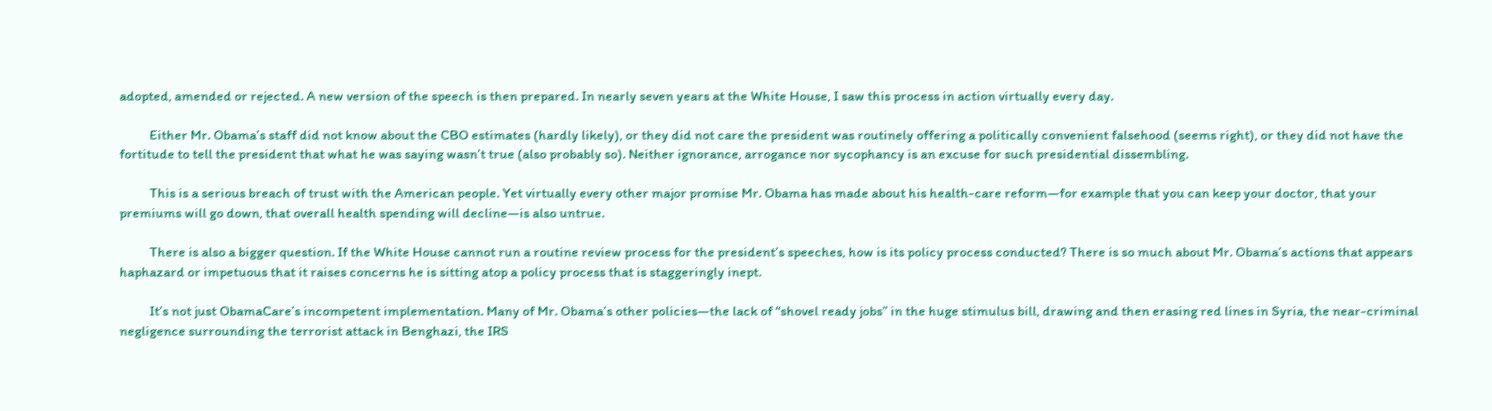adopted, amended or rejected. A new version of the speech is then prepared. In nearly seven years at the White House, I saw this process in action virtually every day.

          Either Mr. Obama’s staff did not know about the CBO estimates (hardly likely), or they did not care the president was routinely offering a politically convenient falsehood (seems right), or they did not have the fortitude to tell the president that what he was saying wasn’t true (also probably so). Neither ignorance, arrogance nor sycophancy is an excuse for such presidential dissembling.

          This is a serious breach of trust with the American people. Yet virtually every other major promise Mr. Obama has made about his health-care reform—for example that you can keep your doctor, that your premiums will go down, that overall health spending will decline—is also untrue.

          There is also a bigger question. If the White House cannot run a routine review process for the president’s speeches, how is its policy process conducted? There is so much about Mr. Obama’s actions that appears haphazard or impetuous that it raises concerns he is sitting atop a policy process that is staggeringly inept.

          It’s not just ObamaCare’s incompetent implementation. Many of Mr. Obama’s other policies—the lack of “shovel ready jobs” in the huge stimulus bill, drawing and then erasing red lines in Syria, the near-criminal negligence surrounding the terrorist attack in Benghazi, the IRS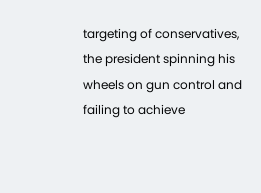targeting of conservatives, the president spinning his wheels on gun control and failing to achieve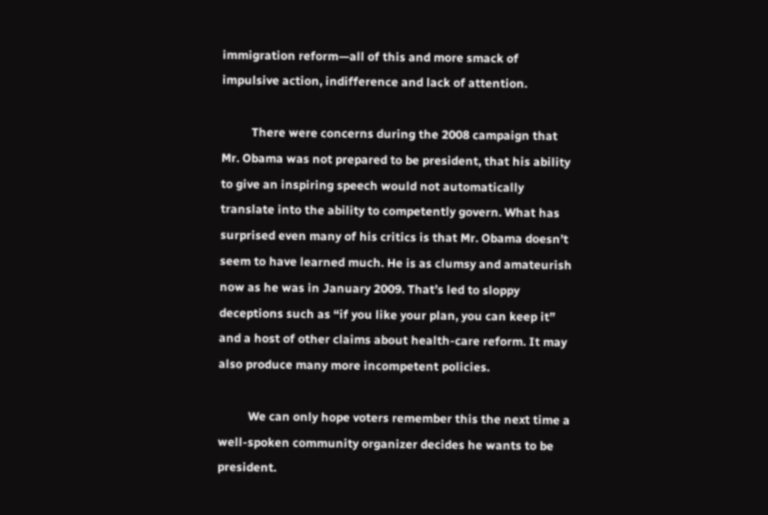immigration reform—all of this and more smack of impulsive action, indifference and lack of attention.

          There were concerns during the 2008 campaign that Mr. Obama was not prepared to be president, that his ability to give an inspiring speech would not automatically translate into the ability to competently govern. What has surprised even many of his critics is that Mr. Obama doesn’t seem to have learned much. He is as clumsy and amateurish now as he was in January 2009. That’s led to sloppy deceptions such as “if you like your plan, you can keep it” and a host of other claims about health-care reform. It may also produce many more incompetent policies.

          We can only hope voters remember this the next time a well-spoken community organizer decides he wants to be president.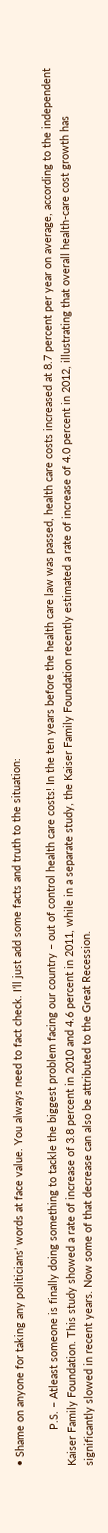• Shame on anyone for taking any politicians’ words at face value. You always need to fact check. I’ll just add some facts and truth to the situation:

            P.S. – Atleast someone is finally doing something to tackle the biggest problem facing our country – out of control health care costs! In the ten years before the health care law was passed, health care costs increased at 8.7 percent per year on average, according to the independent Kaiser Family Foundation. This study showed a rate of increase of 3.8 percent in 2010 and 4.6 percent in 2011, while in a separate study, the Kaiser Family Foundation recently estimated a rate of increase of 4.0 percent in 2012, illustrating that overall health-care cost growth has significantly slowed in recent years. Now some of that decrease can also be attributed to the Great Recession.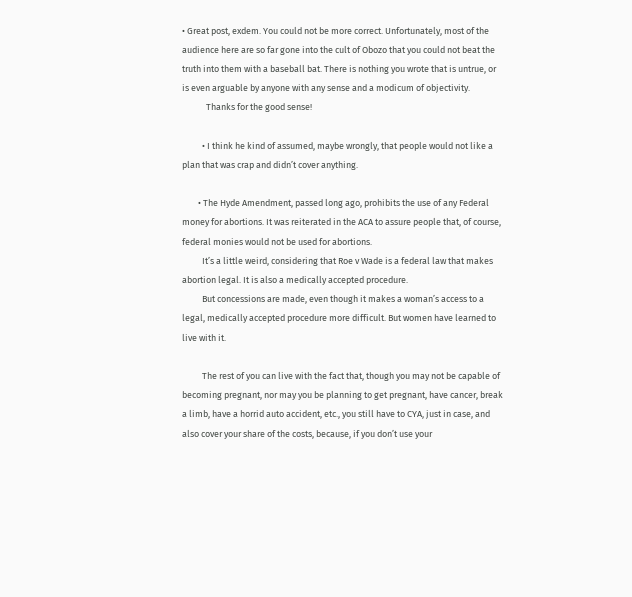• Great post, exdem. You could not be more correct. Unfortunately, most of the audience here are so far gone into the cult of Obozo that you could not beat the truth into them with a baseball bat. There is nothing you wrote that is untrue, or is even arguable by anyone with any sense and a modicum of objectivity.
            Thanks for the good sense!

          • I think he kind of assumed, maybe wrongly, that people would not like a plan that was crap and didn’t cover anything.

        • The Hyde Amendment, passed long ago, prohibits the use of any Federal money for abortions. It was reiterated in the ACA to assure people that, of course, federal monies would not be used for abortions.
          It’s a little weird, considering that Roe v Wade is a federal law that makes abortion legal. It is also a medically accepted procedure.
          But concessions are made, even though it makes a woman’s access to a legal, medically accepted procedure more difficult. But women have learned to live with it.

          The rest of you can live with the fact that, though you may not be capable of becoming pregnant, nor may you be planning to get pregnant, have cancer, break a limb, have a horrid auto accident, etc., you still have to CYA, just in case, and also cover your share of the costs, because, if you don’t use your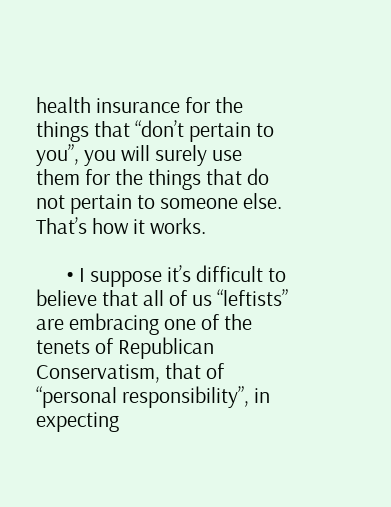health insurance for the things that “don’t pertain to you”, you will surely use them for the things that do not pertain to someone else. That’s how it works.

      • I suppose it’s difficult to believe that all of us “leftists” are embracing one of the tenets of Republican Conservatism, that of “personal responsibility”, in expecting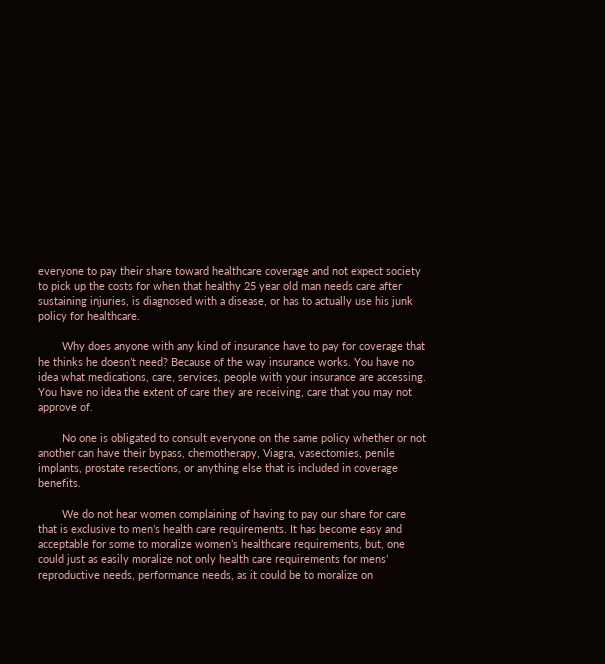everyone to pay their share toward healthcare coverage and not expect society to pick up the costs for when that healthy 25 year old man needs care after sustaining injuries, is diagnosed with a disease, or has to actually use his junk policy for healthcare.

        Why does anyone with any kind of insurance have to pay for coverage that he thinks he doesn’t need? Because of the way insurance works. You have no idea what medications, care, services, people with your insurance are accessing. You have no idea the extent of care they are receiving, care that you may not approve of.

        No one is obligated to consult everyone on the same policy whether or not another can have their bypass, chemotherapy, Viagra, vasectomies, penile implants, prostate resections, or anything else that is included in coverage benefits.

        We do not hear women complaining of having to pay our share for care that is exclusive to men’s health care requirements. It has become easy and acceptable for some to moralize women’s healthcare requirements, but, one could just as easily moralize not only health care requirements for mens’ reproductive needs, performance needs, as it could be to moralize on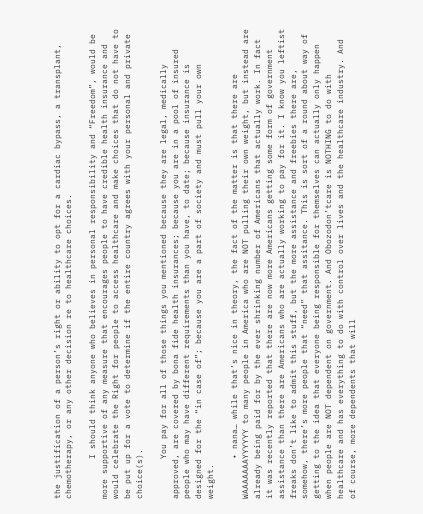the justification of a person’s right or ability to opt for a cardiac bypass, a transplant, chemotherapy, or any other decision re to healthcare choices.

        I should think anyone who believes in personal responsibility and “Freedom”, would be more supportive of any measure that encourages people to have credible health insurance and would celebrate the Right for people to access healthcare and make choices that do not have to be put up for a vote to determine if the entire country agrees with your personal and private choice(s).

        You pay for all of those things you mentioned because they are legal, medically approved, are covered by bona fide health insurances; because you are in a pool of insured people who may have different requirements than you have, to date; because insurance is designed for the “in case of”; because you are a part of society and must pull your own weight.

        • nana… while that’s nice in theory, the fact of the matter is that there are WAAAAAAAYYYYYY to many people in America who are NOT pulling their own weight, but instead are already being paid for by the ever shrinking number of Americans that actually work. In fact it was recently reported that there are now more Americans getting some form of government assistance than there are Americans who are actually working to pay for it. I know you leftist freaks don’t like to admit this stuff, but the more assistance and freebies there are, somehow, there’s more people that “need” that assitance. This is sort of a round about way of getting to the idea that everyone being responsible for themselves can actually only happen when people are NOT dependent on government. And Obozodon’tcare is NOTHING to do with healthcare and has everything to do with control over lives and the healthcare industry. And of course, more dependents that will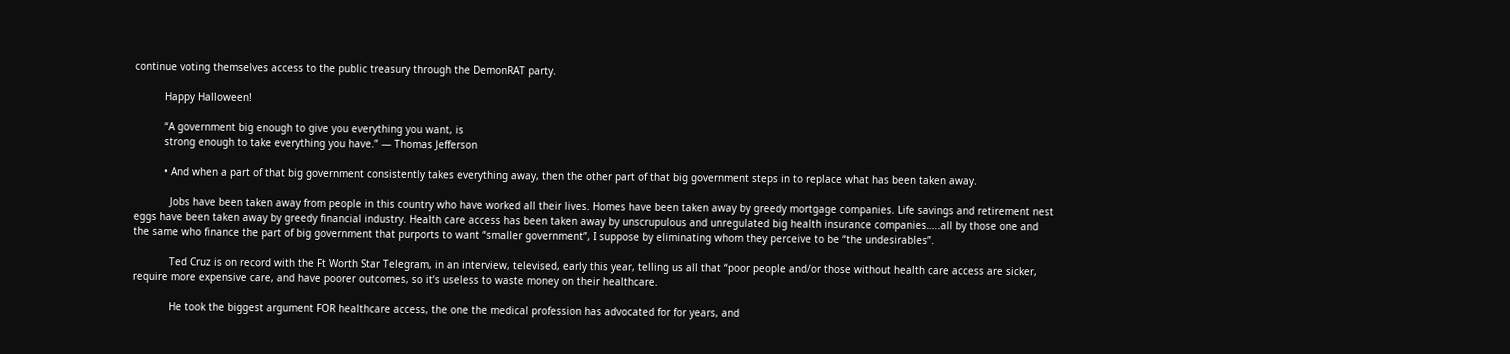continue voting themselves access to the public treasury through the DemonRAT party.

          Happy Halloween!

          “A government big enough to give you everything you want, is
          strong enough to take everything you have.” — Thomas Jefferson

          • And when a part of that big government consistently takes everything away, then the other part of that big government steps in to replace what has been taken away.

            Jobs have been taken away from people in this country who have worked all their lives. Homes have been taken away by greedy mortgage companies. Life savings and retirement nest eggs have been taken away by greedy financial industry. Health care access has been taken away by unscrupulous and unregulated big health insurance companies…..all by those one and the same who finance the part of big government that purports to want “smaller government”, I suppose by eliminating whom they perceive to be “the undesirables”.

            Ted Cruz is on record with the Ft Worth Star Telegram, in an interview, televised, early this year, telling us all that “poor people and/or those without health care access are sicker, require more expensive care, and have poorer outcomes, so it’s useless to waste money on their healthcare.

            He took the biggest argument FOR healthcare access, the one the medical profession has advocated for for years, and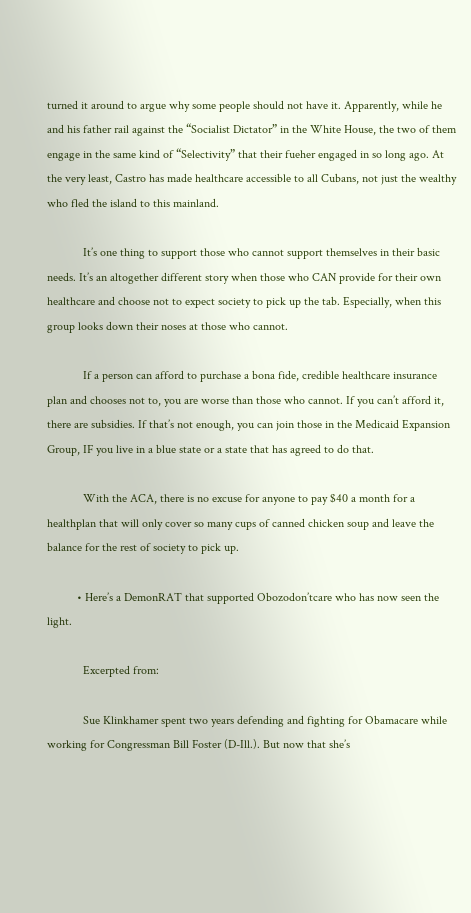turned it around to argue why some people should not have it. Apparently, while he and his father rail against the “Socialist Dictator” in the White House, the two of them engage in the same kind of “Selectivity” that their fueher engaged in so long ago. At the very least, Castro has made healthcare accessible to all Cubans, not just the wealthy who fled the island to this mainland.

            It’s one thing to support those who cannot support themselves in their basic needs. It’s an altogether different story when those who CAN provide for their own healthcare and choose not to expect society to pick up the tab. Especially, when this group looks down their noses at those who cannot.

            If a person can afford to purchase a bona fide, credible healthcare insurance plan and chooses not to, you are worse than those who cannot. If you can’t afford it, there are subsidies. If that’s not enough, you can join those in the Medicaid Expansion Group, IF you live in a blue state or a state that has agreed to do that.

            With the ACA, there is no excuse for anyone to pay $40 a month for a healthplan that will only cover so many cups of canned chicken soup and leave the balance for the rest of society to pick up.

          • Here’s a DemonRAT that supported Obozodon’tcare who has now seen the light.

            Excerpted from:

            Sue Klinkhamer spent two years defending and fighting for Obamacare while working for Congressman Bill Foster (D-Ill.). But now that she’s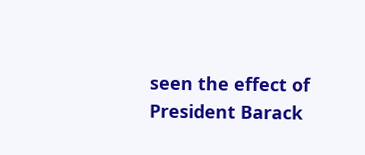seen the effect of President Barack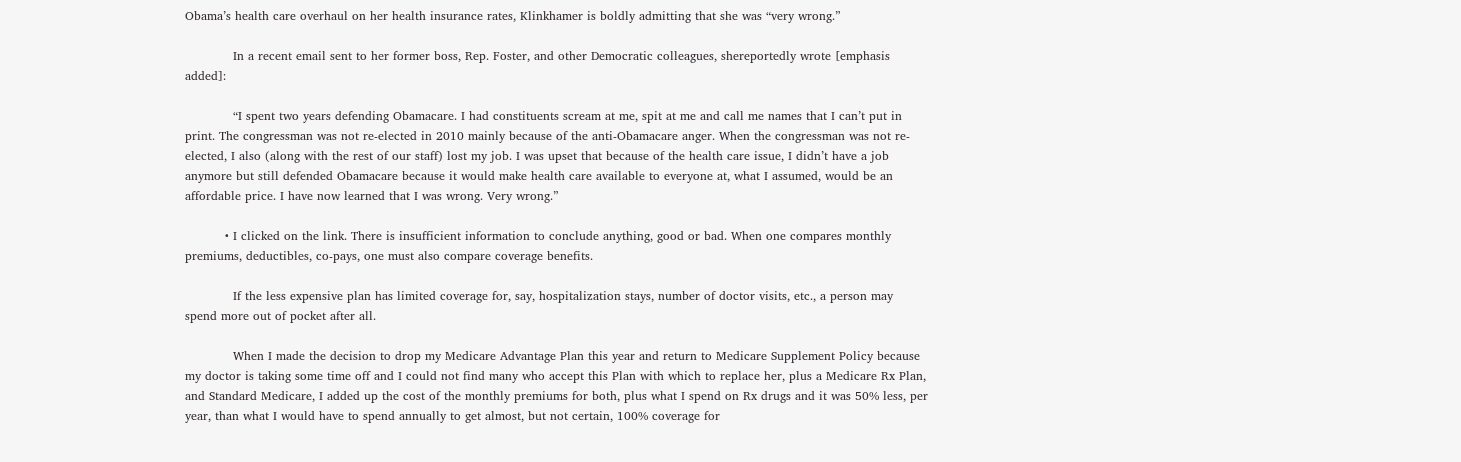Obama’s health care overhaul on her health insurance rates, Klinkhamer is boldly admitting that she was “very wrong.”

            In a recent email sent to her former boss, Rep. Foster, and other Democratic colleagues, shereportedly wrote [emphasis added]:

            “I spent two years defending Obamacare. I had constituents scream at me, spit at me and call me names that I can’t put in print. The congressman was not re-elected in 2010 mainly because of the anti-Obamacare anger. When the congressman was not re-elected, I also (along with the rest of our staff) lost my job. I was upset that because of the health care issue, I didn’t have a job anymore but still defended Obamacare because it would make health care available to everyone at, what I assumed, would be an affordable price. I have now learned that I was wrong. Very wrong.”

          • I clicked on the link. There is insufficient information to conclude anything, good or bad. When one compares monthly premiums, deductibles, co-pays, one must also compare coverage benefits.

            If the less expensive plan has limited coverage for, say, hospitalization stays, number of doctor visits, etc., a person may spend more out of pocket after all.

            When I made the decision to drop my Medicare Advantage Plan this year and return to Medicare Supplement Policy because my doctor is taking some time off and I could not find many who accept this Plan with which to replace her, plus a Medicare Rx Plan, and Standard Medicare, I added up the cost of the monthly premiums for both, plus what I spend on Rx drugs and it was 50% less, per year, than what I would have to spend annually to get almost, but not certain, 100% coverage for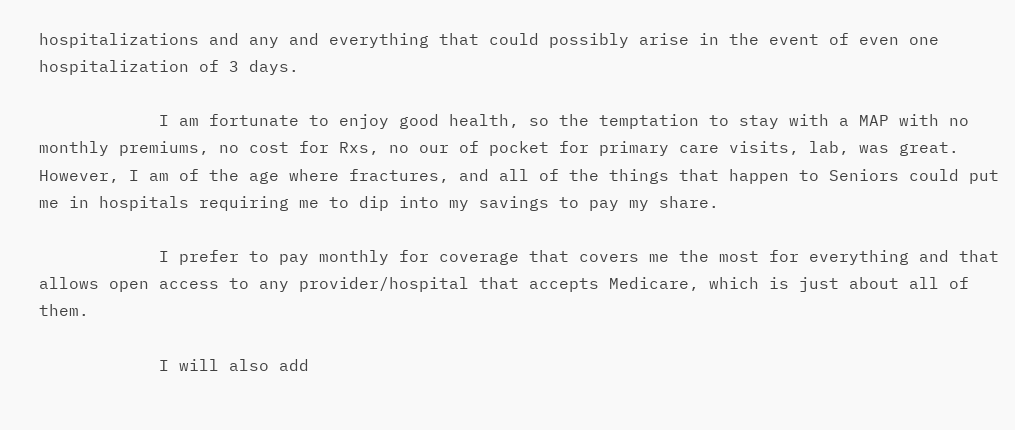hospitalizations and any and everything that could possibly arise in the event of even one hospitalization of 3 days.

            I am fortunate to enjoy good health, so the temptation to stay with a MAP with no monthly premiums, no cost for Rxs, no our of pocket for primary care visits, lab, was great. However, I am of the age where fractures, and all of the things that happen to Seniors could put me in hospitals requiring me to dip into my savings to pay my share.

            I prefer to pay monthly for coverage that covers me the most for everything and that allows open access to any provider/hospital that accepts Medicare, which is just about all of them.

            I will also add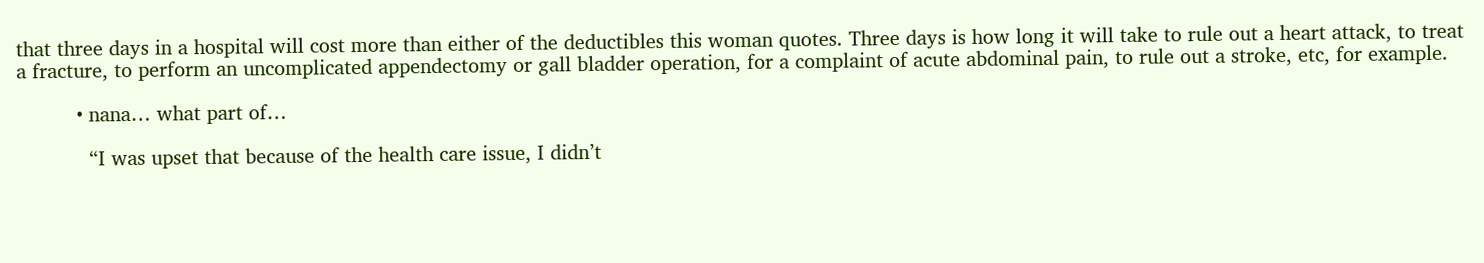that three days in a hospital will cost more than either of the deductibles this woman quotes. Three days is how long it will take to rule out a heart attack, to treat a fracture, to perform an uncomplicated appendectomy or gall bladder operation, for a complaint of acute abdominal pain, to rule out a stroke, etc, for example.

          • nana… what part of…

            “I was upset that because of the health care issue, I didn’t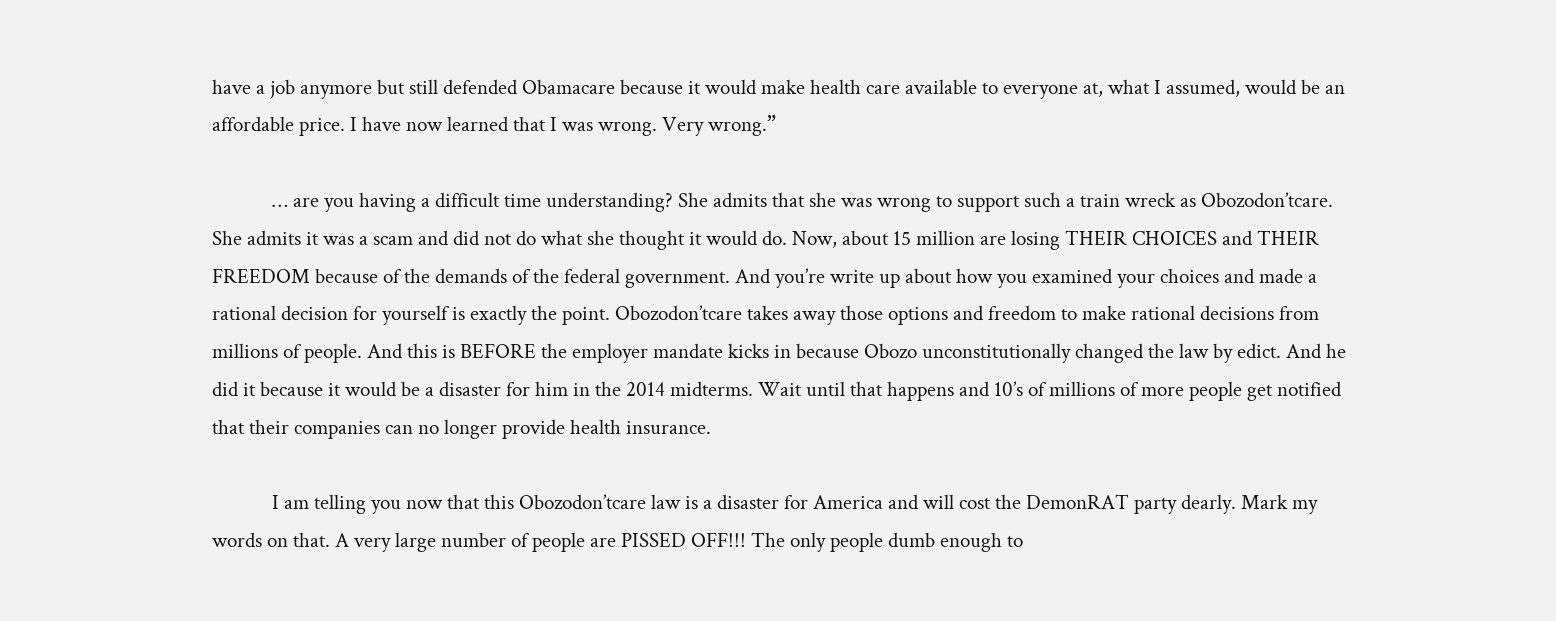have a job anymore but still defended Obamacare because it would make health care available to everyone at, what I assumed, would be an affordable price. I have now learned that I was wrong. Very wrong.”

            … are you having a difficult time understanding? She admits that she was wrong to support such a train wreck as Obozodon’tcare. She admits it was a scam and did not do what she thought it would do. Now, about 15 million are losing THEIR CHOICES and THEIR FREEDOM because of the demands of the federal government. And you’re write up about how you examined your choices and made a rational decision for yourself is exactly the point. Obozodon’tcare takes away those options and freedom to make rational decisions from millions of people. And this is BEFORE the employer mandate kicks in because Obozo unconstitutionally changed the law by edict. And he did it because it would be a disaster for him in the 2014 midterms. Wait until that happens and 10’s of millions of more people get notified that their companies can no longer provide health insurance.

            I am telling you now that this Obozodon’tcare law is a disaster for America and will cost the DemonRAT party dearly. Mark my words on that. A very large number of people are PISSED OFF!!! The only people dumb enough to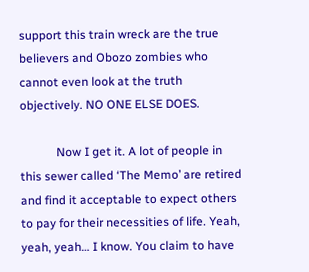support this train wreck are the true believers and Obozo zombies who cannot even look at the truth objectively. NO ONE ELSE DOES.

            Now I get it. A lot of people in this sewer called ‘The Memo’ are retired and find it acceptable to expect others to pay for their necessities of life. Yeah, yeah, yeah… I know. You claim to have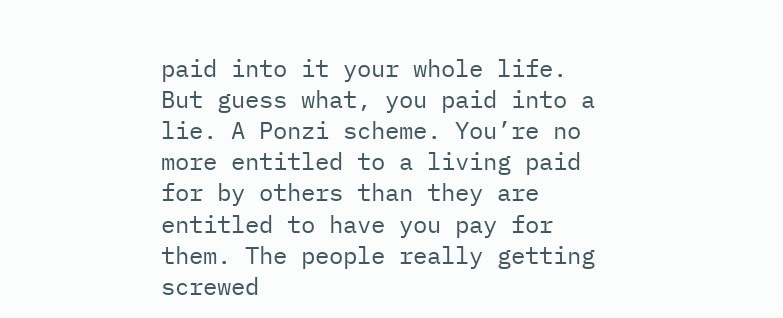paid into it your whole life. But guess what, you paid into a lie. A Ponzi scheme. You’re no more entitled to a living paid for by others than they are entitled to have you pay for them. The people really getting screwed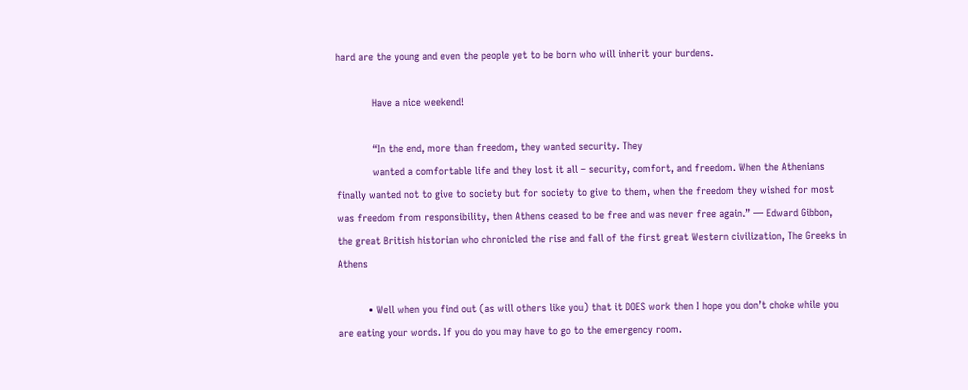hard are the young and even the people yet to be born who will inherit your burdens.

            Have a nice weekend!

            “In the end, more than freedom, they wanted security. They
            wanted a comfortable life and they lost it all – security, comfort, and freedom. When the Athenians finally wanted not to give to society but for society to give to them, when the freedom they wished for most was freedom from responsibility, then Athens ceased to be free and was never free again.” — Edward Gibbon, the great British historian who chronicled the rise and fall of the first great Western civilization, The Greeks in Athens

          • Well when you find out (as will others like you) that it DOES work then I hope you don’t choke while you are eating your words. If you do you may have to go to the emergency room.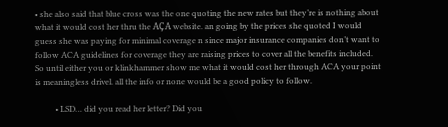• she also said that blue cross was the one quoting the new rates but they’re is nothing about what it would cost her thru the AÇA website. an going by the prices she quoted I would guess she was paying for minimal coverage n since major insurance companies don’t want to follow ACA guidelines for coverage they are raising prices to cover all the benefits included. So until either you or klinkhammer show me what it would cost her through ACA your point is meaningless drivel. all the info or none would be a good policy to follow.

          • LSD… did you read her letter? Did you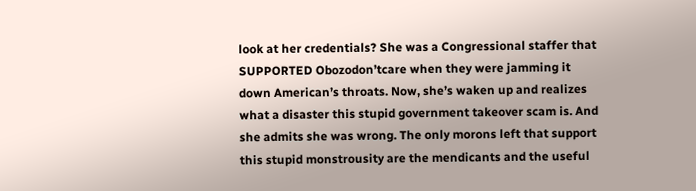look at her credentials? She was a Congressional staffer that SUPPORTED Obozodon’tcare when they were jamming it down American’s throats. Now, she’s waken up and realizes what a disaster this stupid government takeover scam is. And she admits she was wrong. The only morons left that support this stupid monstrousity are the mendicants and the useful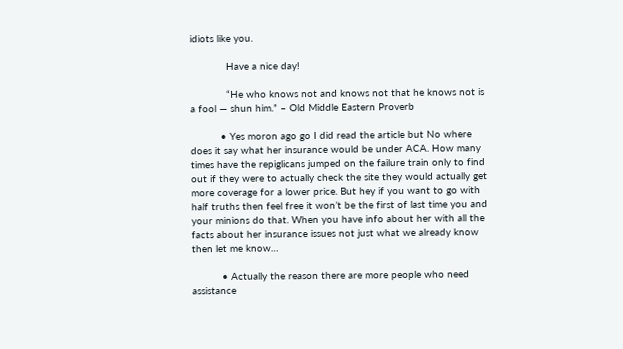idiots like you.

            Have a nice day!

            “He who knows not and knows not that he knows not is a fool — shun him.” – Old Middle Eastern Proverb

          • Yes moron ago go I did read the article but No where does it say what her insurance would be under ACA. How many times have the repiglicans jumped on the failure train only to find out if they were to actually check the site they would actually get more coverage for a lower price. But hey if you want to go with half truths then feel free it won’t be the first of last time you and your minions do that. When you have info about her with all the facts about her insurance issues not just what we already know then let me know…

          • Actually the reason there are more people who need assistance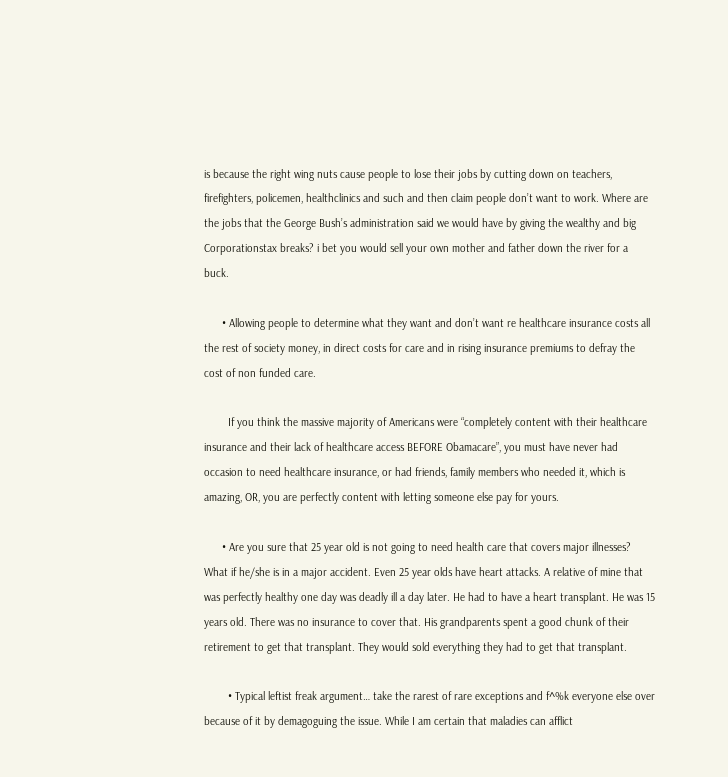is because the right wing nuts cause people to lose their jobs by cutting down on teachers, firefighters, policemen, healthclinics and such and then claim people don’t want to work. Where are the jobs that the George Bush’s administration said we would have by giving the wealthy and big Corporationstax breaks? i bet you would sell your own mother and father down the river for a buck.

      • Allowing people to determine what they want and don’t want re healthcare insurance costs all the rest of society money, in direct costs for care and in rising insurance premiums to defray the cost of non funded care.

        If you think the massive majority of Americans were “completely content with their healthcare insurance and their lack of healthcare access BEFORE Obamacare”, you must have never had occasion to need healthcare insurance, or had friends, family members who needed it, which is amazing, OR, you are perfectly content with letting someone else pay for yours.

      • Are you sure that 25 year old is not going to need health care that covers major illnesses? What if he/she is in a major accident. Even 25 year olds have heart attacks. A relative of mine that was perfectly healthy one day was deadly ill a day later. He had to have a heart transplant. He was 15 years old. There was no insurance to cover that. His grandparents spent a good chunk of their retirement to get that transplant. They would sold everything they had to get that transplant.

        • Typical leftist freak argument… take the rarest of rare exceptions and f^%k everyone else over because of it by demagoguing the issue. While I am certain that maladies can afflict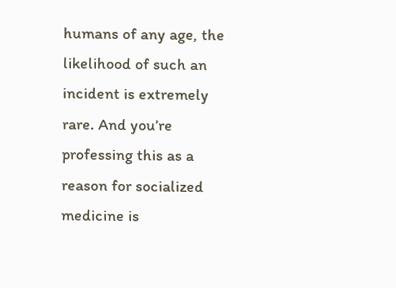humans of any age, the likelihood of such an incident is extremely rare. And you’re professing this as a reason for socialized medicine is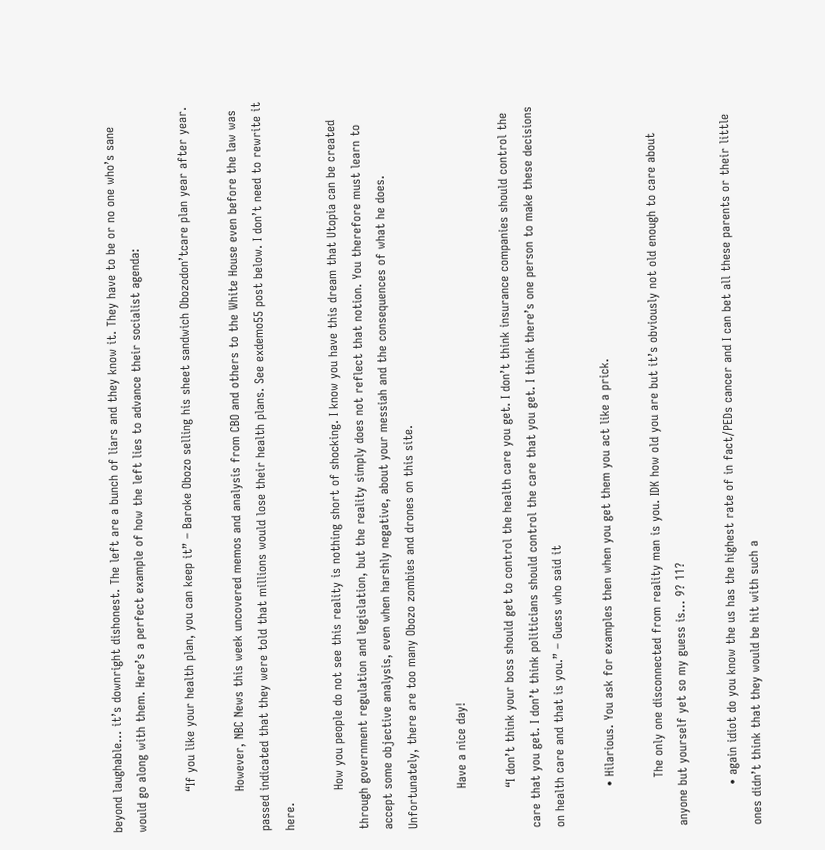beyond laughable… it’s downright dishonest. The left are a bunch of liars and they know it. They have to be or no one who’s sane would go along with them. Here’s a perfect example of how the left lies to advance their socialist agenda:

          “If you like your health plan, you can keep it” – Baroke Obozo selling his sheet sandwich Obozodon’tcare plan year after year.

          However, NBC News this week uncovered memos and analysis from CBO and others to the White House even before the law was passed indicated that they were told that millions would lose their health plans. See exdemo55 post below. I don’t need to rewrite it here.

          How you people do not see this reality is nothing short of shocking. I know you have this dream that Utopia can be created through government regulation and legislation, but the reality simply does not reflect that notion. You therefore must learn to accept some objective analysis, even when harshly negative, about your messiah and the consequences of what he does. Unfortunately, there are too many Obozo zombies and drones on this site.

          Have a nice day!

          “I don’t think your boss should get to control the health care you get. I don’t think insurance companies should control the care that you get. I don’t think politicians should control the care that you get. I think there’s one person to make these decisions on health care and that is you.” – Guess who said it

          • Hilarious. You ask for examples then when you get them you act like a prick.

            The only one disconnected from reality man is you. IDK how old you are but it’s obviously not old enough to care about anyone but yourself yet so my guess is… 9? 11?

          • again idiot do you know the us has the highest rate of in fact/PEDs cancer and I can bet all these parents or their little ones didn’t think that they would be hit with such a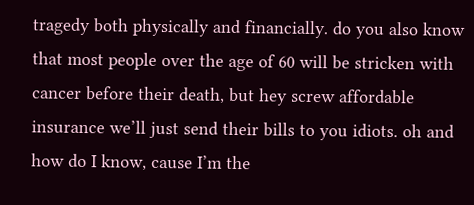tragedy both physically and financially. do you also know that most people over the age of 60 will be stricken with cancer before their death, but hey screw affordable insurance we’ll just send their bills to you idiots. oh and how do I know, cause I’m the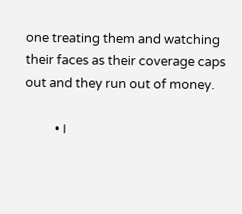one treating them and watching their faces as their coverage caps out and they run out of money.

          • I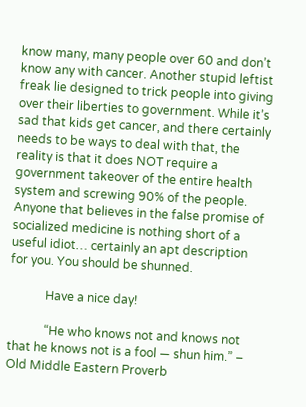know many, many people over 60 and don’t know any with cancer. Another stupid leftist freak lie designed to trick people into giving over their liberties to government. While it’s sad that kids get cancer, and there certainly needs to be ways to deal with that, the reality is that it does NOT require a government takeover of the entire health system and screwing 90% of the people. Anyone that believes in the false promise of socialized medicine is nothing short of a useful idiot… certainly an apt description for you. You should be shunned.

            Have a nice day!

            “He who knows not and knows not that he knows not is a fool — shun him.” – Old Middle Eastern Proverb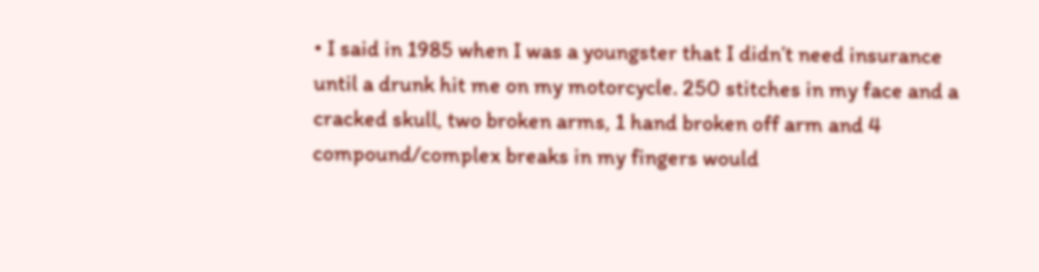• I said in 1985 when I was a youngster that I didn’t need insurance until a drunk hit me on my motorcycle. 250 stitches in my face and a cracked skull, two broken arms, 1 hand broken off arm and 4 compound/complex breaks in my fingers would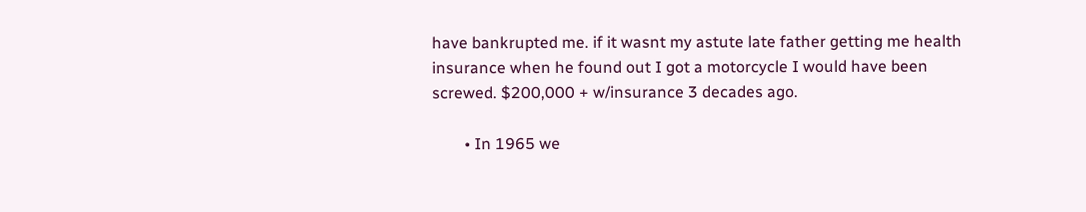have bankrupted me. if it wasnt my astute late father getting me health insurance when he found out I got a motorcycle I would have been screwed. $200,000 + w/insurance 3 decades ago.

        • In 1965 we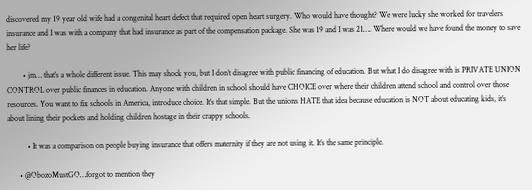discovered my 19 year old wife had a congenital heart defect that required open heart surgery. Who would have thought? We were lucky she worked for travelers insurance and I was with a company that had insurance as part of the compensation package. She was 19 and I was 21…. Where would we have found the money to save her life?

        • jm… that’s a whole different issue. This may shock you, but I don’t disagree with public financing of education. But what I do disagree with is PRIVATE UNION CONTROL over public finances in education. Anyone with children in school should have CHOICE over where their children attend school and control over those resources. You want to fix schools in America, introduce choice. It’s that simple. But the unions HATE that idea because education is NOT about educating kids, it’s about lining their pockets and holding children hostage in their crappy schools.

          • It was a comparison on people buying insurance that offers maternity if they are not using it. It’s the same principle.

      • @ObozoMustGO…forgot to mention they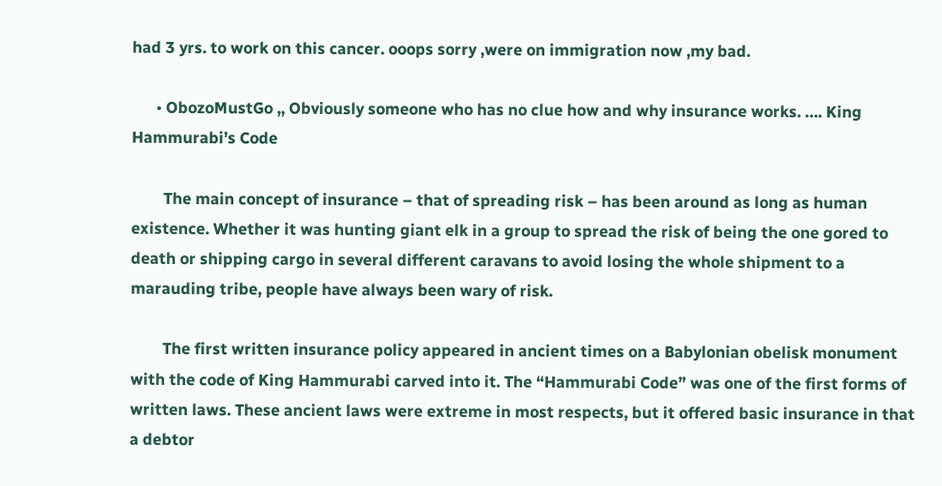had 3 yrs. to work on this cancer. ooops sorry ,were on immigration now ,my bad.

      • ObozoMustGo ,, Obviously someone who has no clue how and why insurance works. …. King Hammurabi’s Code

        The main concept of insurance – that of spreading risk – has been around as long as human existence. Whether it was hunting giant elk in a group to spread the risk of being the one gored to death or shipping cargo in several different caravans to avoid losing the whole shipment to a marauding tribe, people have always been wary of risk.

        The first written insurance policy appeared in ancient times on a Babylonian obelisk monument with the code of King Hammurabi carved into it. The “Hammurabi Code” was one of the first forms of written laws. These ancient laws were extreme in most respects, but it offered basic insurance in that a debtor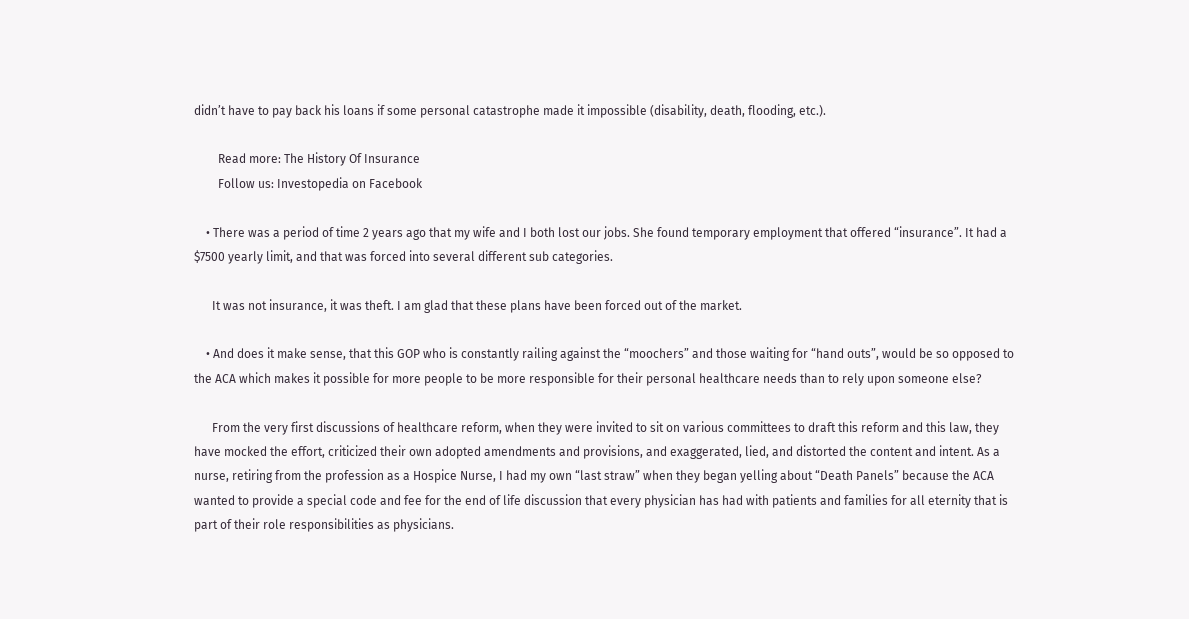didn’t have to pay back his loans if some personal catastrophe made it impossible (disability, death, flooding, etc.).

        Read more: The History Of Insurance
        Follow us: Investopedia on Facebook

    • There was a period of time 2 years ago that my wife and I both lost our jobs. She found temporary employment that offered “insurance”. It had a $7500 yearly limit, and that was forced into several different sub categories.

      It was not insurance, it was theft. I am glad that these plans have been forced out of the market.

    • And does it make sense, that this GOP who is constantly railing against the “moochers” and those waiting for “hand outs”, would be so opposed to the ACA which makes it possible for more people to be more responsible for their personal healthcare needs than to rely upon someone else?

      From the very first discussions of healthcare reform, when they were invited to sit on various committees to draft this reform and this law, they have mocked the effort, criticized their own adopted amendments and provisions, and exaggerated, lied, and distorted the content and intent. As a nurse, retiring from the profession as a Hospice Nurse, I had my own “last straw” when they began yelling about “Death Panels” because the ACA wanted to provide a special code and fee for the end of life discussion that every physician has had with patients and families for all eternity that is part of their role responsibilities as physicians.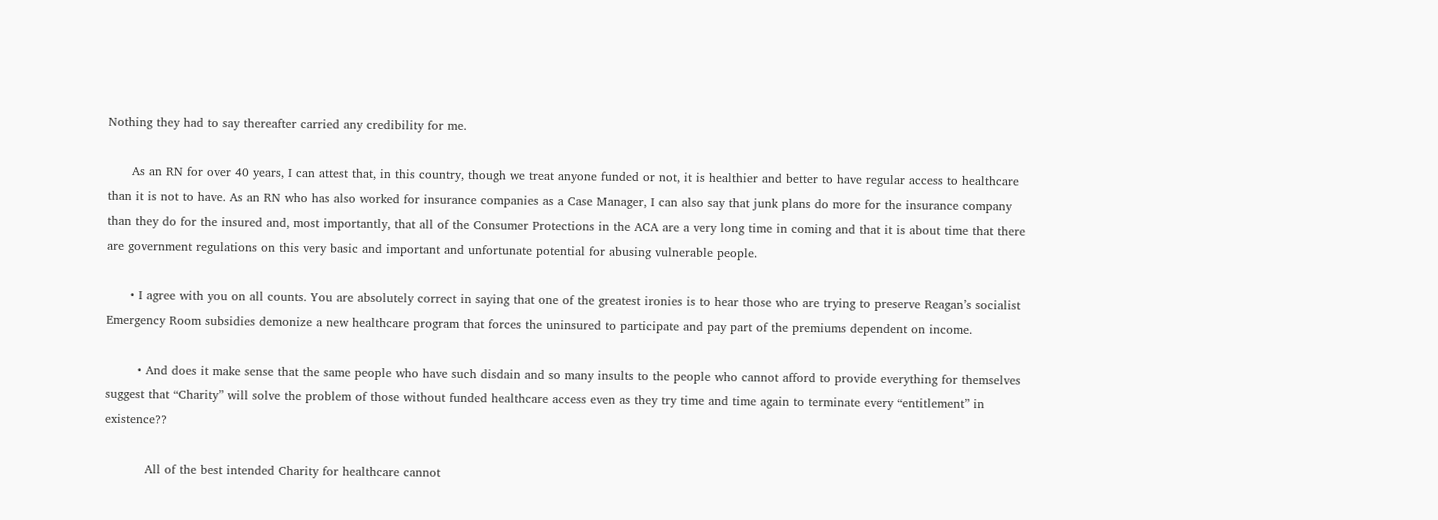Nothing they had to say thereafter carried any credibility for me.

      As an RN for over 40 years, I can attest that, in this country, though we treat anyone funded or not, it is healthier and better to have regular access to healthcare than it is not to have. As an RN who has also worked for insurance companies as a Case Manager, I can also say that junk plans do more for the insurance company than they do for the insured and, most importantly, that all of the Consumer Protections in the ACA are a very long time in coming and that it is about time that there are government regulations on this very basic and important and unfortunate potential for abusing vulnerable people.

      • I agree with you on all counts. You are absolutely correct in saying that one of the greatest ironies is to hear those who are trying to preserve Reagan’s socialist Emergency Room subsidies demonize a new healthcare program that forces the uninsured to participate and pay part of the premiums dependent on income.

        • And does it make sense that the same people who have such disdain and so many insults to the people who cannot afford to provide everything for themselves suggest that “Charity” will solve the problem of those without funded healthcare access even as they try time and time again to terminate every “entitlement” in existence??

          All of the best intended Charity for healthcare cannot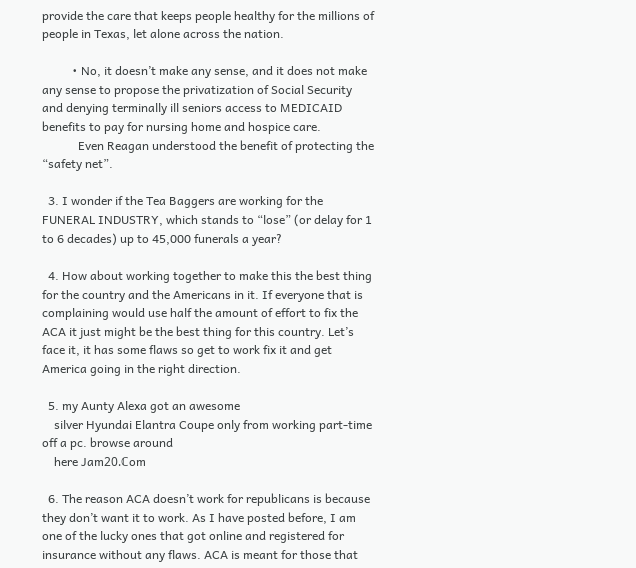provide the care that keeps people healthy for the millions of people in Texas, let alone across the nation.

          • No, it doesn’t make any sense, and it does not make any sense to propose the privatization of Social Security and denying terminally ill seniors access to MEDICAID benefits to pay for nursing home and hospice care.
            Even Reagan understood the benefit of protecting the “safety net”.

  3. I wonder if the Tea Baggers are working for the FUNERAL INDUSTRY, which stands to “lose” (or delay for 1 to 6 decades) up to 45,000 funerals a year?

  4. How about working together to make this the best thing for the country and the Americans in it. If everyone that is complaining would use half the amount of effort to fix the ACA it just might be the best thing for this country. Let’s face it, it has some flaws so get to work fix it and get America going in the right direction.

  5. my Aunty Alexa got an awesome
    silver Hyundai Elantra Coupe only from working part-time off a pc. browse around
    here Jam20.ℂom

  6. The reason ACA doesn’t work for republicans is because they don’t want it to work. As I have posted before, I am one of the lucky ones that got online and registered for insurance without any flaws. ACA is meant for those that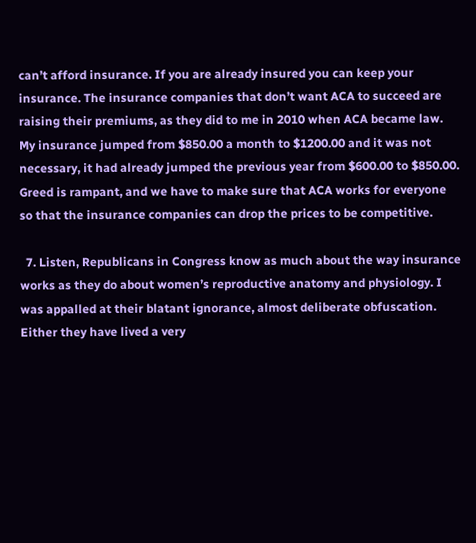can’t afford insurance. If you are already insured you can keep your insurance. The insurance companies that don’t want ACA to succeed are raising their premiums, as they did to me in 2010 when ACA became law. My insurance jumped from $850.00 a month to $1200.00 and it was not necessary, it had already jumped the previous year from $600.00 to $850.00. Greed is rampant, and we have to make sure that ACA works for everyone so that the insurance companies can drop the prices to be competitive.

  7. Listen, Republicans in Congress know as much about the way insurance works as they do about women’s reproductive anatomy and physiology. I was appalled at their blatant ignorance, almost deliberate obfuscation. Either they have lived a very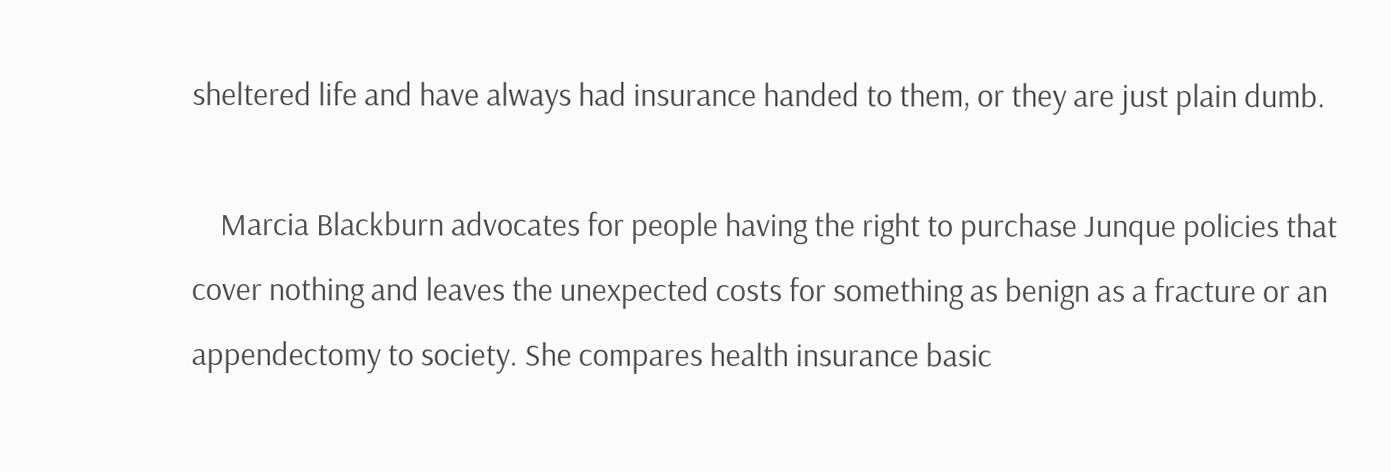sheltered life and have always had insurance handed to them, or they are just plain dumb.

    Marcia Blackburn advocates for people having the right to purchase Junque policies that cover nothing and leaves the unexpected costs for something as benign as a fracture or an appendectomy to society. She compares health insurance basic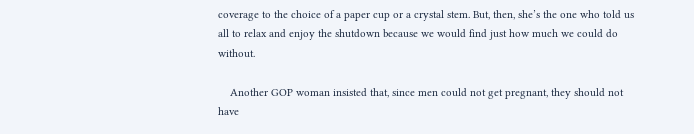coverage to the choice of a paper cup or a crystal stem. But, then, she’s the one who told us all to relax and enjoy the shutdown because we would find just how much we could do without.

    Another GOP woman insisted that, since men could not get pregnant, they should not have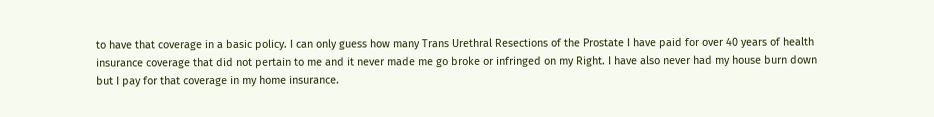to have that coverage in a basic policy. I can only guess how many Trans Urethral Resections of the Prostate I have paid for over 40 years of health insurance coverage that did not pertain to me and it never made me go broke or infringed on my Right. I have also never had my house burn down but I pay for that coverage in my home insurance.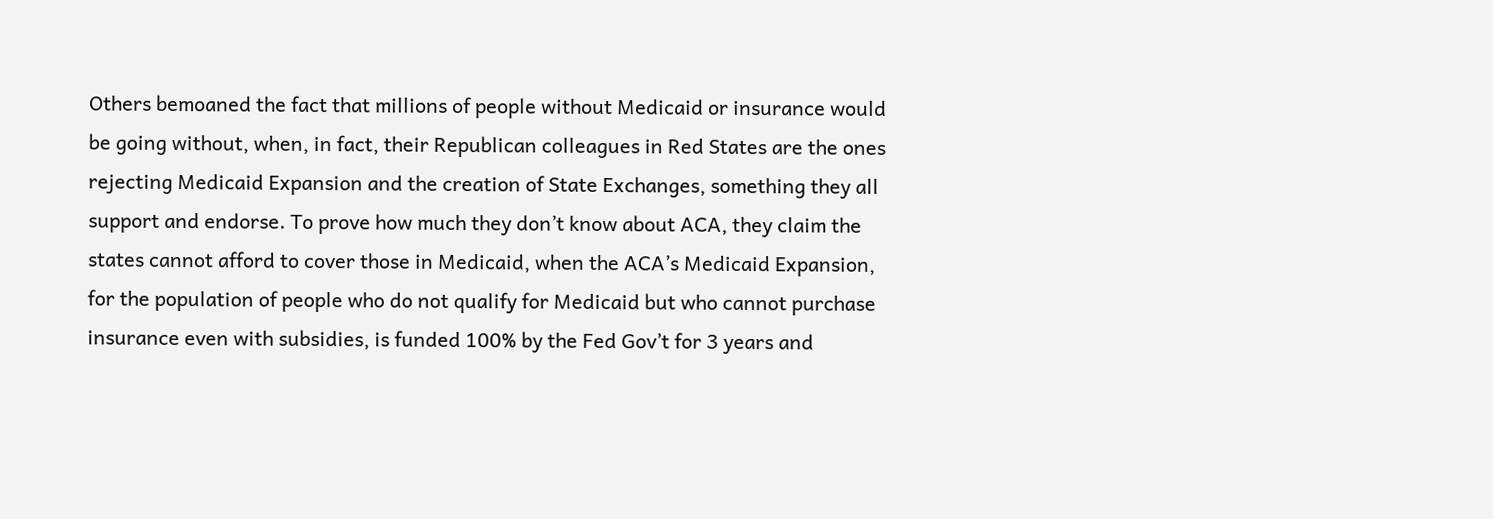Others bemoaned the fact that millions of people without Medicaid or insurance would be going without, when, in fact, their Republican colleagues in Red States are the ones rejecting Medicaid Expansion and the creation of State Exchanges, something they all support and endorse. To prove how much they don’t know about ACA, they claim the states cannot afford to cover those in Medicaid, when the ACA’s Medicaid Expansion, for the population of people who do not qualify for Medicaid but who cannot purchase insurance even with subsidies, is funded 100% by the Fed Gov’t for 3 years and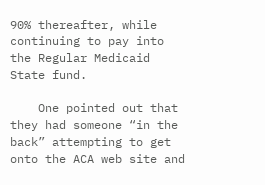90% thereafter, while continuing to pay into the Regular Medicaid State fund.

    One pointed out that they had someone “in the back” attempting to get onto the ACA web site and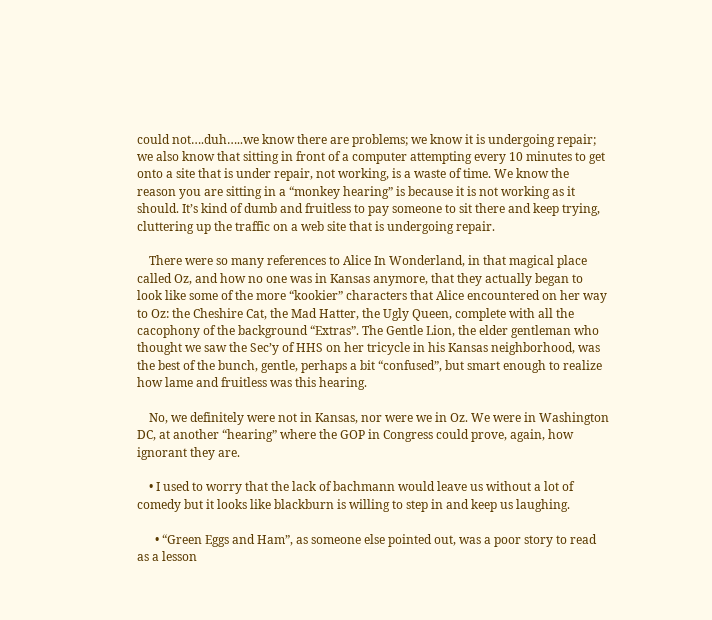could not….duh…..we know there are problems; we know it is undergoing repair; we also know that sitting in front of a computer attempting every 10 minutes to get onto a site that is under repair, not working, is a waste of time. We know the reason you are sitting in a “monkey hearing” is because it is not working as it should. It’s kind of dumb and fruitless to pay someone to sit there and keep trying, cluttering up the traffic on a web site that is undergoing repair.

    There were so many references to Alice In Wonderland, in that magical place called Oz, and how no one was in Kansas anymore, that they actually began to look like some of the more “kookier” characters that Alice encountered on her way to Oz: the Cheshire Cat, the Mad Hatter, the Ugly Queen, complete with all the cacophony of the background “Extras”. The Gentle Lion, the elder gentleman who thought we saw the Sec’y of HHS on her tricycle in his Kansas neighborhood, was the best of the bunch, gentle, perhaps a bit “confused”, but smart enough to realize how lame and fruitless was this hearing.

    No, we definitely were not in Kansas, nor were we in Oz. We were in Washington DC, at another “hearing” where the GOP in Congress could prove, again, how ignorant they are.

    • I used to worry that the lack of bachmann would leave us without a lot of comedy but it looks like blackburn is willing to step in and keep us laughing.

      • “Green Eggs and Ham”, as someone else pointed out, was a poor story to read as a lesson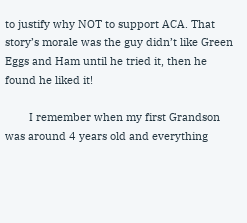to justify why NOT to support ACA. That story’s morale was the guy didn’t like Green Eggs and Ham until he tried it, then he found he liked it!

        I remember when my first Grandson was around 4 years old and everything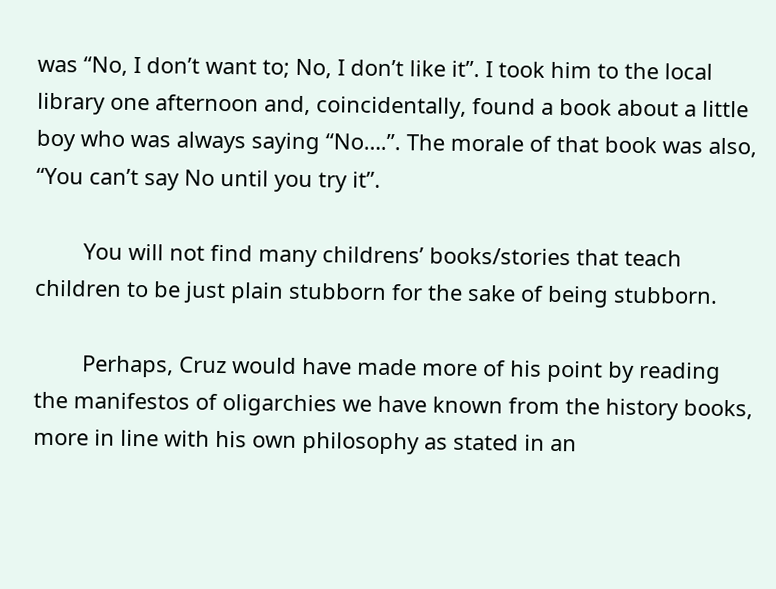was “No, I don’t want to; No, I don’t like it”. I took him to the local library one afternoon and, coincidentally, found a book about a little boy who was always saying “No….”. The morale of that book was also, “You can’t say No until you try it”.

        You will not find many childrens’ books/stories that teach children to be just plain stubborn for the sake of being stubborn.

        Perhaps, Cruz would have made more of his point by reading the manifestos of oligarchies we have known from the history books, more in line with his own philosophy as stated in an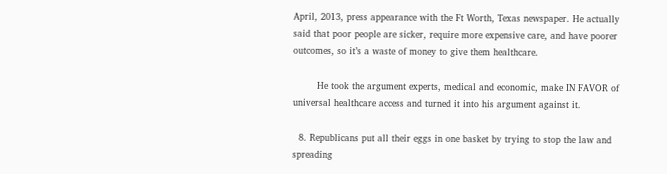April, 2013, press appearance with the Ft Worth, Texas newspaper. He actually said that poor people are sicker, require more expensive care, and have poorer outcomes, so it’s a waste of money to give them healthcare.

        He took the argument experts, medical and economic, make IN FAVOR of universal healthcare access and turned it into his argument against it.

  8. Republicans put all their eggs in one basket by trying to stop the law and spreading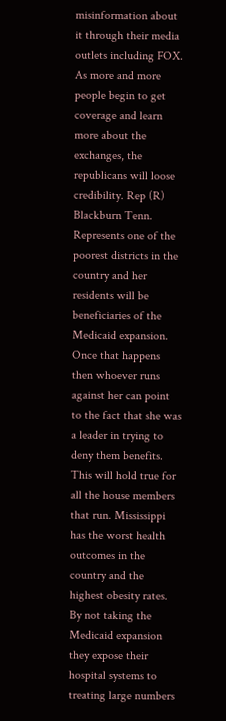misinformation about it through their media outlets including FOX. As more and more people begin to get coverage and learn more about the exchanges, the republicans will loose credibility. Rep (R) Blackburn Tenn. Represents one of the poorest districts in the country and her residents will be beneficiaries of the Medicaid expansion. Once that happens then whoever runs against her can point to the fact that she was a leader in trying to deny them benefits. This will hold true for all the house members that run. Mississippi has the worst health outcomes in the country and the highest obesity rates. By not taking the Medicaid expansion they expose their hospital systems to treating large numbers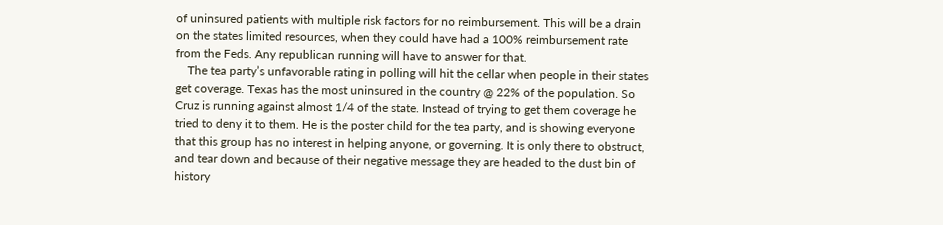of uninsured patients with multiple risk factors for no reimbursement. This will be a drain on the states limited resources, when they could have had a 100% reimbursement rate from the Feds. Any republican running will have to answer for that.
    The tea party’s unfavorable rating in polling will hit the cellar when people in their states get coverage. Texas has the most uninsured in the country @ 22% of the population. So Cruz is running against almost 1/4 of the state. Instead of trying to get them coverage he tried to deny it to them. He is the poster child for the tea party, and is showing everyone that this group has no interest in helping anyone, or governing. It is only there to obstruct, and tear down and because of their negative message they are headed to the dust bin of history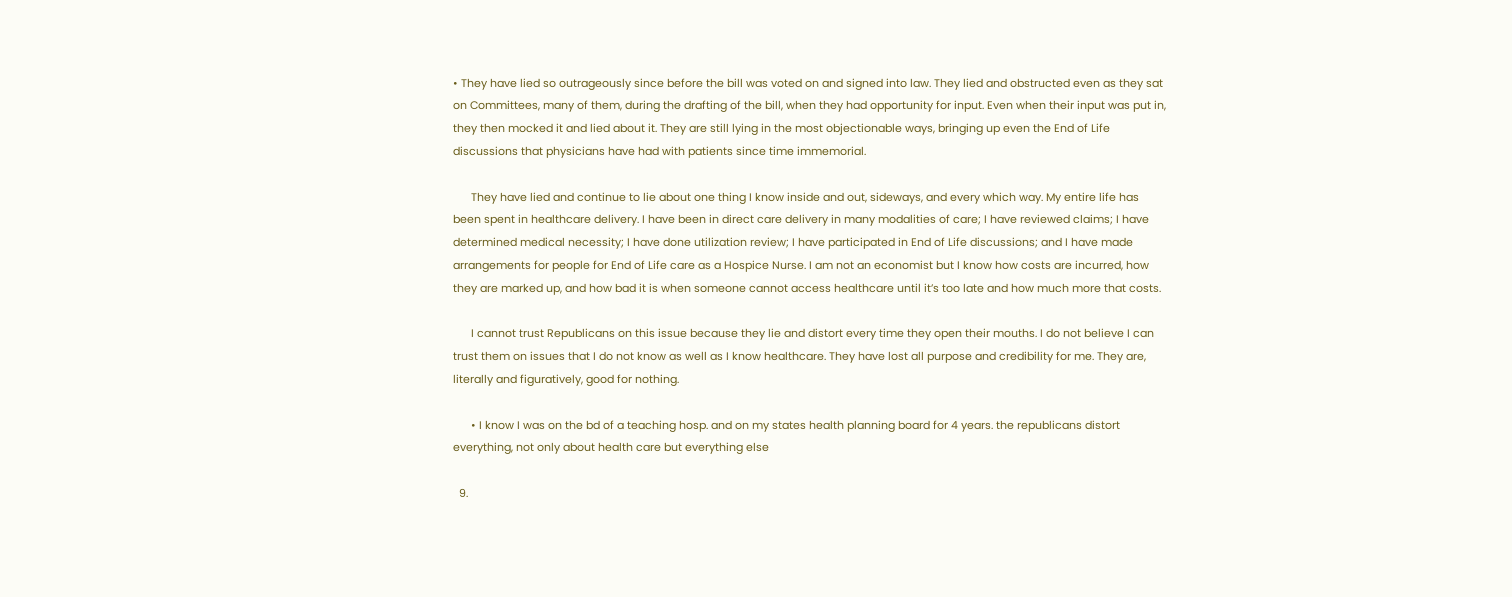• They have lied so outrageously since before the bill was voted on and signed into law. They lied and obstructed even as they sat on Committees, many of them, during the drafting of the bill, when they had opportunity for input. Even when their input was put in, they then mocked it and lied about it. They are still lying in the most objectionable ways, bringing up even the End of Life discussions that physicians have had with patients since time immemorial.

      They have lied and continue to lie about one thing I know inside and out, sideways, and every which way. My entire life has been spent in healthcare delivery. I have been in direct care delivery in many modalities of care; I have reviewed claims; I have determined medical necessity; I have done utilization review; I have participated in End of Life discussions; and I have made arrangements for people for End of Life care as a Hospice Nurse. I am not an economist but I know how costs are incurred, how they are marked up, and how bad it is when someone cannot access healthcare until it’s too late and how much more that costs.

      I cannot trust Republicans on this issue because they lie and distort every time they open their mouths. I do not believe I can trust them on issues that I do not know as well as I know healthcare. They have lost all purpose and credibility for me. They are, literally and figuratively, good for nothing.

      • I know I was on the bd of a teaching hosp. and on my states health planning board for 4 years. the republicans distort everything, not only about health care but everything else

  9.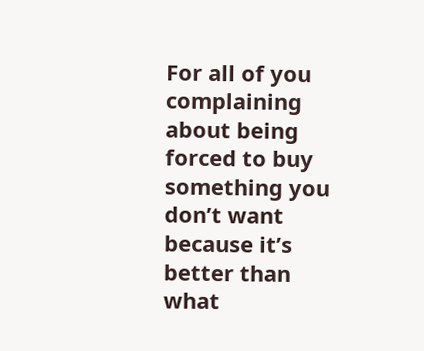For all of you complaining about being forced to buy something you don’t want because it’s better than what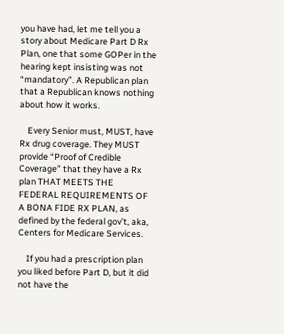you have had, let me tell you a story about Medicare Part D Rx Plan, one that some GOPer in the hearing kept insisting was not “mandatory”. A Republican plan that a Republican knows nothing about how it works.

    Every Senior must, MUST, have Rx drug coverage. They MUST provide “Proof of Credible Coverage” that they have a Rx plan THAT MEETS THE FEDERAL REQUIREMENTS OF A BONA FIDE RX PLAN, as defined by the federal gov’t, aka, Centers for Medicare Services.

    If you had a prescription plan you liked before Part D, but it did not have the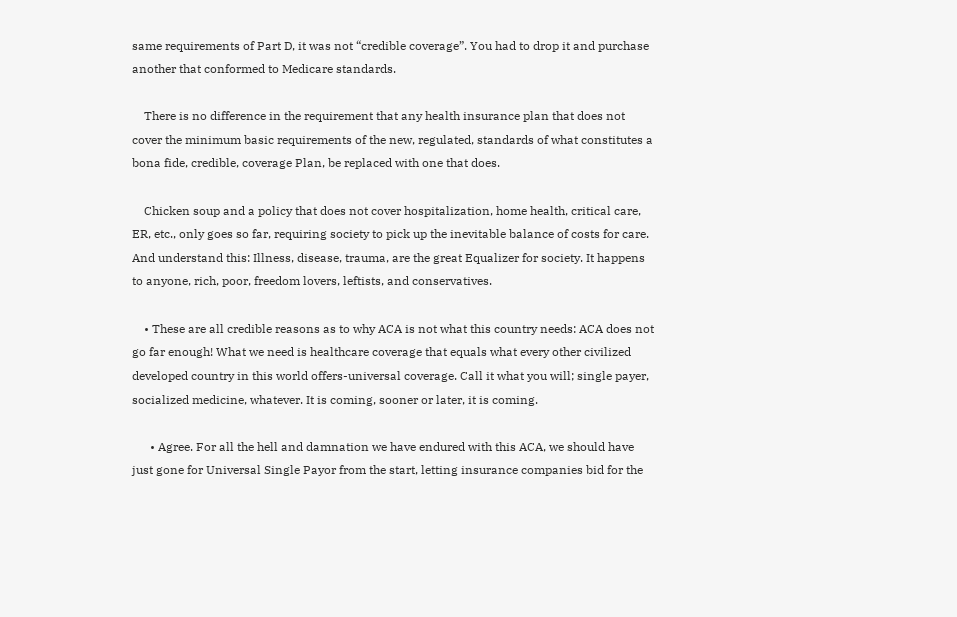same requirements of Part D, it was not “credible coverage”. You had to drop it and purchase another that conformed to Medicare standards.

    There is no difference in the requirement that any health insurance plan that does not cover the minimum basic requirements of the new, regulated, standards of what constitutes a bona fide, credible, coverage Plan, be replaced with one that does.

    Chicken soup and a policy that does not cover hospitalization, home health, critical care, ER, etc., only goes so far, requiring society to pick up the inevitable balance of costs for care. And understand this: Illness, disease, trauma, are the great Equalizer for society. It happens to anyone, rich, poor, freedom lovers, leftists, and conservatives.

    • These are all credible reasons as to why ACA is not what this country needs: ACA does not go far enough! What we need is healthcare coverage that equals what every other civilized developed country in this world offers-universal coverage. Call it what you will; single payer, socialized medicine, whatever. It is coming, sooner or later, it is coming.

      • Agree. For all the hell and damnation we have endured with this ACA, we should have just gone for Universal Single Payor from the start, letting insurance companies bid for the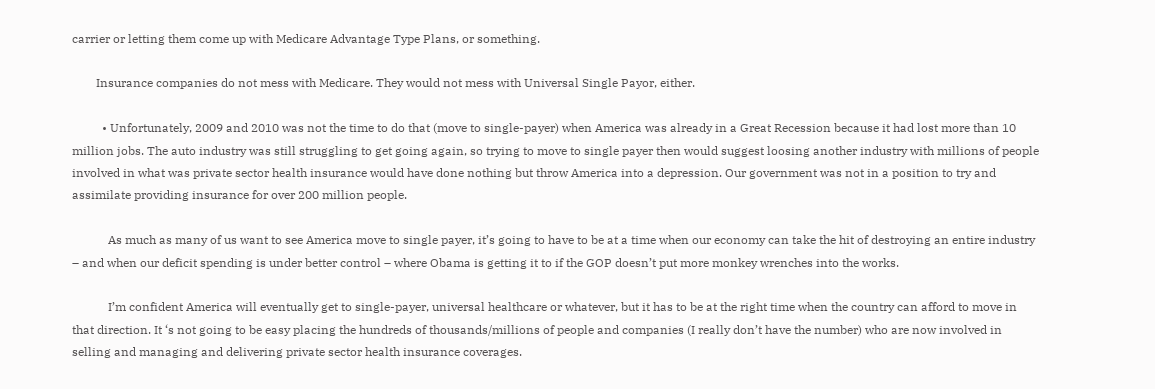carrier or letting them come up with Medicare Advantage Type Plans, or something.

        Insurance companies do not mess with Medicare. They would not mess with Universal Single Payor, either.

          • Unfortunately, 2009 and 2010 was not the time to do that (move to single-payer) when America was already in a Great Recession because it had lost more than 10 million jobs. The auto industry was still struggling to get going again, so trying to move to single payer then would suggest loosing another industry with millions of people involved in what was private sector health insurance would have done nothing but throw America into a depression. Our government was not in a position to try and assimilate providing insurance for over 200 million people.

            As much as many of us want to see America move to single payer, it’s going to have to be at a time when our economy can take the hit of destroying an entire industry – and when our deficit spending is under better control – where Obama is getting it to if the GOP doesn’t put more monkey wrenches into the works.

            I’m confident America will eventually get to single-payer, universal healthcare or whatever, but it has to be at the right time when the country can afford to move in that direction. It ‘s not going to be easy placing the hundreds of thousands/millions of people and companies (I really don’t have the number) who are now involved in selling and managing and delivering private sector health insurance coverages.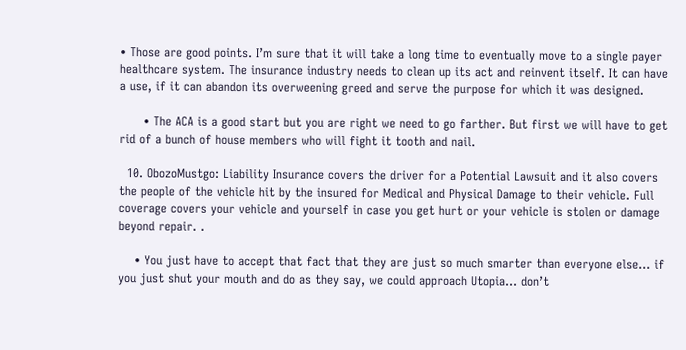• Those are good points. I’m sure that it will take a long time to eventually move to a single payer healthcare system. The insurance industry needs to clean up its act and reinvent itself. It can have a use, if it can abandon its overweening greed and serve the purpose for which it was designed.

      • The ACA is a good start but you are right we need to go farther. But first we will have to get rid of a bunch of house members who will fight it tooth and nail.

  10. ObozoMustgo: Liability Insurance covers the driver for a Potential Lawsuit and it also covers the people of the vehicle hit by the insured for Medical and Physical Damage to their vehicle. Full coverage covers your vehicle and yourself in case you get hurt or your vehicle is stolen or damage beyond repair. .

    • You just have to accept that fact that they are just so much smarter than everyone else… if you just shut your mouth and do as they say, we could approach Utopia… don’t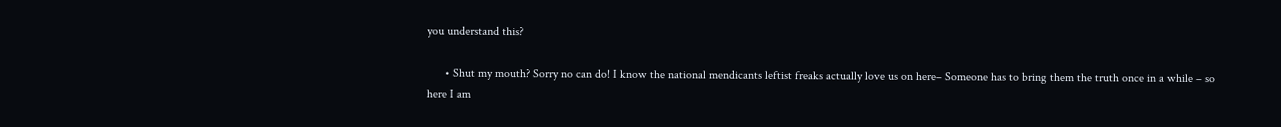you understand this?

      • Shut my mouth? Sorry no can do! I know the national mendicants leftist freaks actually love us on here– Someone has to bring them the truth once in a while – so here I am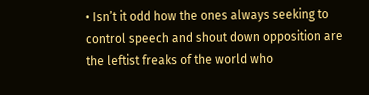• Isn’t it odd how the ones always seeking to control speech and shout down opposition are the leftist freaks of the world who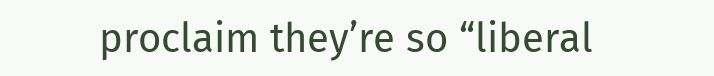proclaim they’re so “liberal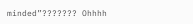minded”??????? Ohhhh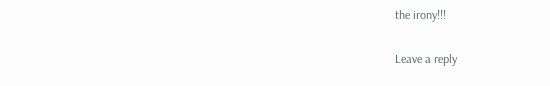the irony!!!

Leave a reply